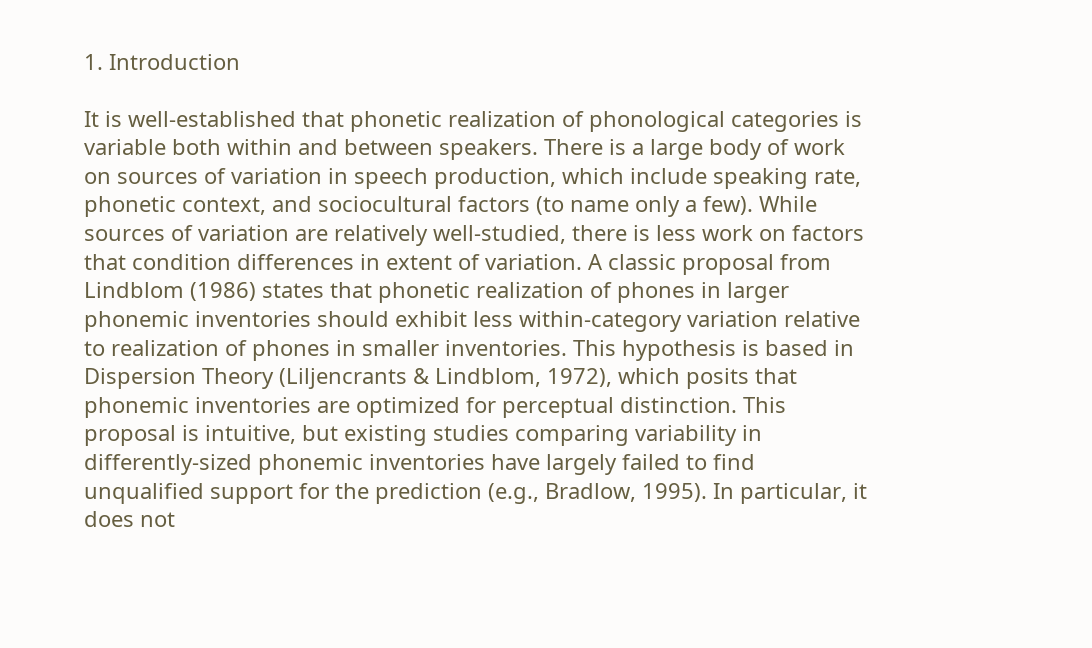1. Introduction

It is well-established that phonetic realization of phonological categories is variable both within and between speakers. There is a large body of work on sources of variation in speech production, which include speaking rate, phonetic context, and sociocultural factors (to name only a few). While sources of variation are relatively well-studied, there is less work on factors that condition differences in extent of variation. A classic proposal from Lindblom (1986) states that phonetic realization of phones in larger phonemic inventories should exhibit less within-category variation relative to realization of phones in smaller inventories. This hypothesis is based in Dispersion Theory (Liljencrants & Lindblom, 1972), which posits that phonemic inventories are optimized for perceptual distinction. This proposal is intuitive, but existing studies comparing variability in differently-sized phonemic inventories have largely failed to find unqualified support for the prediction (e.g., Bradlow, 1995). In particular, it does not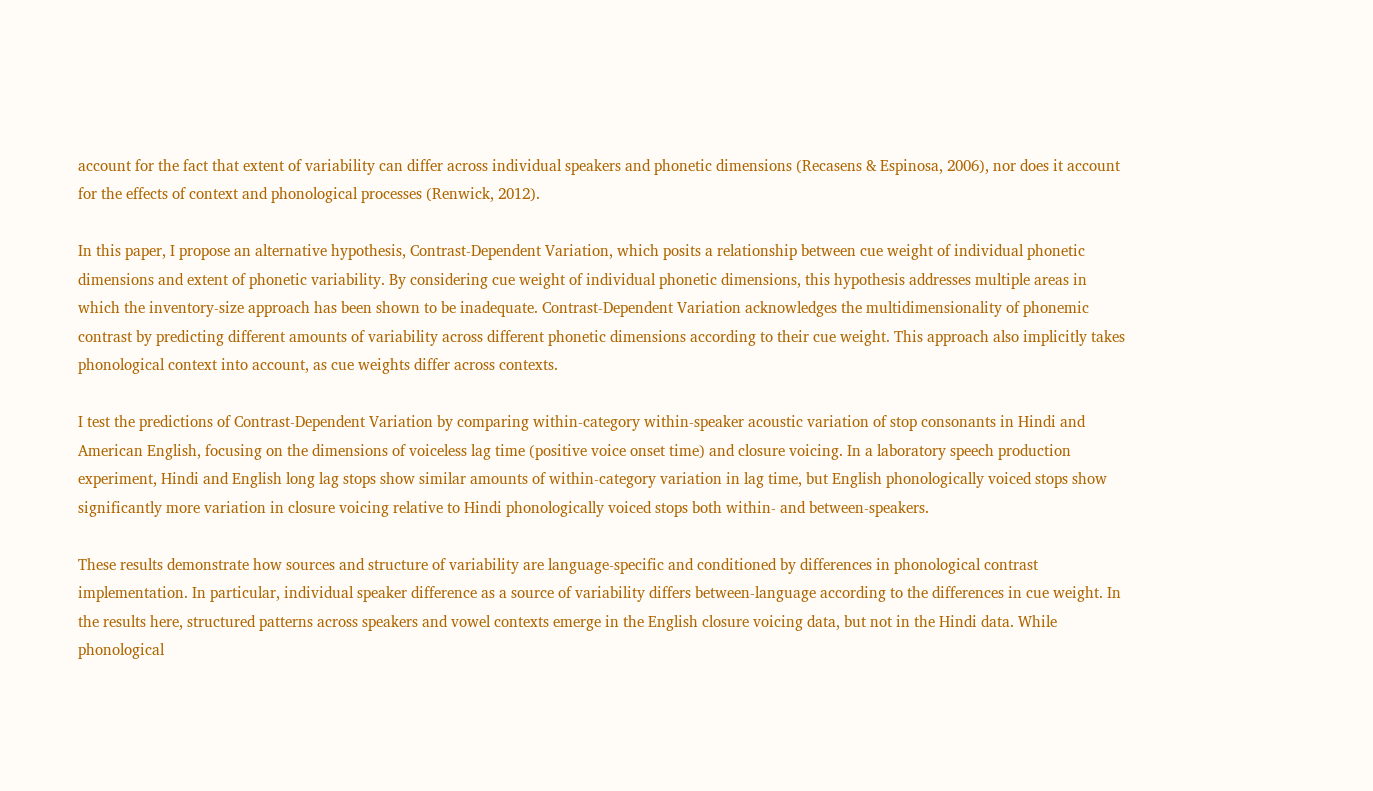account for the fact that extent of variability can differ across individual speakers and phonetic dimensions (Recasens & Espinosa, 2006), nor does it account for the effects of context and phonological processes (Renwick, 2012).

In this paper, I propose an alternative hypothesis, Contrast-Dependent Variation, which posits a relationship between cue weight of individual phonetic dimensions and extent of phonetic variability. By considering cue weight of individual phonetic dimensions, this hypothesis addresses multiple areas in which the inventory-size approach has been shown to be inadequate. Contrast-Dependent Variation acknowledges the multidimensionality of phonemic contrast by predicting different amounts of variability across different phonetic dimensions according to their cue weight. This approach also implicitly takes phonological context into account, as cue weights differ across contexts.

I test the predictions of Contrast-Dependent Variation by comparing within-category within-speaker acoustic variation of stop consonants in Hindi and American English, focusing on the dimensions of voiceless lag time (positive voice onset time) and closure voicing. In a laboratory speech production experiment, Hindi and English long lag stops show similar amounts of within-category variation in lag time, but English phonologically voiced stops show significantly more variation in closure voicing relative to Hindi phonologically voiced stops both within- and between-speakers.

These results demonstrate how sources and structure of variability are language-specific and conditioned by differences in phonological contrast implementation. In particular, individual speaker difference as a source of variability differs between-language according to the differences in cue weight. In the results here, structured patterns across speakers and vowel contexts emerge in the English closure voicing data, but not in the Hindi data. While phonological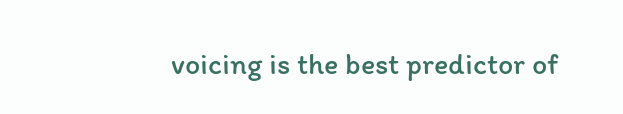voicing is the best predictor of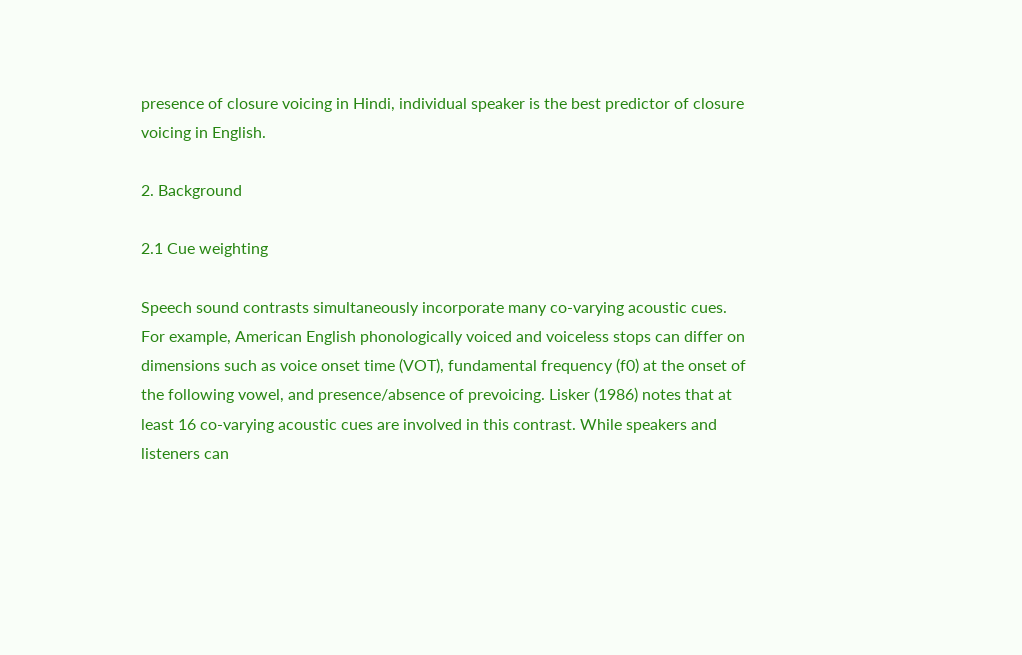presence of closure voicing in Hindi, individual speaker is the best predictor of closure voicing in English.

2. Background

2.1 Cue weighting

Speech sound contrasts simultaneously incorporate many co-varying acoustic cues. For example, American English phonologically voiced and voiceless stops can differ on dimensions such as voice onset time (VOT), fundamental frequency (f0) at the onset of the following vowel, and presence/absence of prevoicing. Lisker (1986) notes that at least 16 co-varying acoustic cues are involved in this contrast. While speakers and listeners can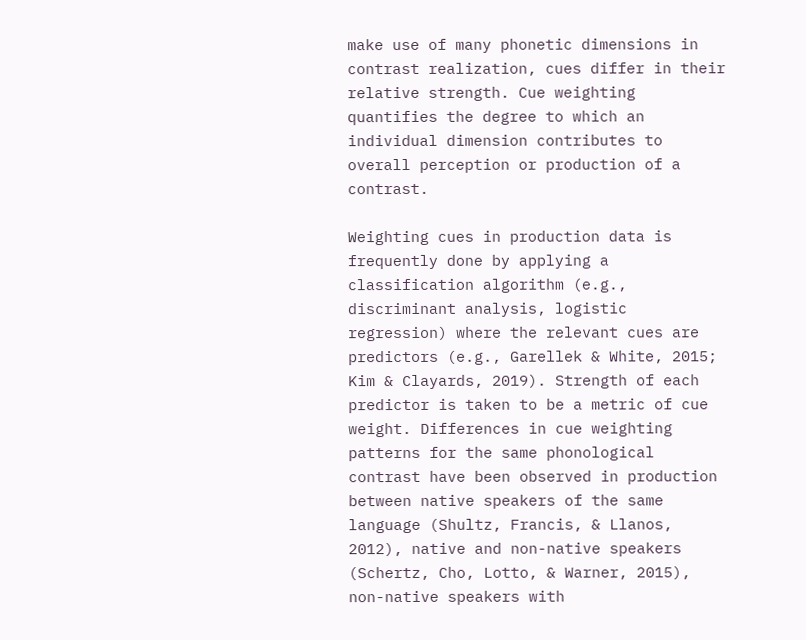make use of many phonetic dimensions in contrast realization, cues differ in their relative strength. Cue weighting quantifies the degree to which an individual dimension contributes to overall perception or production of a contrast.

Weighting cues in production data is frequently done by applying a classification algorithm (e.g., discriminant analysis, logistic regression) where the relevant cues are predictors (e.g., Garellek & White, 2015; Kim & Clayards, 2019). Strength of each predictor is taken to be a metric of cue weight. Differences in cue weighting patterns for the same phonological contrast have been observed in production between native speakers of the same language (Shultz, Francis, & Llanos, 2012), native and non-native speakers (Schertz, Cho, Lotto, & Warner, 2015), non-native speakers with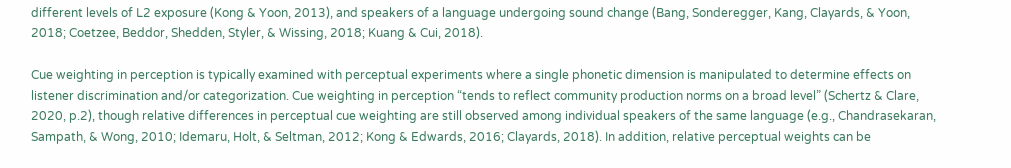different levels of L2 exposure (Kong & Yoon, 2013), and speakers of a language undergoing sound change (Bang, Sonderegger, Kang, Clayards, & Yoon, 2018; Coetzee, Beddor, Shedden, Styler, & Wissing, 2018; Kuang & Cui, 2018).

Cue weighting in perception is typically examined with perceptual experiments where a single phonetic dimension is manipulated to determine effects on listener discrimination and/or categorization. Cue weighting in perception “tends to reflect community production norms on a broad level” (Schertz & Clare, 2020, p.2), though relative differences in perceptual cue weighting are still observed among individual speakers of the same language (e.g., Chandrasekaran, Sampath, & Wong, 2010; Idemaru, Holt, & Seltman, 2012; Kong & Edwards, 2016; Clayards, 2018). In addition, relative perceptual weights can be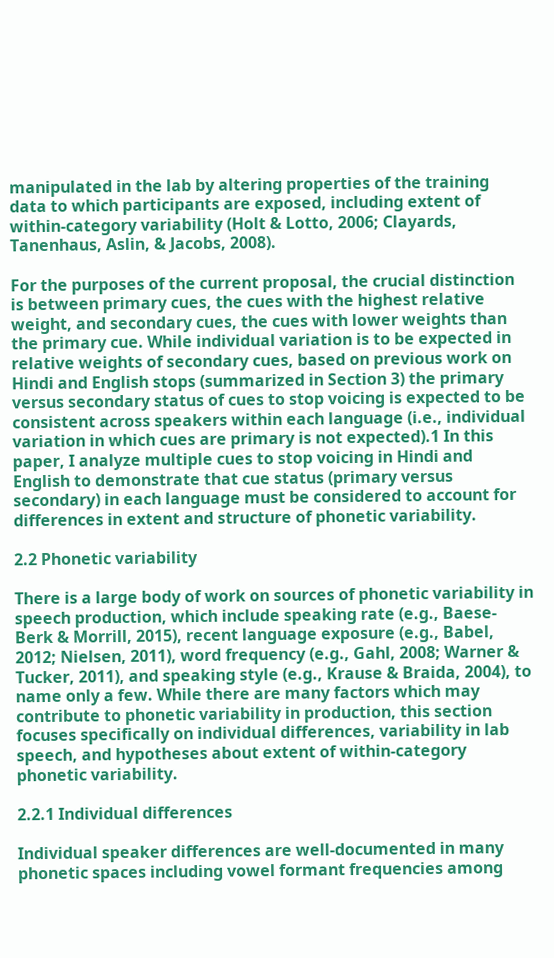manipulated in the lab by altering properties of the training data to which participants are exposed, including extent of within-category variability (Holt & Lotto, 2006; Clayards, Tanenhaus, Aslin, & Jacobs, 2008).

For the purposes of the current proposal, the crucial distinction is between primary cues, the cues with the highest relative weight, and secondary cues, the cues with lower weights than the primary cue. While individual variation is to be expected in relative weights of secondary cues, based on previous work on Hindi and English stops (summarized in Section 3) the primary versus secondary status of cues to stop voicing is expected to be consistent across speakers within each language (i.e., individual variation in which cues are primary is not expected).1 In this paper, I analyze multiple cues to stop voicing in Hindi and English to demonstrate that cue status (primary versus secondary) in each language must be considered to account for differences in extent and structure of phonetic variability.

2.2 Phonetic variability

There is a large body of work on sources of phonetic variability in speech production, which include speaking rate (e.g., Baese-Berk & Morrill, 2015), recent language exposure (e.g., Babel, 2012; Nielsen, 2011), word frequency (e.g., Gahl, 2008; Warner & Tucker, 2011), and speaking style (e.g., Krause & Braida, 2004), to name only a few. While there are many factors which may contribute to phonetic variability in production, this section focuses specifically on individual differences, variability in lab speech, and hypotheses about extent of within-category phonetic variability.

2.2.1 Individual differences

Individual speaker differences are well-documented in many phonetic spaces including vowel formant frequencies among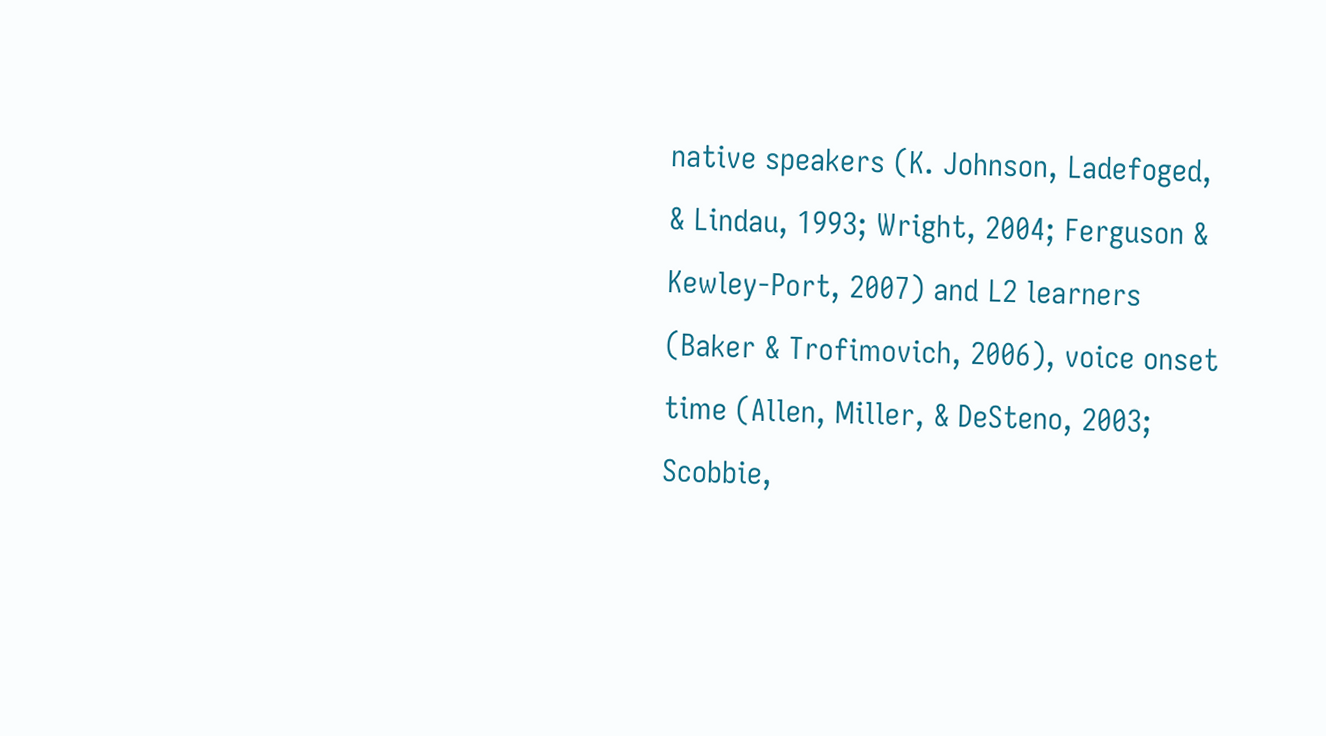native speakers (K. Johnson, Ladefoged, & Lindau, 1993; Wright, 2004; Ferguson & Kewley-Port, 2007) and L2 learners (Baker & Trofimovich, 2006), voice onset time (Allen, Miller, & DeSteno, 2003; Scobbie,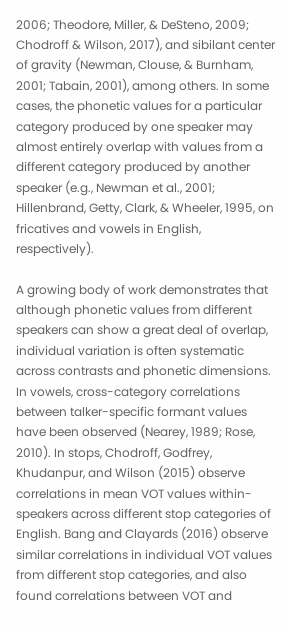2006; Theodore, Miller, & DeSteno, 2009; Chodroff & Wilson, 2017), and sibilant center of gravity (Newman, Clouse, & Burnham, 2001; Tabain, 2001), among others. In some cases, the phonetic values for a particular category produced by one speaker may almost entirely overlap with values from a different category produced by another speaker (e.g., Newman et al., 2001; Hillenbrand, Getty, Clark, & Wheeler, 1995, on fricatives and vowels in English, respectively).

A growing body of work demonstrates that although phonetic values from different speakers can show a great deal of overlap, individual variation is often systematic across contrasts and phonetic dimensions. In vowels, cross-category correlations between talker-specific formant values have been observed (Nearey, 1989; Rose, 2010). In stops, Chodroff, Godfrey, Khudanpur, and Wilson (2015) observe correlations in mean VOT values within-speakers across different stop categories of English. Bang and Clayards (2016) observe similar correlations in individual VOT values from different stop categories, and also found correlations between VOT and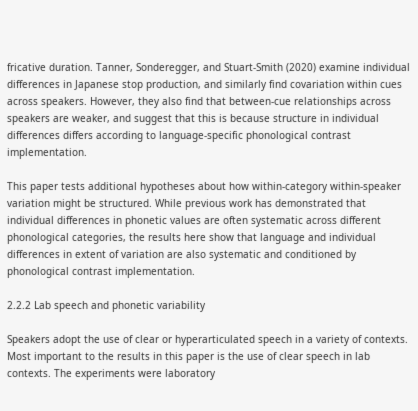fricative duration. Tanner, Sonderegger, and Stuart-Smith (2020) examine individual differences in Japanese stop production, and similarly find covariation within cues across speakers. However, they also find that between-cue relationships across speakers are weaker, and suggest that this is because structure in individual differences differs according to language-specific phonological contrast implementation.

This paper tests additional hypotheses about how within-category within-speaker variation might be structured. While previous work has demonstrated that individual differences in phonetic values are often systematic across different phonological categories, the results here show that language and individual differences in extent of variation are also systematic and conditioned by phonological contrast implementation.

2.2.2 Lab speech and phonetic variability

Speakers adopt the use of clear or hyperarticulated speech in a variety of contexts. Most important to the results in this paper is the use of clear speech in lab contexts. The experiments were laboratory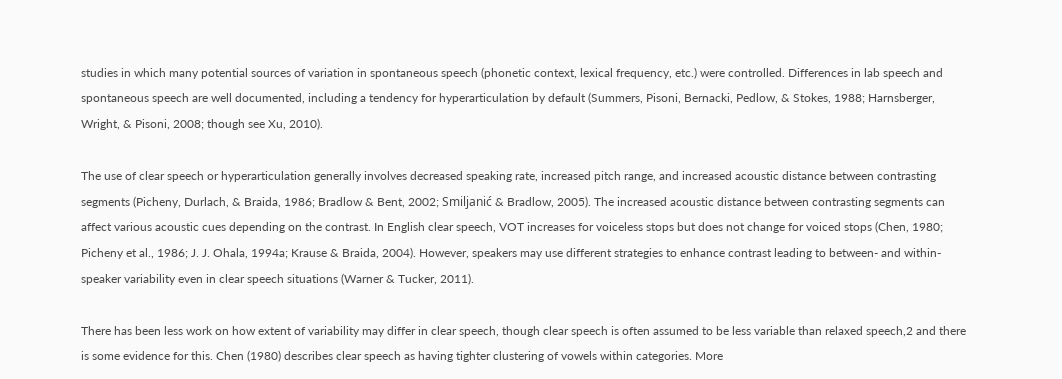studies in which many potential sources of variation in spontaneous speech (phonetic context, lexical frequency, etc.) were controlled. Differences in lab speech and spontaneous speech are well documented, including a tendency for hyperarticulation by default (Summers, Pisoni, Bernacki, Pedlow, & Stokes, 1988; Harnsberger, Wright, & Pisoni, 2008; though see Xu, 2010).

The use of clear speech or hyperarticulation generally involves decreased speaking rate, increased pitch range, and increased acoustic distance between contrasting segments (Picheny, Durlach, & Braida, 1986; Bradlow & Bent, 2002; Smiljanić & Bradlow, 2005). The increased acoustic distance between contrasting segments can affect various acoustic cues depending on the contrast. In English clear speech, VOT increases for voiceless stops but does not change for voiced stops (Chen, 1980; Picheny et al., 1986; J. J. Ohala, 1994a; Krause & Braida, 2004). However, speakers may use different strategies to enhance contrast leading to between- and within-speaker variability even in clear speech situations (Warner & Tucker, 2011).

There has been less work on how extent of variability may differ in clear speech, though clear speech is often assumed to be less variable than relaxed speech,2 and there is some evidence for this. Chen (1980) describes clear speech as having tighter clustering of vowels within categories. More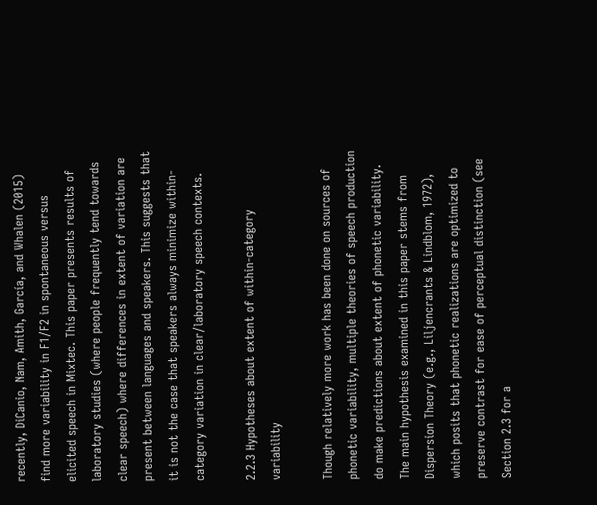recently, DiCanio, Nam, Amith, García, and Whalen (2015) find more variability in F1/F2 in spontaneous versus elicited speech in Mixtec. This paper presents results of laboratory studies (where people frequently tend towards clear speech) where differences in extent of variation are present between languages and speakers. This suggests that it is not the case that speakers always minimize within-category variation in clear/laboratory speech contexts.

2.2.3 Hypotheses about extent of within-category variability

Though relatively more work has been done on sources of phonetic variability, multiple theories of speech production do make predictions about extent of phonetic variability. The main hypothesis examined in this paper stems from Dispersion Theory (e.g., Liljencrants & Lindblom, 1972), which posits that phonetic realizations are optimized to preserve contrast for ease of perceptual distinction (see Section 2.3 for a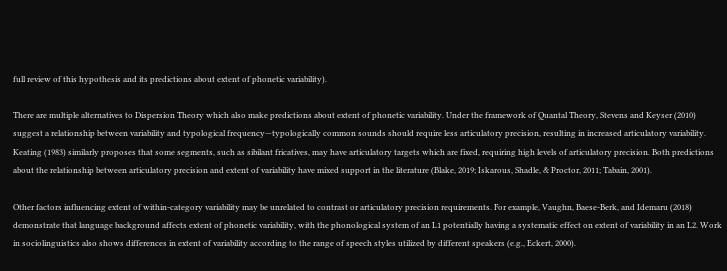full review of this hypothesis and its predictions about extent of phonetic variability).

There are multiple alternatives to Dispersion Theory which also make predictions about extent of phonetic variability. Under the framework of Quantal Theory, Stevens and Keyser (2010) suggest a relationship between variability and typological frequency—typologically common sounds should require less articulatory precision, resulting in increased articulatory variability. Keating (1983) similarly proposes that some segments, such as sibilant fricatives, may have articulatory targets which are fixed, requiring high levels of articulatory precision. Both predictions about the relationship between articulatory precision and extent of variability have mixed support in the literature (Blake, 2019; Iskarous, Shadle, & Proctor, 2011; Tabain, 2001).

Other factors influencing extent of within-category variability may be unrelated to contrast or articulatory precision requirements. For example, Vaughn, Baese-Berk, and Idemaru (2018) demonstrate that language background affects extent of phonetic variability, with the phonological system of an L1 potentially having a systematic effect on extent of variability in an L2. Work in sociolinguistics also shows differences in extent of variability according to the range of speech styles utilized by different speakers (e.g., Eckert, 2000).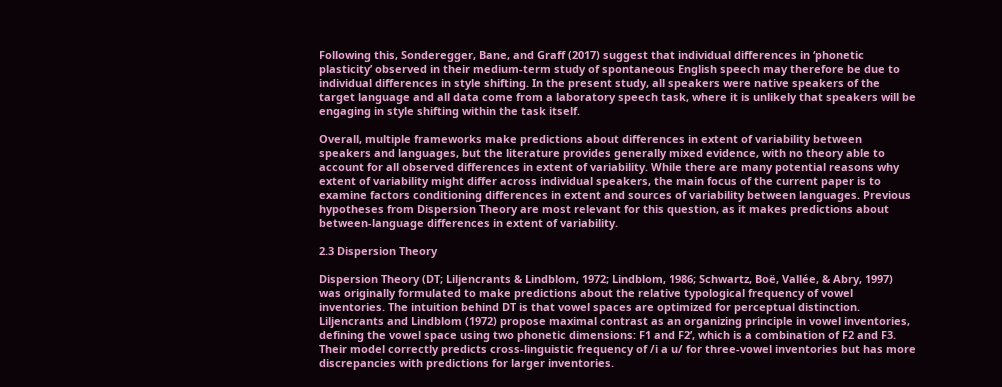Following this, Sonderegger, Bane, and Graff (2017) suggest that individual differences in ‘phonetic plasticity’ observed in their medium-term study of spontaneous English speech may therefore be due to individual differences in style shifting. In the present study, all speakers were native speakers of the target language and all data come from a laboratory speech task, where it is unlikely that speakers will be engaging in style shifting within the task itself.

Overall, multiple frameworks make predictions about differences in extent of variability between speakers and languages, but the literature provides generally mixed evidence, with no theory able to account for all observed differences in extent of variability. While there are many potential reasons why extent of variability might differ across individual speakers, the main focus of the current paper is to examine factors conditioning differences in extent and sources of variability between languages. Previous hypotheses from Dispersion Theory are most relevant for this question, as it makes predictions about between-language differences in extent of variability.

2.3 Dispersion Theory

Dispersion Theory (DT; Liljencrants & Lindblom, 1972; Lindblom, 1986; Schwartz, Boë, Vallée, & Abry, 1997) was originally formulated to make predictions about the relative typological frequency of vowel inventories. The intuition behind DT is that vowel spaces are optimized for perceptual distinction. Liljencrants and Lindblom (1972) propose maximal contrast as an organizing principle in vowel inventories, defining the vowel space using two phonetic dimensions: F1 and F2’, which is a combination of F2 and F3. Their model correctly predicts cross-linguistic frequency of /i a u/ for three-vowel inventories but has more discrepancies with predictions for larger inventories.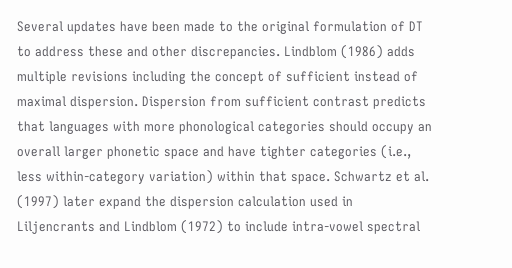Several updates have been made to the original formulation of DT to address these and other discrepancies. Lindblom (1986) adds multiple revisions including the concept of sufficient instead of maximal dispersion. Dispersion from sufficient contrast predicts that languages with more phonological categories should occupy an overall larger phonetic space and have tighter categories (i.e., less within-category variation) within that space. Schwartz et al. (1997) later expand the dispersion calculation used in Liljencrants and Lindblom (1972) to include intra-vowel spectral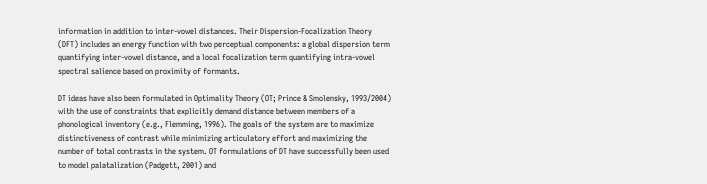information in addition to inter-vowel distances. Their Dispersion-Focalization Theory (DFT) includes an energy function with two perceptual components: a global dispersion term quantifying inter-vowel distance, and a local focalization term quantifying intra-vowel spectral salience based on proximity of formants.

DT ideas have also been formulated in Optimality Theory (OT; Prince & Smolensky, 1993/2004) with the use of constraints that explicitly demand distance between members of a phonological inventory (e.g., Flemming, 1996). The goals of the system are to maximize distinctiveness of contrast while minimizing articulatory effort and maximizing the number of total contrasts in the system. OT formulations of DT have successfully been used to model palatalization (Padgett, 2001) and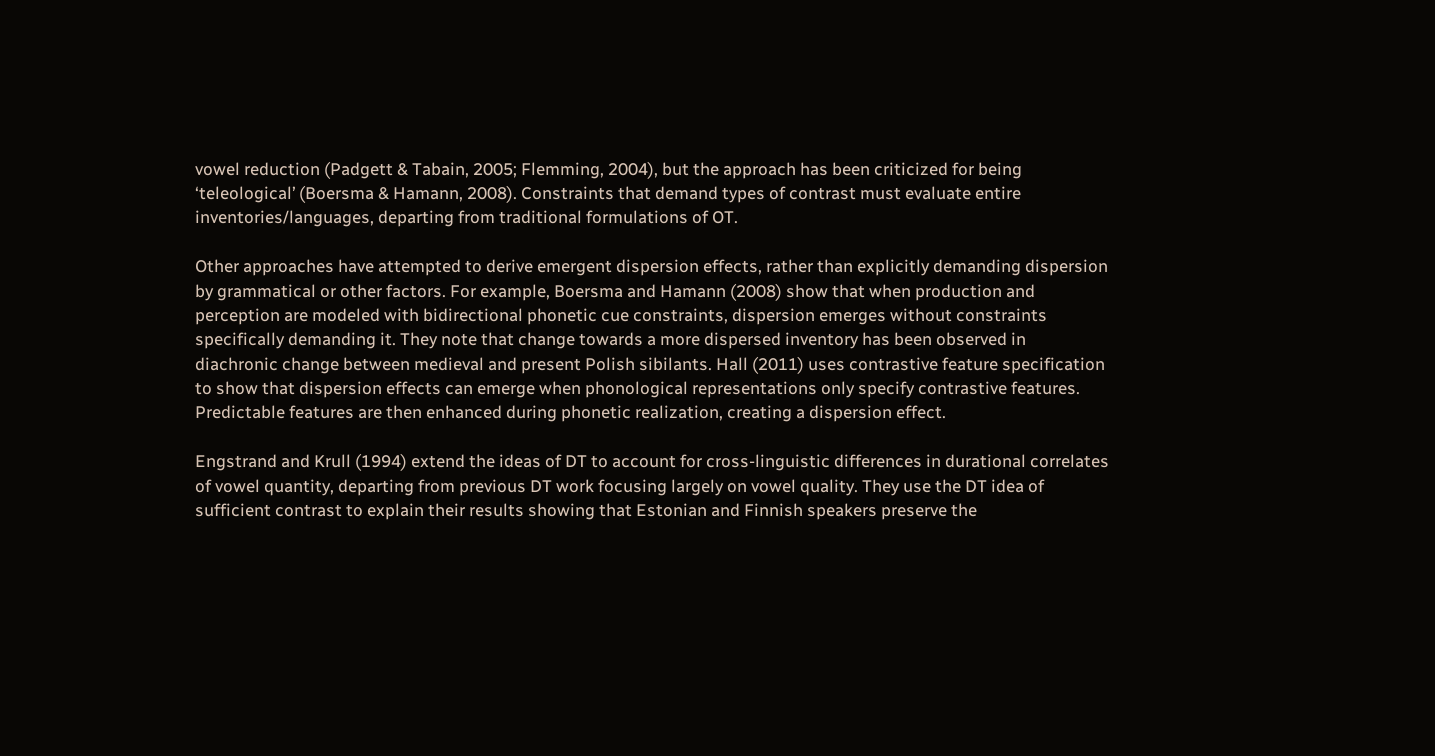vowel reduction (Padgett & Tabain, 2005; Flemming, 2004), but the approach has been criticized for being ‘teleological’ (Boersma & Hamann, 2008). Constraints that demand types of contrast must evaluate entire inventories/languages, departing from traditional formulations of OT.

Other approaches have attempted to derive emergent dispersion effects, rather than explicitly demanding dispersion by grammatical or other factors. For example, Boersma and Hamann (2008) show that when production and perception are modeled with bidirectional phonetic cue constraints, dispersion emerges without constraints specifically demanding it. They note that change towards a more dispersed inventory has been observed in diachronic change between medieval and present Polish sibilants. Hall (2011) uses contrastive feature specification to show that dispersion effects can emerge when phonological representations only specify contrastive features. Predictable features are then enhanced during phonetic realization, creating a dispersion effect.

Engstrand and Krull (1994) extend the ideas of DT to account for cross-linguistic differences in durational correlates of vowel quantity, departing from previous DT work focusing largely on vowel quality. They use the DT idea of sufficient contrast to explain their results showing that Estonian and Finnish speakers preserve the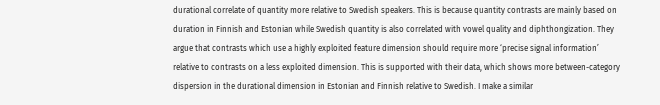durational correlate of quantity more relative to Swedish speakers. This is because quantity contrasts are mainly based on duration in Finnish and Estonian while Swedish quantity is also correlated with vowel quality and diphthongization. They argue that contrasts which use a highly exploited feature dimension should require more ‘precise signal information’ relative to contrasts on a less exploited dimension. This is supported with their data, which shows more between-category dispersion in the durational dimension in Estonian and Finnish relative to Swedish. I make a similar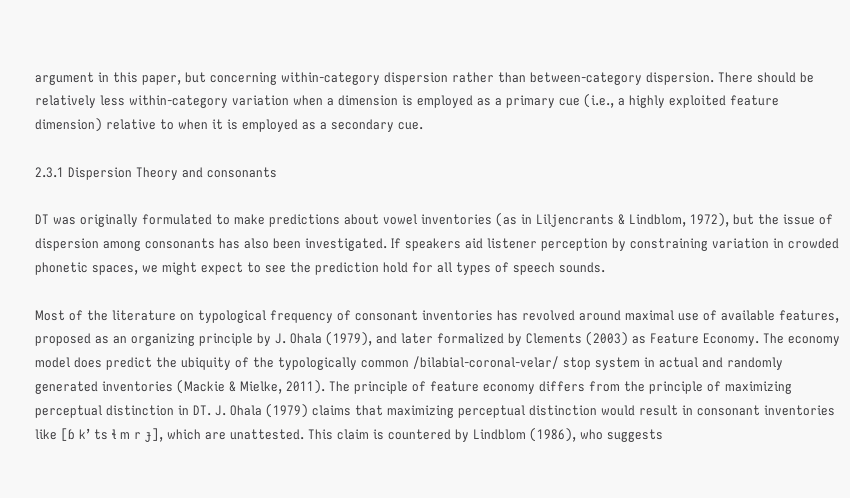argument in this paper, but concerning within-category dispersion rather than between-category dispersion. There should be relatively less within-category variation when a dimension is employed as a primary cue (i.e., a highly exploited feature dimension) relative to when it is employed as a secondary cue.

2.3.1 Dispersion Theory and consonants

DT was originally formulated to make predictions about vowel inventories (as in Liljencrants & Lindblom, 1972), but the issue of dispersion among consonants has also been investigated. If speakers aid listener perception by constraining variation in crowded phonetic spaces, we might expect to see the prediction hold for all types of speech sounds.

Most of the literature on typological frequency of consonant inventories has revolved around maximal use of available features, proposed as an organizing principle by J. Ohala (1979), and later formalized by Clements (2003) as Feature Economy. The economy model does predict the ubiquity of the typologically common /bilabial-coronal-velar/ stop system in actual and randomly generated inventories (Mackie & Mielke, 2011). The principle of feature economy differs from the principle of maximizing perceptual distinction in DT. J. Ohala (1979) claims that maximizing perceptual distinction would result in consonant inventories like [ɓ k’ ts ɬ m r ɟ], which are unattested. This claim is countered by Lindblom (1986), who suggests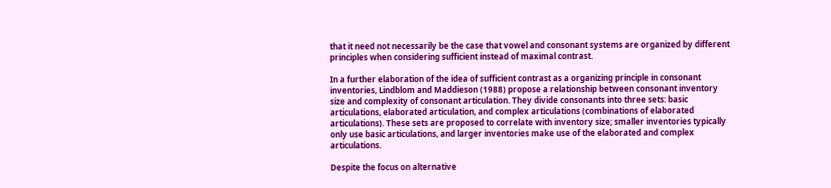that it need not necessarily be the case that vowel and consonant systems are organized by different principles when considering sufficient instead of maximal contrast.

In a further elaboration of the idea of sufficient contrast as a organizing principle in consonant inventories, Lindblom and Maddieson (1988) propose a relationship between consonant inventory size and complexity of consonant articulation. They divide consonants into three sets: basic articulations, elaborated articulation, and complex articulations (combinations of elaborated articulations). These sets are proposed to correlate with inventory size; smaller inventories typically only use basic articulations, and larger inventories make use of the elaborated and complex articulations.

Despite the focus on alternative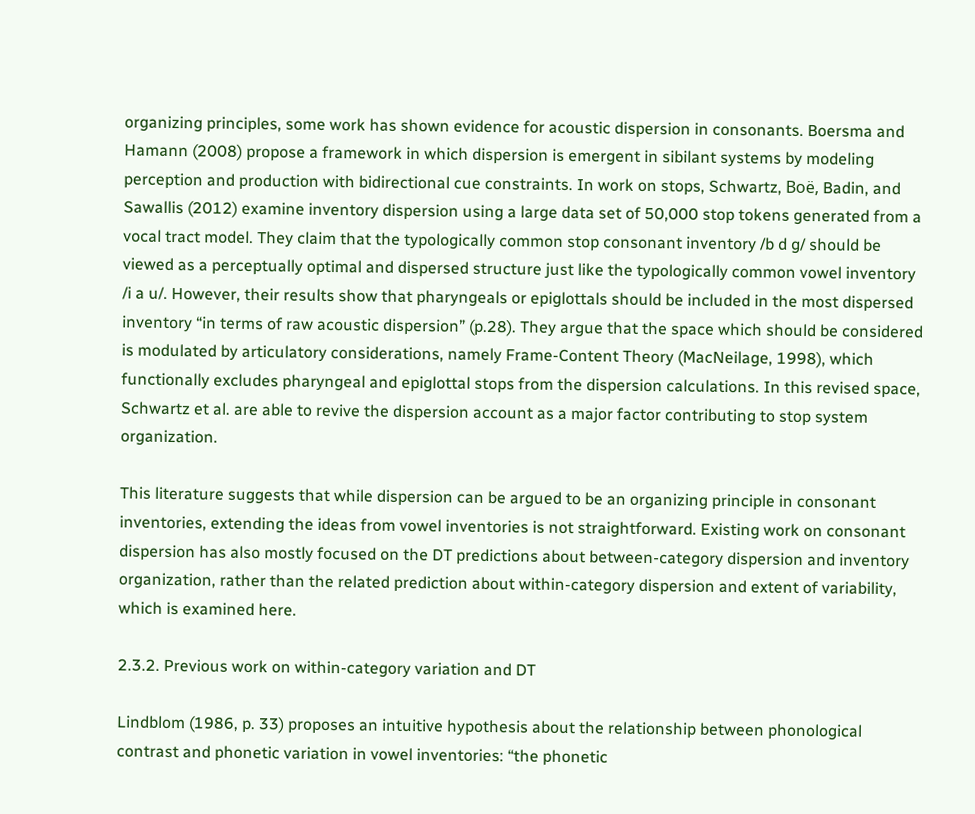organizing principles, some work has shown evidence for acoustic dispersion in consonants. Boersma and Hamann (2008) propose a framework in which dispersion is emergent in sibilant systems by modeling perception and production with bidirectional cue constraints. In work on stops, Schwartz, Boë, Badin, and Sawallis (2012) examine inventory dispersion using a large data set of 50,000 stop tokens generated from a vocal tract model. They claim that the typologically common stop consonant inventory /b d ɡ/ should be viewed as a perceptually optimal and dispersed structure just like the typologically common vowel inventory /i a u/. However, their results show that pharyngeals or epiglottals should be included in the most dispersed inventory “in terms of raw acoustic dispersion” (p.28). They argue that the space which should be considered is modulated by articulatory considerations, namely Frame-Content Theory (MacNeilage, 1998), which functionally excludes pharyngeal and epiglottal stops from the dispersion calculations. In this revised space, Schwartz et al. are able to revive the dispersion account as a major factor contributing to stop system organization.

This literature suggests that while dispersion can be argued to be an organizing principle in consonant inventories, extending the ideas from vowel inventories is not straightforward. Existing work on consonant dispersion has also mostly focused on the DT predictions about between-category dispersion and inventory organization, rather than the related prediction about within-category dispersion and extent of variability, which is examined here.

2.3.2. Previous work on within-category variation and DT

Lindblom (1986, p. 33) proposes an intuitive hypothesis about the relationship between phonological contrast and phonetic variation in vowel inventories: “the phonetic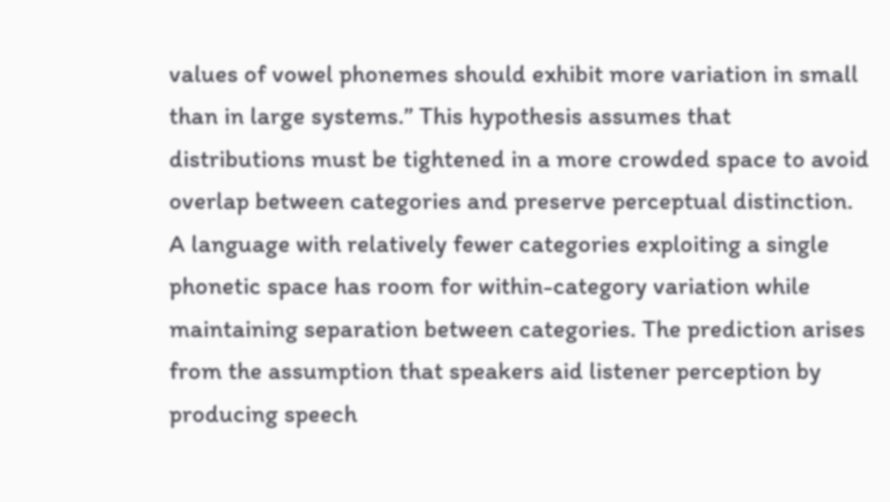values of vowel phonemes should exhibit more variation in small than in large systems.” This hypothesis assumes that distributions must be tightened in a more crowded space to avoid overlap between categories and preserve perceptual distinction. A language with relatively fewer categories exploiting a single phonetic space has room for within-category variation while maintaining separation between categories. The prediction arises from the assumption that speakers aid listener perception by producing speech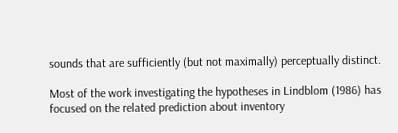sounds that are sufficiently (but not maximally) perceptually distinct.

Most of the work investigating the hypotheses in Lindblom (1986) has focused on the related prediction about inventory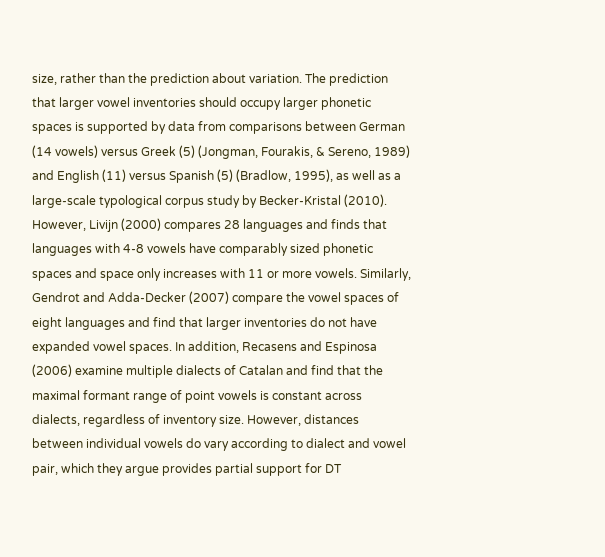size, rather than the prediction about variation. The prediction that larger vowel inventories should occupy larger phonetic spaces is supported by data from comparisons between German (14 vowels) versus Greek (5) (Jongman, Fourakis, & Sereno, 1989) and English (11) versus Spanish (5) (Bradlow, 1995), as well as a large-scale typological corpus study by Becker-Kristal (2010). However, Livijn (2000) compares 28 languages and finds that languages with 4-8 vowels have comparably sized phonetic spaces and space only increases with 11 or more vowels. Similarly, Gendrot and Adda-Decker (2007) compare the vowel spaces of eight languages and find that larger inventories do not have expanded vowel spaces. In addition, Recasens and Espinosa (2006) examine multiple dialects of Catalan and find that the maximal formant range of point vowels is constant across dialects, regardless of inventory size. However, distances between individual vowels do vary according to dialect and vowel pair, which they argue provides partial support for DT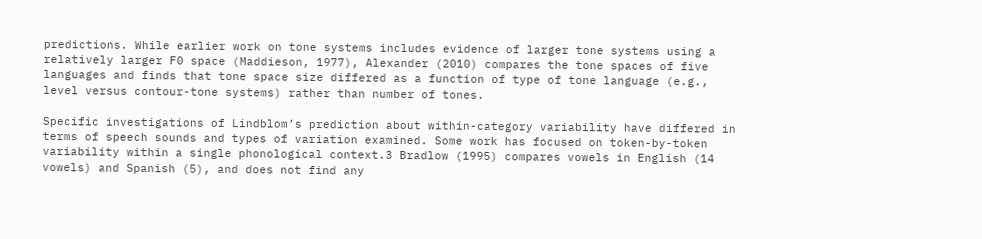predictions. While earlier work on tone systems includes evidence of larger tone systems using a relatively larger F0 space (Maddieson, 1977), Alexander (2010) compares the tone spaces of five languages and finds that tone space size differed as a function of type of tone language (e.g., level versus contour-tone systems) rather than number of tones.

Specific investigations of Lindblom’s prediction about within-category variability have differed in terms of speech sounds and types of variation examined. Some work has focused on token-by-token variability within a single phonological context.3 Bradlow (1995) compares vowels in English (14 vowels) and Spanish (5), and does not find any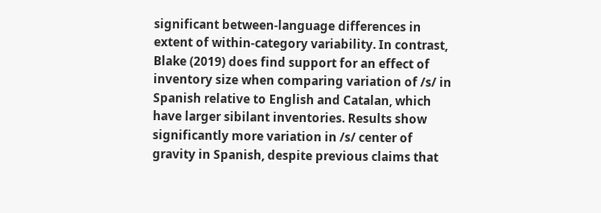significant between-language differences in extent of within-category variability. In contrast, Blake (2019) does find support for an effect of inventory size when comparing variation of /s/ in Spanish relative to English and Catalan, which have larger sibilant inventories. Results show significantly more variation in /s/ center of gravity in Spanish, despite previous claims that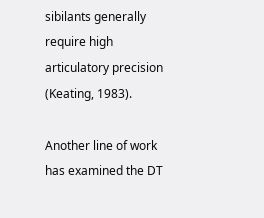sibilants generally require high articulatory precision (Keating, 1983).

Another line of work has examined the DT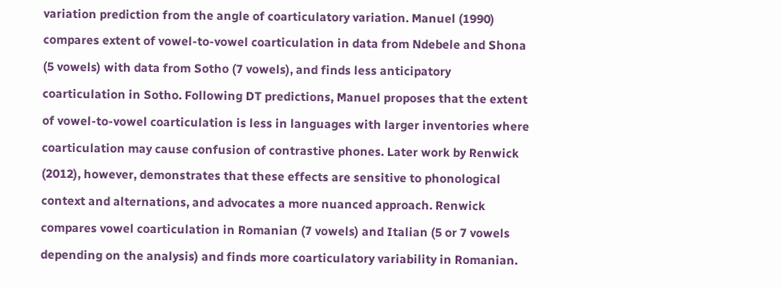variation prediction from the angle of coarticulatory variation. Manuel (1990) compares extent of vowel-to-vowel coarticulation in data from Ndebele and Shona (5 vowels) with data from Sotho (7 vowels), and finds less anticipatory coarticulation in Sotho. Following DT predictions, Manuel proposes that the extent of vowel-to-vowel coarticulation is less in languages with larger inventories where coarticulation may cause confusion of contrastive phones. Later work by Renwick (2012), however, demonstrates that these effects are sensitive to phonological context and alternations, and advocates a more nuanced approach. Renwick compares vowel coarticulation in Romanian (7 vowels) and Italian (5 or 7 vowels depending on the analysis) and finds more coarticulatory variability in Romanian.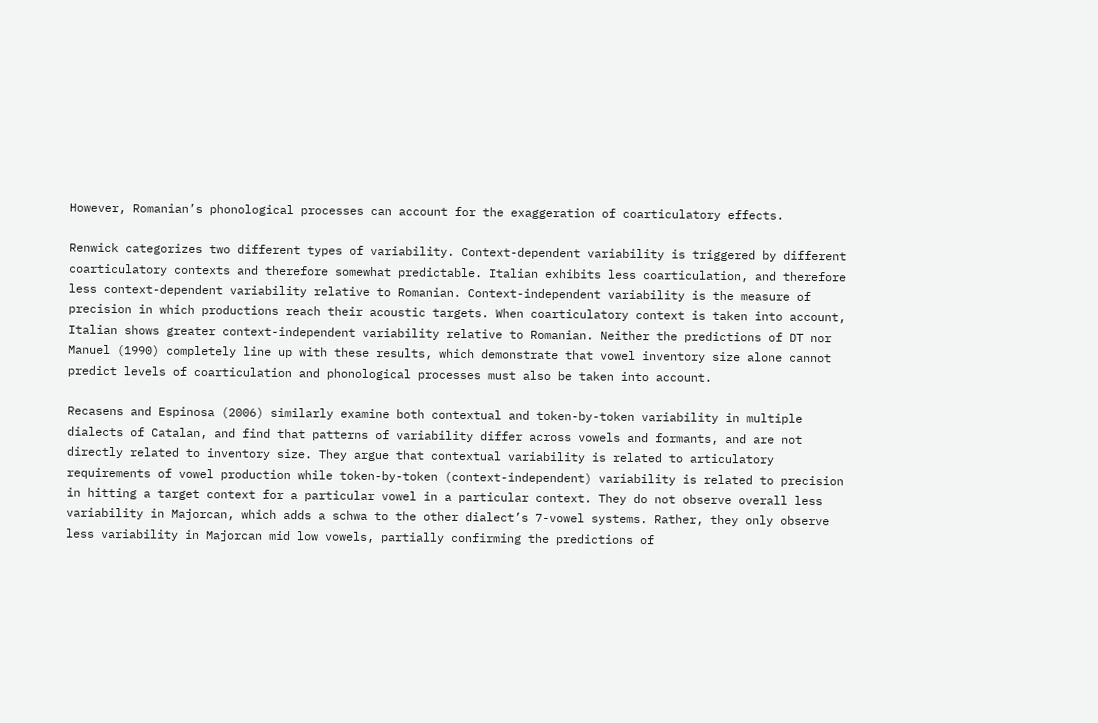However, Romanian’s phonological processes can account for the exaggeration of coarticulatory effects.

Renwick categorizes two different types of variability. Context-dependent variability is triggered by different coarticulatory contexts and therefore somewhat predictable. Italian exhibits less coarticulation, and therefore less context-dependent variability relative to Romanian. Context-independent variability is the measure of precision in which productions reach their acoustic targets. When coarticulatory context is taken into account, Italian shows greater context-independent variability relative to Romanian. Neither the predictions of DT nor Manuel (1990) completely line up with these results, which demonstrate that vowel inventory size alone cannot predict levels of coarticulation and phonological processes must also be taken into account.

Recasens and Espinosa (2006) similarly examine both contextual and token-by-token variability in multiple dialects of Catalan, and find that patterns of variability differ across vowels and formants, and are not directly related to inventory size. They argue that contextual variability is related to articulatory requirements of vowel production while token-by-token (context-independent) variability is related to precision in hitting a target context for a particular vowel in a particular context. They do not observe overall less variability in Majorcan, which adds a schwa to the other dialect’s 7-vowel systems. Rather, they only observe less variability in Majorcan mid low vowels, partially confirming the predictions of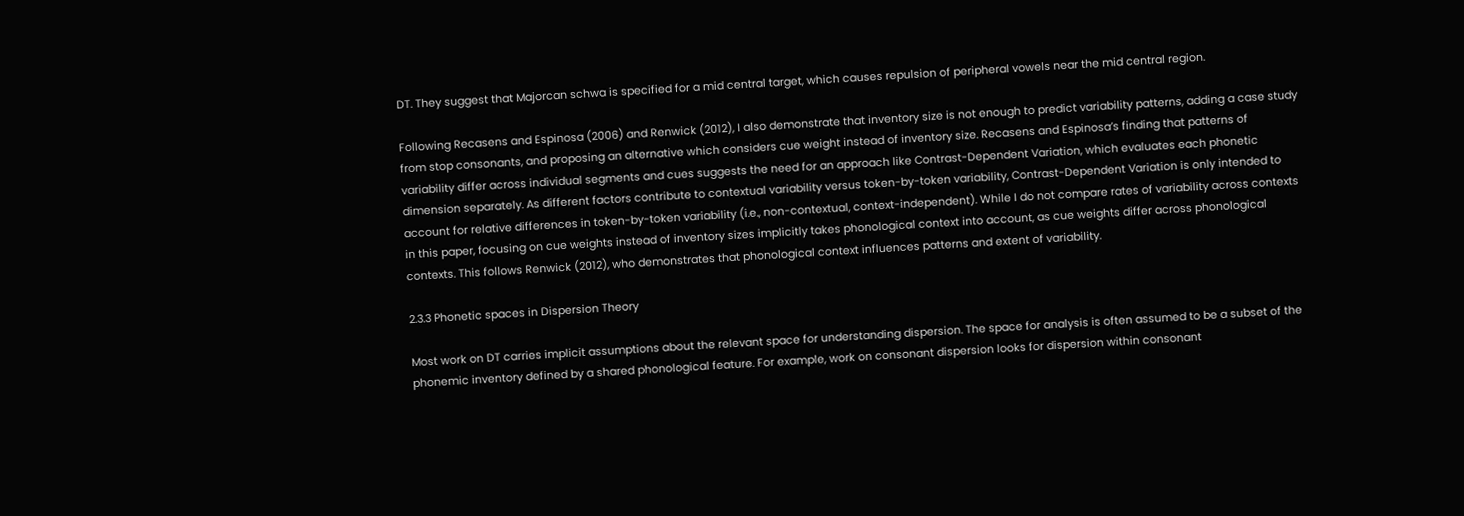DT. They suggest that Majorcan schwa is specified for a mid central target, which causes repulsion of peripheral vowels near the mid central region.

Following Recasens and Espinosa (2006) and Renwick (2012), I also demonstrate that inventory size is not enough to predict variability patterns, adding a case study from stop consonants, and proposing an alternative which considers cue weight instead of inventory size. Recasens and Espinosa’s finding that patterns of variability differ across individual segments and cues suggests the need for an approach like Contrast-Dependent Variation, which evaluates each phonetic dimension separately. As different factors contribute to contextual variability versus token-by-token variability, Contrast-Dependent Variation is only intended to account for relative differences in token-by-token variability (i.e., non-contextual, context-independent). While I do not compare rates of variability across contexts in this paper, focusing on cue weights instead of inventory sizes implicitly takes phonological context into account, as cue weights differ across phonological contexts. This follows Renwick (2012), who demonstrates that phonological context influences patterns and extent of variability.

2.3.3 Phonetic spaces in Dispersion Theory

Most work on DT carries implicit assumptions about the relevant space for understanding dispersion. The space for analysis is often assumed to be a subset of the phonemic inventory defined by a shared phonological feature. For example, work on consonant dispersion looks for dispersion within consonant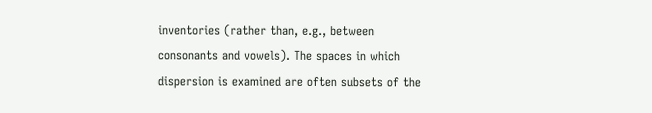inventories (rather than, e.g., between consonants and vowels). The spaces in which dispersion is examined are often subsets of the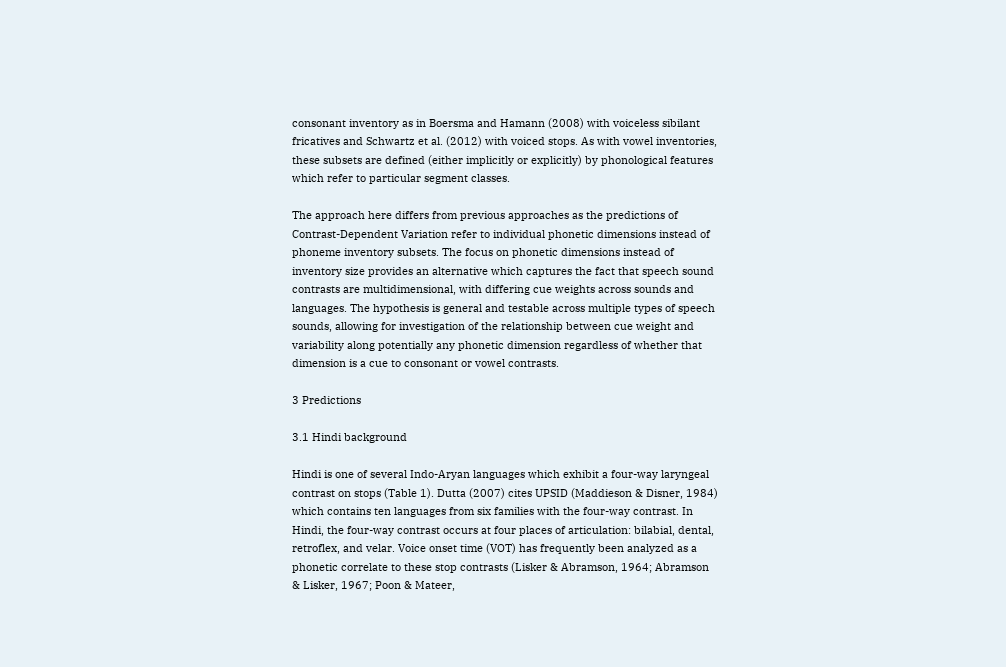consonant inventory as in Boersma and Hamann (2008) with voiceless sibilant fricatives and Schwartz et al. (2012) with voiced stops. As with vowel inventories, these subsets are defined (either implicitly or explicitly) by phonological features which refer to particular segment classes.

The approach here differs from previous approaches as the predictions of Contrast-Dependent Variation refer to individual phonetic dimensions instead of phoneme inventory subsets. The focus on phonetic dimensions instead of inventory size provides an alternative which captures the fact that speech sound contrasts are multidimensional, with differing cue weights across sounds and languages. The hypothesis is general and testable across multiple types of speech sounds, allowing for investigation of the relationship between cue weight and variability along potentially any phonetic dimension regardless of whether that dimension is a cue to consonant or vowel contrasts.

3 Predictions

3.1 Hindi background

Hindi is one of several Indo-Aryan languages which exhibit a four-way laryngeal contrast on stops (Table 1). Dutta (2007) cites UPSID (Maddieson & Disner, 1984) which contains ten languages from six families with the four-way contrast. In Hindi, the four-way contrast occurs at four places of articulation: bilabial, dental, retroflex, and velar. Voice onset time (VOT) has frequently been analyzed as a phonetic correlate to these stop contrasts (Lisker & Abramson, 1964; Abramson & Lisker, 1967; Poon & Mateer,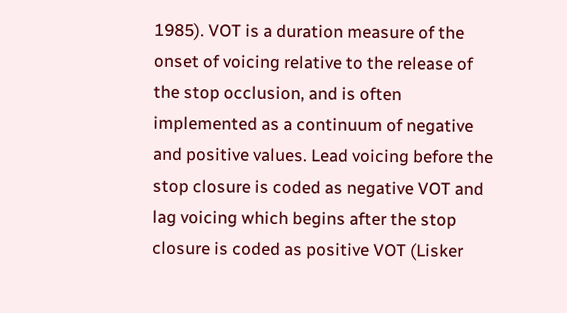1985). VOT is a duration measure of the onset of voicing relative to the release of the stop occlusion, and is often implemented as a continuum of negative and positive values. Lead voicing before the stop closure is coded as negative VOT and lag voicing which begins after the stop closure is coded as positive VOT (Lisker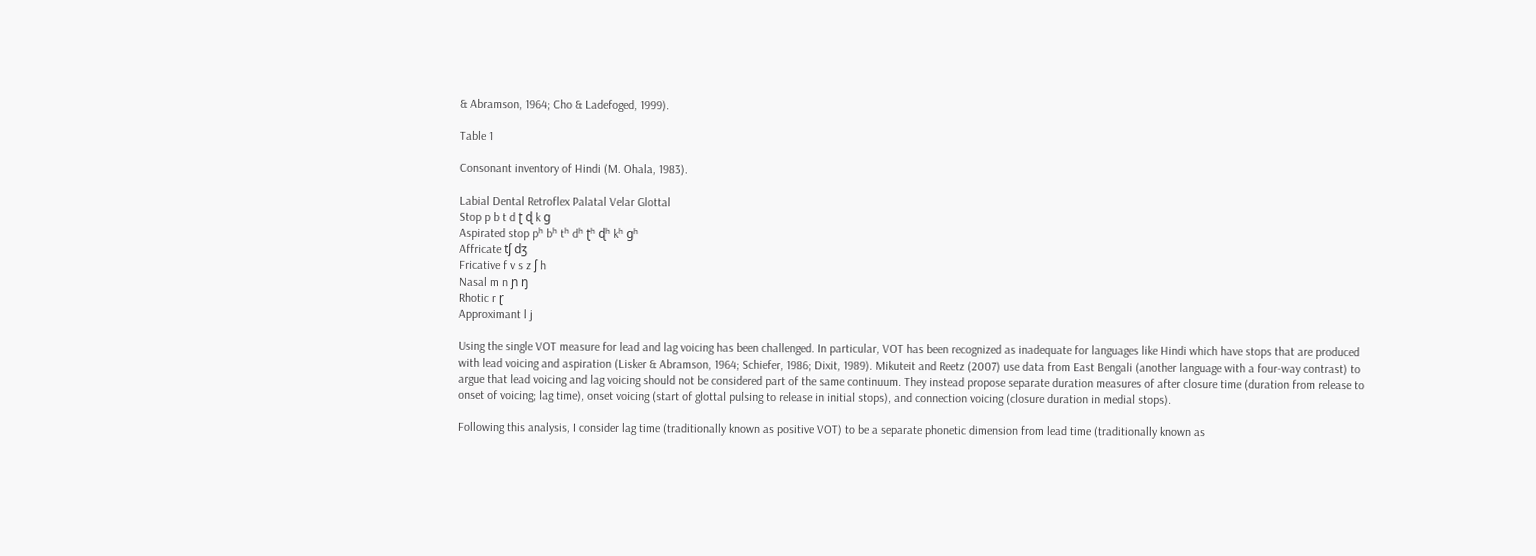& Abramson, 1964; Cho & Ladefoged, 1999).

Table 1

Consonant inventory of Hindi (M. Ohala, 1983).

Labial Dental Retroflex Palatal Velar Glottal
Stop p b t d ʈ ɖ k ɡ
Aspirated stop pʰ bʰ tʰ dʰ ʈʰ ɖʰ kʰ ɡʰ
Affricate tʃ dʒ
Fricative f v s z ʃ h
Nasal m n ɲ ŋ
Rhotic r ɽ
Approximant l j

Using the single VOT measure for lead and lag voicing has been challenged. In particular, VOT has been recognized as inadequate for languages like Hindi which have stops that are produced with lead voicing and aspiration (Lisker & Abramson, 1964; Schiefer, 1986; Dixit, 1989). Mikuteit and Reetz (2007) use data from East Bengali (another language with a four-way contrast) to argue that lead voicing and lag voicing should not be considered part of the same continuum. They instead propose separate duration measures of after closure time (duration from release to onset of voicing; lag time), onset voicing (start of glottal pulsing to release in initial stops), and connection voicing (closure duration in medial stops).

Following this analysis, I consider lag time (traditionally known as positive VOT) to be a separate phonetic dimension from lead time (traditionally known as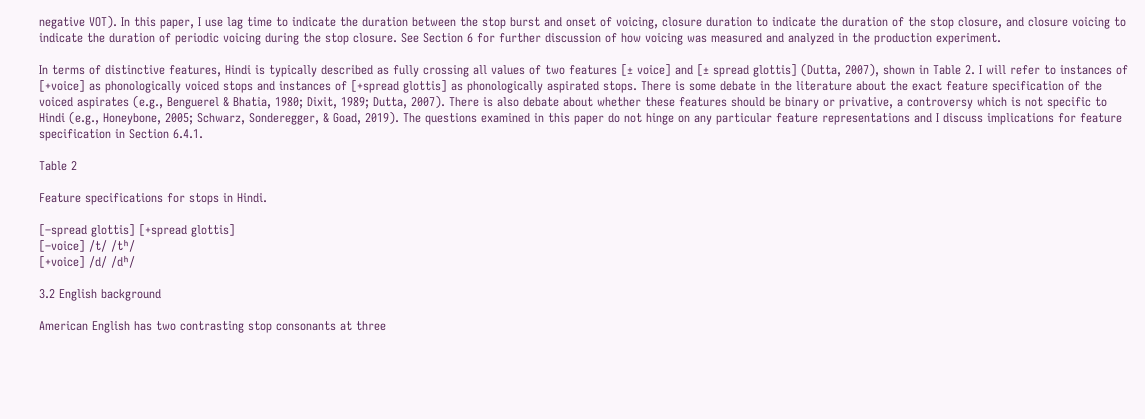negative VOT). In this paper, I use lag time to indicate the duration between the stop burst and onset of voicing, closure duration to indicate the duration of the stop closure, and closure voicing to indicate the duration of periodic voicing during the stop closure. See Section 6 for further discussion of how voicing was measured and analyzed in the production experiment.

In terms of distinctive features, Hindi is typically described as fully crossing all values of two features [± voice] and [± spread glottis] (Dutta, 2007), shown in Table 2. I will refer to instances of [+voice] as phonologically voiced stops and instances of [+spread glottis] as phonologically aspirated stops. There is some debate in the literature about the exact feature specification of the voiced aspirates (e.g., Benguerel & Bhatia, 1980; Dixit, 1989; Dutta, 2007). There is also debate about whether these features should be binary or privative, a controversy which is not specific to Hindi (e.g., Honeybone, 2005; Schwarz, Sonderegger, & Goad, 2019). The questions examined in this paper do not hinge on any particular feature representations and I discuss implications for feature specification in Section 6.4.1.

Table 2

Feature specifications for stops in Hindi.

[–spread glottis] [+spread glottis]
[–voice] /t/ /tʰ/
[+voice] /d/ /dʰ/

3.2 English background

American English has two contrasting stop consonants at three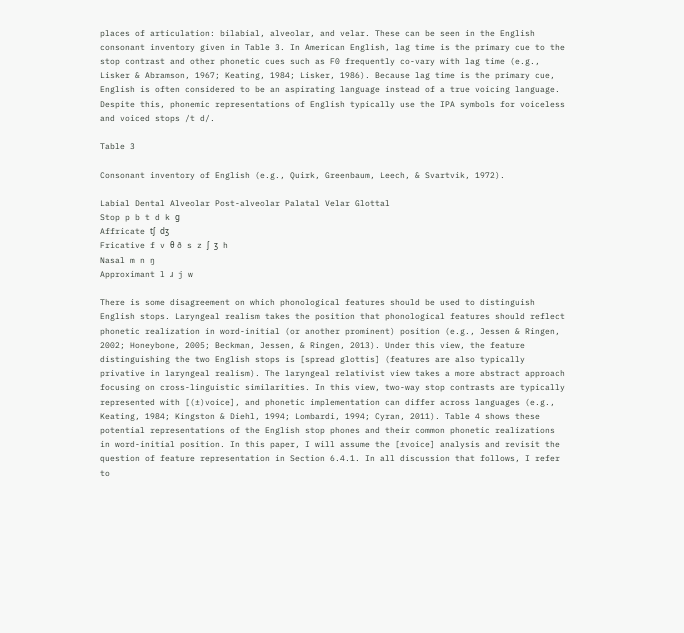places of articulation: bilabial, alveolar, and velar. These can be seen in the English consonant inventory given in Table 3. In American English, lag time is the primary cue to the stop contrast and other phonetic cues such as F0 frequently co-vary with lag time (e.g., Lisker & Abramson, 1967; Keating, 1984; Lisker, 1986). Because lag time is the primary cue, English is often considered to be an aspirating language instead of a true voicing language. Despite this, phonemic representations of English typically use the IPA symbols for voiceless and voiced stops /t d/.

Table 3

Consonant inventory of English (e.g., Quirk, Greenbaum, Leech, & Svartvik, 1972).

Labial Dental Alveolar Post-alveolar Palatal Velar Glottal
Stop p b t d k ɡ
Affricate tʃ dʒ
Fricative f v θ ð s z ʃ ʒ h
Nasal m n ŋ
Approximant l ɹ j w

There is some disagreement on which phonological features should be used to distinguish English stops. Laryngeal realism takes the position that phonological features should reflect phonetic realization in word-initial (or another prominent) position (e.g., Jessen & Ringen, 2002; Honeybone, 2005; Beckman, Jessen, & Ringen, 2013). Under this view, the feature distinguishing the two English stops is [spread glottis] (features are also typically privative in laryngeal realism). The laryngeal relativist view takes a more abstract approach focusing on cross-linguistic similarities. In this view, two-way stop contrasts are typically represented with [(±)voice], and phonetic implementation can differ across languages (e.g., Keating, 1984; Kingston & Diehl, 1994; Lombardi, 1994; Cyran, 2011). Table 4 shows these potential representations of the English stop phones and their common phonetic realizations in word-initial position. In this paper, I will assume the [±voice] analysis and revisit the question of feature representation in Section 6.4.1. In all discussion that follows, I refer to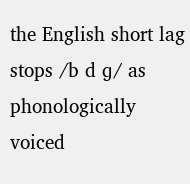the English short lag stops /b d ɡ/ as phonologically voiced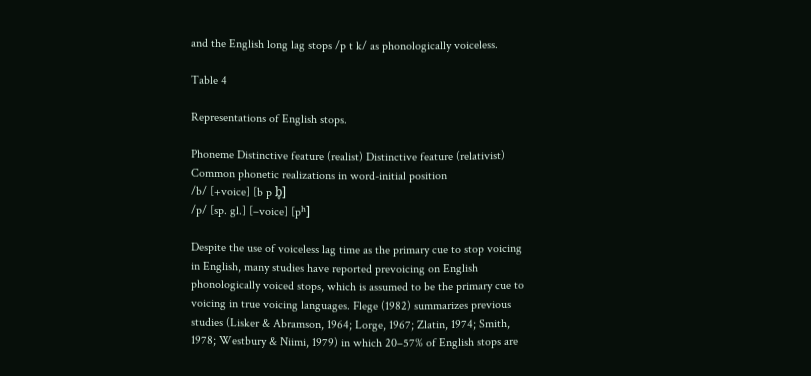and the English long lag stops /p t k/ as phonologically voiceless.

Table 4

Representations of English stops.

Phoneme Distinctive feature (realist) Distinctive feature (relativist) Common phonetic realizations in word-initial position
/b/ [+voice] [b p b̥]
/p/ [sp. gl.] [–voice] [pʰ]

Despite the use of voiceless lag time as the primary cue to stop voicing in English, many studies have reported prevoicing on English phonologically voiced stops, which is assumed to be the primary cue to voicing in true voicing languages. Flege (1982) summarizes previous studies (Lisker & Abramson, 1964; Lorge, 1967; Zlatin, 1974; Smith, 1978; Westbury & Niimi, 1979) in which 20–57% of English stops are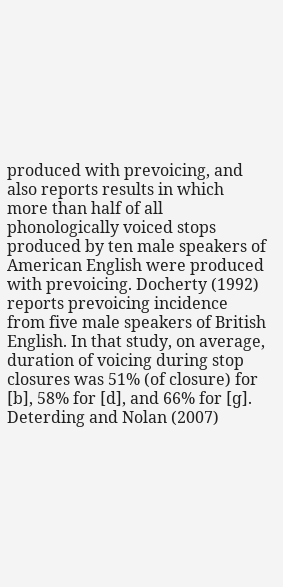produced with prevoicing, and also reports results in which more than half of all phonologically voiced stops produced by ten male speakers of American English were produced with prevoicing. Docherty (1992) reports prevoicing incidence from five male speakers of British English. In that study, on average, duration of voicing during stop closures was 51% (of closure) for [b], 58% for [d], and 66% for [ɡ]. Deterding and Nolan (2007)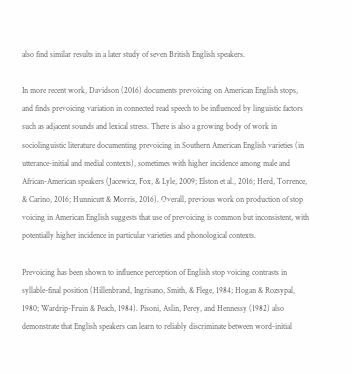also find similar results in a later study of seven British English speakers.

In more recent work, Davidson (2016) documents prevoicing on American English stops, and finds prevoicing variation in connected read speech to be influenced by linguistic factors such as adjacent sounds and lexical stress. There is also a growing body of work in sociolinguistic literature documenting prevoicing in Southern American English varieties (in utterance-initial and medial contexts), sometimes with higher incidence among male and African-American speakers (Jacewicz, Fox, & Lyle, 2009; Elston et al., 2016; Herd, Torrence, & Carino, 2016; Hunnicutt & Morris, 2016). Overall, previous work on production of stop voicing in American English suggests that use of prevoicing is common but inconsistent, with potentially higher incidence in particular varieties and phonological contexts.

Prevoicing has been shown to influence perception of English stop voicing contrasts in syllable-final position (Hillenbrand, Ingrisano, Smith, & Flege, 1984; Hogan & Rozsypal, 1980; Wardrip-Fruin & Peach, 1984). Pisoni, Aslin, Perey, and Hennessy (1982) also demonstrate that English speakers can learn to reliably discriminate between word-initial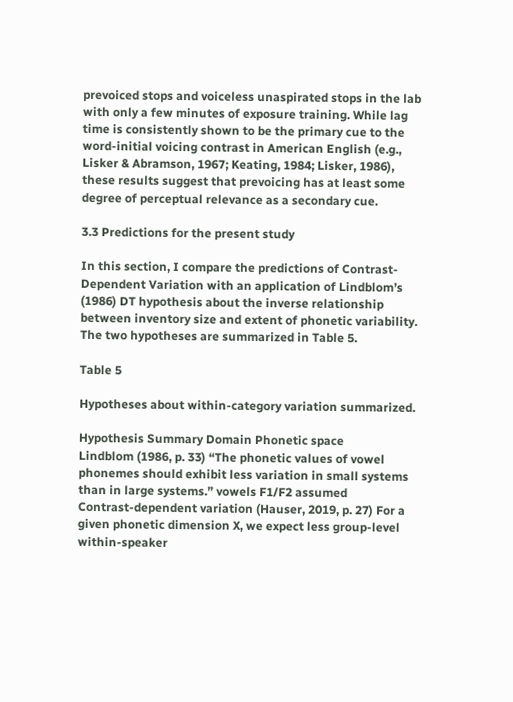prevoiced stops and voiceless unaspirated stops in the lab with only a few minutes of exposure training. While lag time is consistently shown to be the primary cue to the word-initial voicing contrast in American English (e.g., Lisker & Abramson, 1967; Keating, 1984; Lisker, 1986), these results suggest that prevoicing has at least some degree of perceptual relevance as a secondary cue.

3.3 Predictions for the present study

In this section, I compare the predictions of Contrast-Dependent Variation with an application of Lindblom’s (1986) DT hypothesis about the inverse relationship between inventory size and extent of phonetic variability. The two hypotheses are summarized in Table 5.

Table 5

Hypotheses about within-category variation summarized.

Hypothesis Summary Domain Phonetic space
Lindblom (1986, p. 33) “The phonetic values of vowel phonemes should exhibit less variation in small systems than in large systems.” vowels F1/F2 assumed
Contrast-dependent variation (Hauser, 2019, p. 27) For a given phonetic dimension X, we expect less group-level within-speaker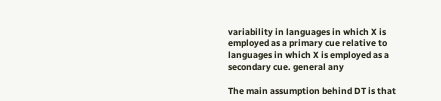variability in languages in which X is employed as a primary cue relative to languages in which X is employed as a secondary cue. general any

The main assumption behind DT is that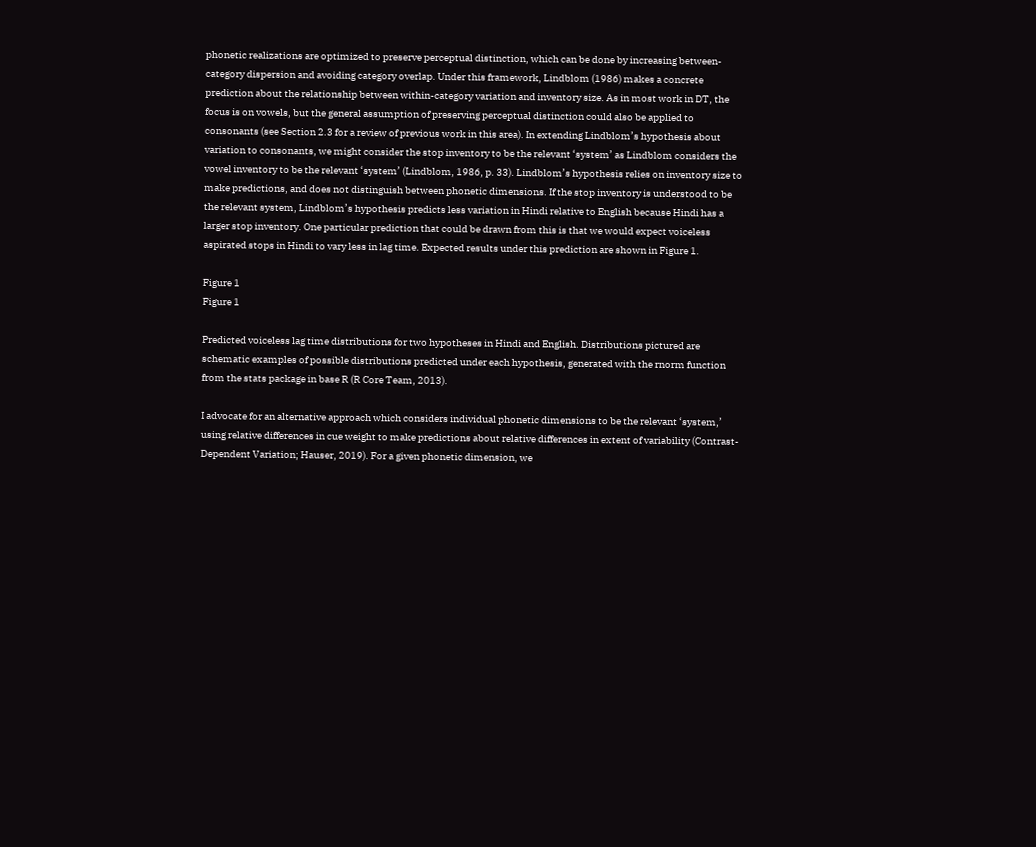phonetic realizations are optimized to preserve perceptual distinction, which can be done by increasing between-category dispersion and avoiding category overlap. Under this framework, Lindblom (1986) makes a concrete prediction about the relationship between within-category variation and inventory size. As in most work in DT, the focus is on vowels, but the general assumption of preserving perceptual distinction could also be applied to consonants (see Section 2.3 for a review of previous work in this area). In extending Lindblom’s hypothesis about variation to consonants, we might consider the stop inventory to be the relevant ‘system’ as Lindblom considers the vowel inventory to be the relevant ‘system’ (Lindblom, 1986, p. 33). Lindblom’s hypothesis relies on inventory size to make predictions, and does not distinguish between phonetic dimensions. If the stop inventory is understood to be the relevant system, Lindblom’s hypothesis predicts less variation in Hindi relative to English because Hindi has a larger stop inventory. One particular prediction that could be drawn from this is that we would expect voiceless aspirated stops in Hindi to vary less in lag time. Expected results under this prediction are shown in Figure 1.

Figure 1
Figure 1

Predicted voiceless lag time distributions for two hypotheses in Hindi and English. Distributions pictured are schematic examples of possible distributions predicted under each hypothesis, generated with the rnorm function from the stats package in base R (R Core Team, 2013).

I advocate for an alternative approach which considers individual phonetic dimensions to be the relevant ‘system,’ using relative differences in cue weight to make predictions about relative differences in extent of variability (Contrast-Dependent Variation; Hauser, 2019). For a given phonetic dimension, we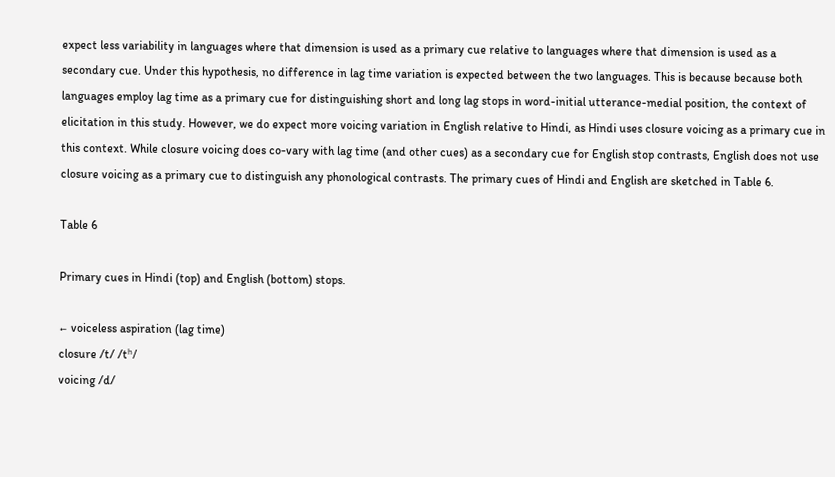expect less variability in languages where that dimension is used as a primary cue relative to languages where that dimension is used as a secondary cue. Under this hypothesis, no difference in lag time variation is expected between the two languages. This is because because both languages employ lag time as a primary cue for distinguishing short and long lag stops in word-initial utterance-medial position, the context of elicitation in this study. However, we do expect more voicing variation in English relative to Hindi, as Hindi uses closure voicing as a primary cue in this context. While closure voicing does co-vary with lag time (and other cues) as a secondary cue for English stop contrasts, English does not use closure voicing as a primary cue to distinguish any phonological contrasts. The primary cues of Hindi and English are sketched in Table 6.

Table 6

Primary cues in Hindi (top) and English (bottom) stops.

← voiceless aspiration (lag time)
closure /t/ /tʰ/
voicing /d/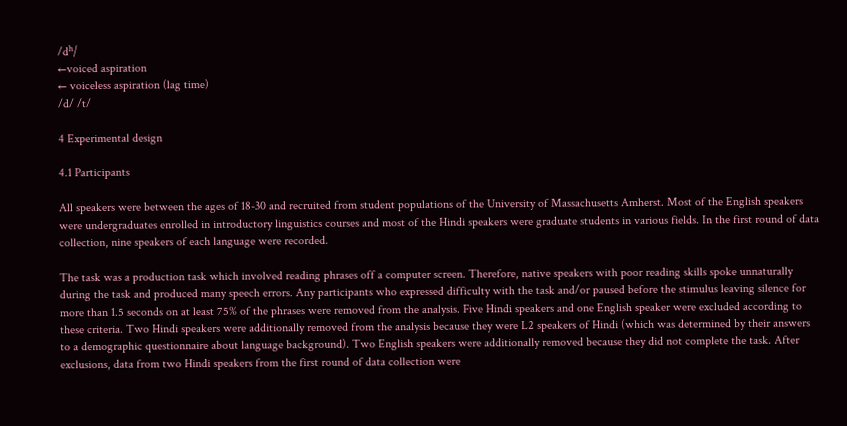/dʰ/
←voiced aspiration
← voiceless aspiration (lag time)
/d/ /t/

4 Experimental design

4.1 Participants

All speakers were between the ages of 18-30 and recruited from student populations of the University of Massachusetts Amherst. Most of the English speakers were undergraduates enrolled in introductory linguistics courses and most of the Hindi speakers were graduate students in various fields. In the first round of data collection, nine speakers of each language were recorded.

The task was a production task which involved reading phrases off a computer screen. Therefore, native speakers with poor reading skills spoke unnaturally during the task and produced many speech errors. Any participants who expressed difficulty with the task and/or paused before the stimulus leaving silence for more than 1.5 seconds on at least 75% of the phrases were removed from the analysis. Five Hindi speakers and one English speaker were excluded according to these criteria. Two Hindi speakers were additionally removed from the analysis because they were L2 speakers of Hindi (which was determined by their answers to a demographic questionnaire about language background). Two English speakers were additionally removed because they did not complete the task. After exclusions, data from two Hindi speakers from the first round of data collection were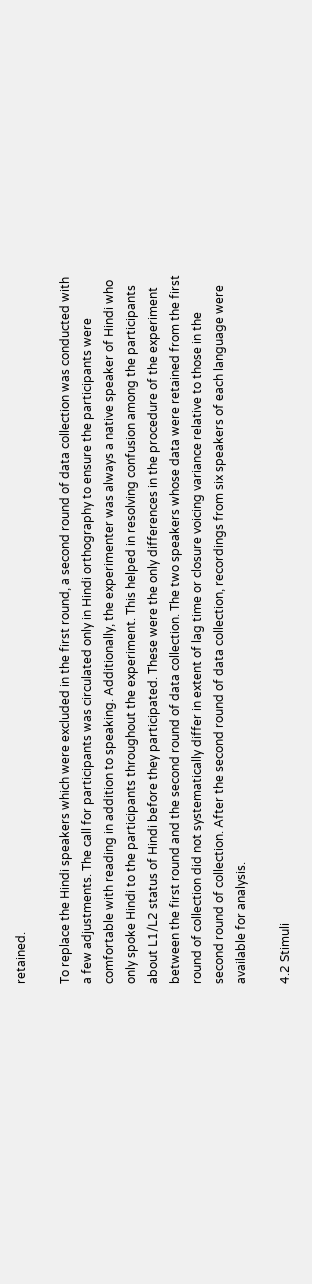retained.

To replace the Hindi speakers which were excluded in the first round, a second round of data collection was conducted with a few adjustments. The call for participants was circulated only in Hindi orthography to ensure the participants were comfortable with reading in addition to speaking. Additionally, the experimenter was always a native speaker of Hindi who only spoke Hindi to the participants throughout the experiment. This helped in resolving confusion among the participants about L1/L2 status of Hindi before they participated. These were the only differences in the procedure of the experiment between the first round and the second round of data collection. The two speakers whose data were retained from the first round of collection did not systematically differ in extent of lag time or closure voicing variance relative to those in the second round of collection. After the second round of data collection, recordings from six speakers of each language were available for analysis.

4.2 Stimuli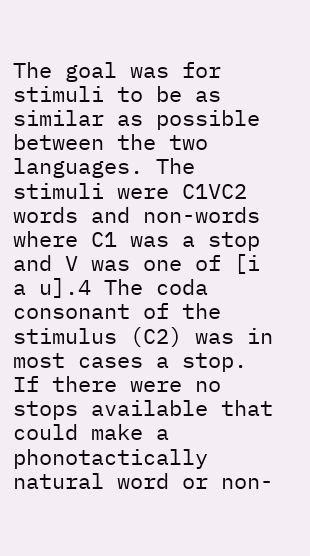The goal was for stimuli to be as similar as possible between the two languages. The stimuli were C1VC2 words and non-words where C1 was a stop and V was one of [i a u].4 The coda consonant of the stimulus (C2) was in most cases a stop. If there were no stops available that could make a phonotactically natural word or non-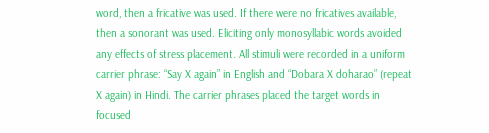word, then a fricative was used. If there were no fricatives available, then a sonorant was used. Eliciting only monosyllabic words avoided any effects of stress placement. All stimuli were recorded in a uniform carrier phrase: “Say X again” in English and “Dobara X doharao” (repeat X again) in Hindi. The carrier phrases placed the target words in focused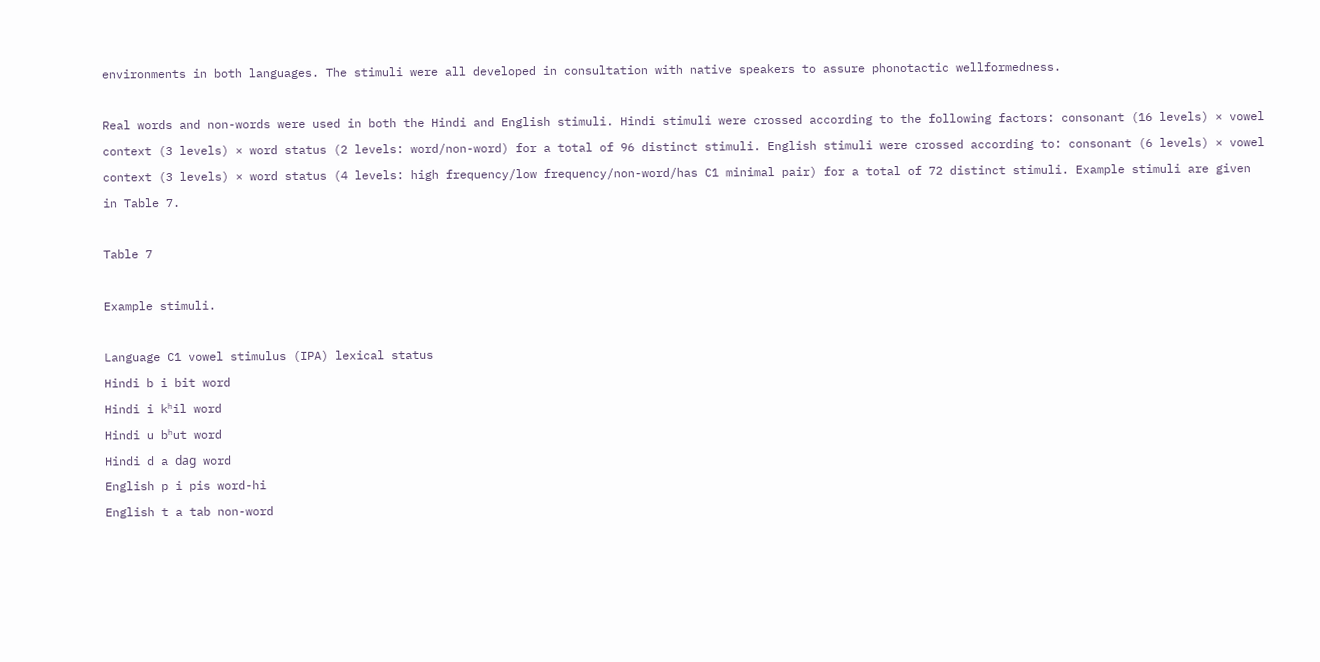environments in both languages. The stimuli were all developed in consultation with native speakers to assure phonotactic wellformedness.

Real words and non-words were used in both the Hindi and English stimuli. Hindi stimuli were crossed according to the following factors: consonant (16 levels) × vowel context (3 levels) × word status (2 levels: word/non-word) for a total of 96 distinct stimuli. English stimuli were crossed according to: consonant (6 levels) × vowel context (3 levels) × word status (4 levels: high frequency/low frequency/non-word/has C1 minimal pair) for a total of 72 distinct stimuli. Example stimuli are given in Table 7.

Table 7

Example stimuli.

Language C1 vowel stimulus (IPA) lexical status
Hindi b i bit word
Hindi i kʰil word
Hindi u bʰut word
Hindi d a daɡ word
English p i pis word-hi
English t a tab non-word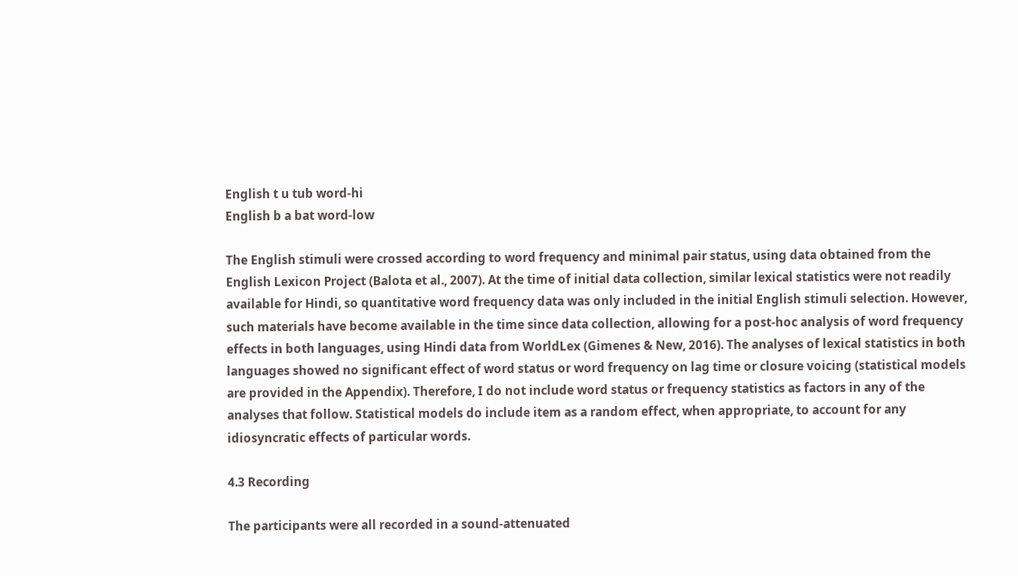English t u tub word-hi
English b a bat word-low

The English stimuli were crossed according to word frequency and minimal pair status, using data obtained from the English Lexicon Project (Balota et al., 2007). At the time of initial data collection, similar lexical statistics were not readily available for Hindi, so quantitative word frequency data was only included in the initial English stimuli selection. However, such materials have become available in the time since data collection, allowing for a post-hoc analysis of word frequency effects in both languages, using Hindi data from WorldLex (Gimenes & New, 2016). The analyses of lexical statistics in both languages showed no significant effect of word status or word frequency on lag time or closure voicing (statistical models are provided in the Appendix). Therefore, I do not include word status or frequency statistics as factors in any of the analyses that follow. Statistical models do include item as a random effect, when appropriate, to account for any idiosyncratic effects of particular words.

4.3 Recording

The participants were all recorded in a sound-attenuated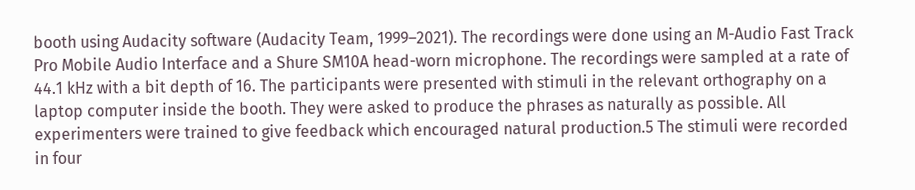booth using Audacity software (Audacity Team, 1999–2021). The recordings were done using an M-Audio Fast Track Pro Mobile Audio Interface and a Shure SM10A head-worn microphone. The recordings were sampled at a rate of 44.1 kHz with a bit depth of 16. The participants were presented with stimuli in the relevant orthography on a laptop computer inside the booth. They were asked to produce the phrases as naturally as possible. All experimenters were trained to give feedback which encouraged natural production.5 The stimuli were recorded in four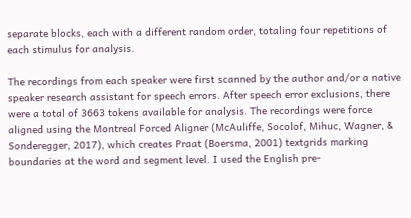separate blocks, each with a different random order, totaling four repetitions of each stimulus for analysis.

The recordings from each speaker were first scanned by the author and/or a native speaker research assistant for speech errors. After speech error exclusions, there were a total of 3663 tokens available for analysis. The recordings were force aligned using the Montreal Forced Aligner (McAuliffe, Socolof, Mihuc, Wagner, & Sonderegger, 2017), which creates Praat (Boersma, 2001) textgrids marking boundaries at the word and segment level. I used the English pre-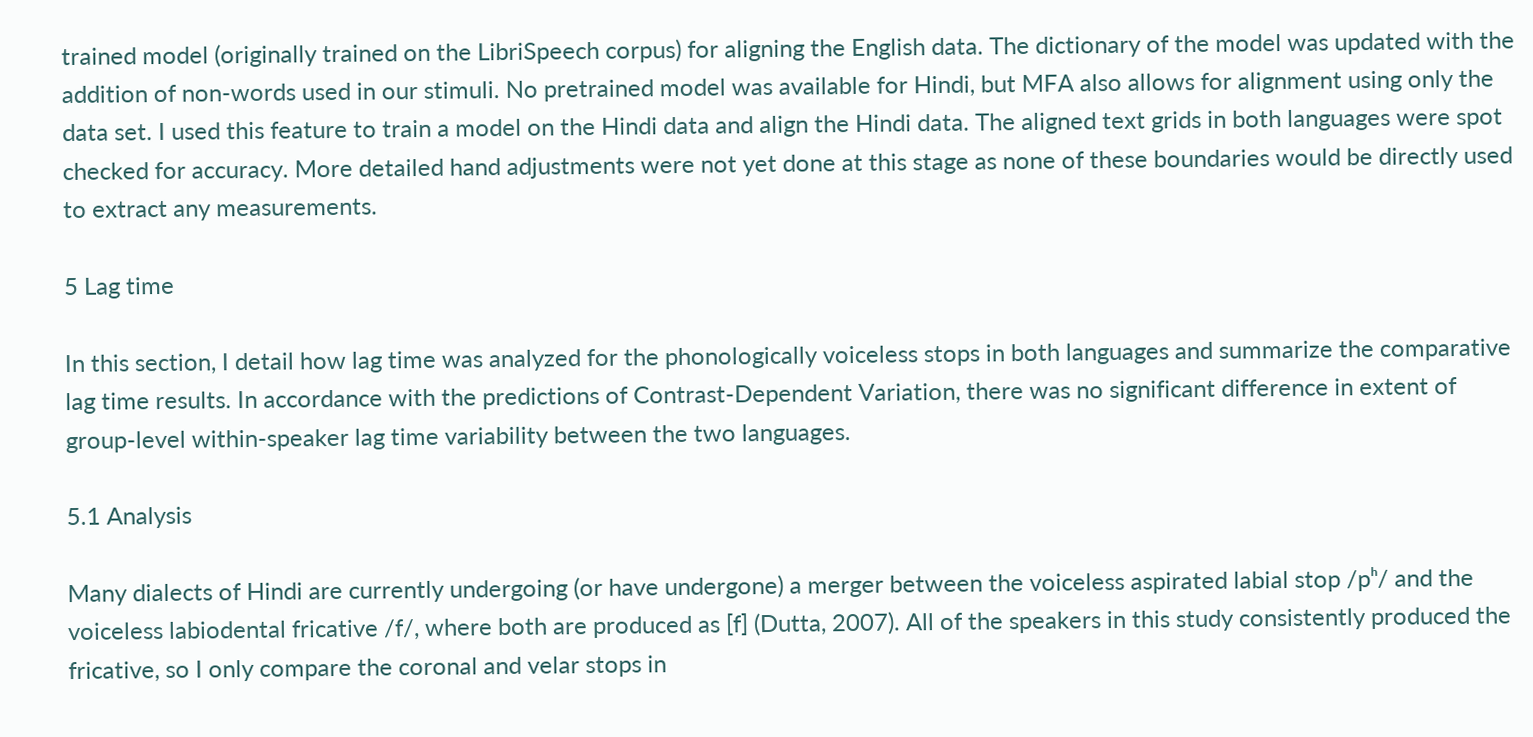trained model (originally trained on the LibriSpeech corpus) for aligning the English data. The dictionary of the model was updated with the addition of non-words used in our stimuli. No pretrained model was available for Hindi, but MFA also allows for alignment using only the data set. I used this feature to train a model on the Hindi data and align the Hindi data. The aligned text grids in both languages were spot checked for accuracy. More detailed hand adjustments were not yet done at this stage as none of these boundaries would be directly used to extract any measurements.

5 Lag time

In this section, I detail how lag time was analyzed for the phonologically voiceless stops in both languages and summarize the comparative lag time results. In accordance with the predictions of Contrast-Dependent Variation, there was no significant difference in extent of group-level within-speaker lag time variability between the two languages.

5.1 Analysis

Many dialects of Hindi are currently undergoing (or have undergone) a merger between the voiceless aspirated labial stop /pʰ/ and the voiceless labiodental fricative /f/, where both are produced as [f] (Dutta, 2007). All of the speakers in this study consistently produced the fricative, so I only compare the coronal and velar stops in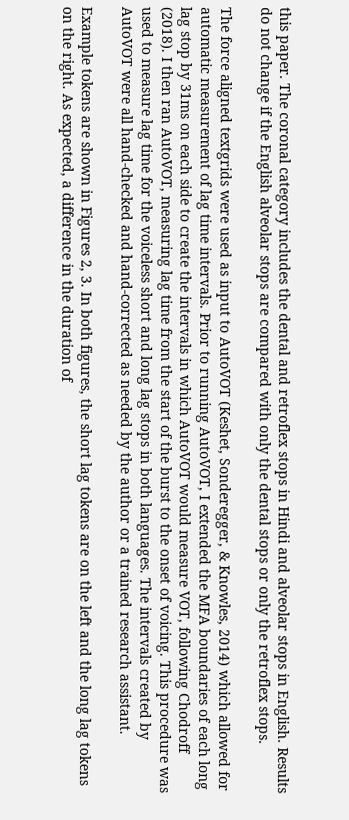this paper. The coronal category includes the dental and retroflex stops in Hindi and alveolar stops in English. Results do not change if the English alveolar stops are compared with only the dental stops or only the retroflex stops.

The force aligned textgrids were used as input to AutoVOT (Keshet, Sonderegger, & Knowles, 2014) which allowed for automatic measurement of lag time intervals. Prior to running AutoVOT, I extended the MFA boundaries of each long lag stop by 31ms on each side to create the intervals in which AutoVOT would measure VOT, following Chodroff (2018). I then ran AutoVOT, measuring lag time from the start of the burst to the onset of voicing. This procedure was used to measure lag time for the voiceless short and long lag stops in both languages. The intervals created by AutoVOT were all hand-checked and hand-corrected as needed by the author or a trained research assistant.

Example tokens are shown in Figures 2, 3. In both figures, the short lag tokens are on the left and the long lag tokens on the right. As expected, a difference in the duration of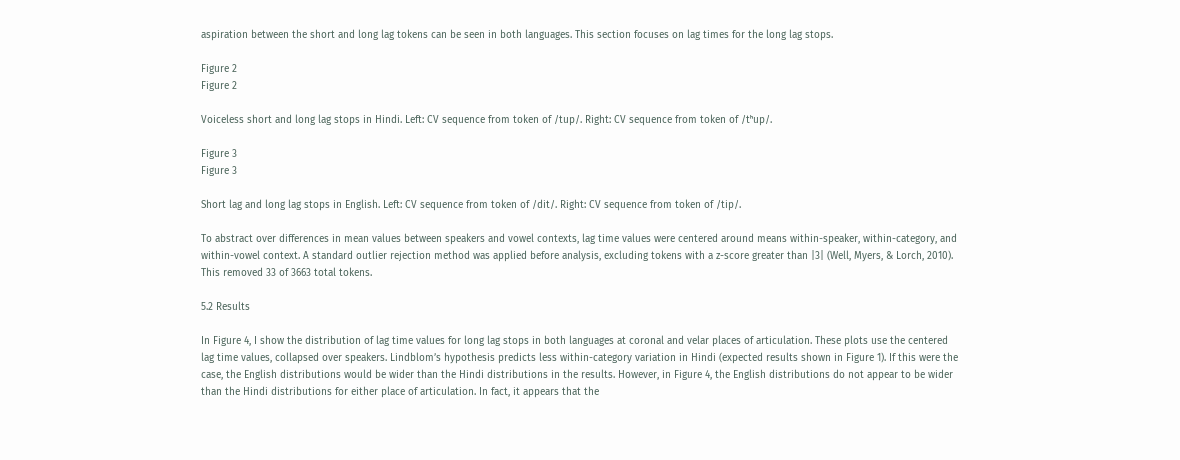aspiration between the short and long lag tokens can be seen in both languages. This section focuses on lag times for the long lag stops.

Figure 2
Figure 2

Voiceless short and long lag stops in Hindi. Left: CV sequence from token of /tup/. Right: CV sequence from token of /tʰup/.

Figure 3
Figure 3

Short lag and long lag stops in English. Left: CV sequence from token of /dit/. Right: CV sequence from token of /tip/.

To abstract over differences in mean values between speakers and vowel contexts, lag time values were centered around means within-speaker, within-category, and within-vowel context. A standard outlier rejection method was applied before analysis, excluding tokens with a z-score greater than |3| (Well, Myers, & Lorch, 2010). This removed 33 of 3663 total tokens.

5.2 Results

In Figure 4, I show the distribution of lag time values for long lag stops in both languages at coronal and velar places of articulation. These plots use the centered lag time values, collapsed over speakers. Lindblom’s hypothesis predicts less within-category variation in Hindi (expected results shown in Figure 1). If this were the case, the English distributions would be wider than the Hindi distributions in the results. However, in Figure 4, the English distributions do not appear to be wider than the Hindi distributions for either place of articulation. In fact, it appears that the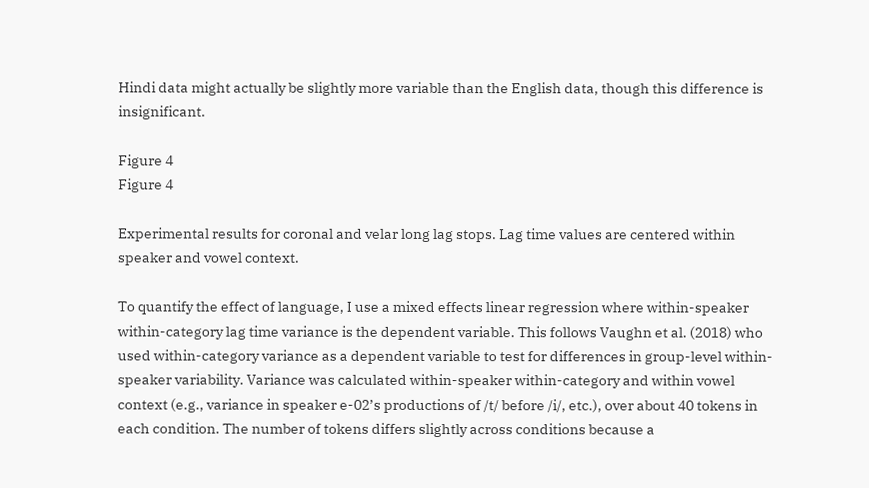Hindi data might actually be slightly more variable than the English data, though this difference is insignificant.

Figure 4
Figure 4

Experimental results for coronal and velar long lag stops. Lag time values are centered within speaker and vowel context.

To quantify the effect of language, I use a mixed effects linear regression where within-speaker within-category lag time variance is the dependent variable. This follows Vaughn et al. (2018) who used within-category variance as a dependent variable to test for differences in group-level within-speaker variability. Variance was calculated within-speaker within-category and within vowel context (e.g., variance in speaker e-02’s productions of /t/ before /i/, etc.), over about 40 tokens in each condition. The number of tokens differs slightly across conditions because a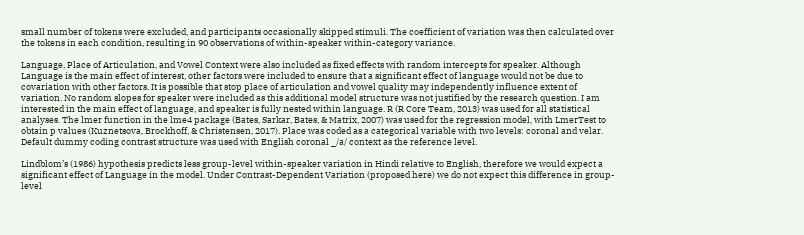small number of tokens were excluded, and participants occasionally skipped stimuli. The coefficient of variation was then calculated over the tokens in each condition, resulting in 90 observations of within-speaker within-category variance.

Language, Place of Articulation, and Vowel Context were also included as fixed effects with random intercepts for speaker. Although Language is the main effect of interest, other factors were included to ensure that a significant effect of language would not be due to covariation with other factors. It is possible that stop place of articulation and vowel quality may independently influence extent of variation. No random slopes for speaker were included as this additional model structure was not justified by the research question. I am interested in the main effect of language, and speaker is fully nested within language. R (R Core Team, 2013) was used for all statistical analyses. The lmer function in the lme4 package (Bates, Sarkar, Bates, & Matrix, 2007) was used for the regression model, with LmerTest to obtain p values (Kuznetsova, Brockhoff, & Christensen, 2017). Place was coded as a categorical variable with two levels: coronal and velar. Default dummy coding contrast structure was used with English coronal _/a/ context as the reference level.

Lindblom’s (1986) hypothesis predicts less group-level within-speaker variation in Hindi relative to English, therefore we would expect a significant effect of Language in the model. Under Contrast-Dependent Variation (proposed here) we do not expect this difference in group-level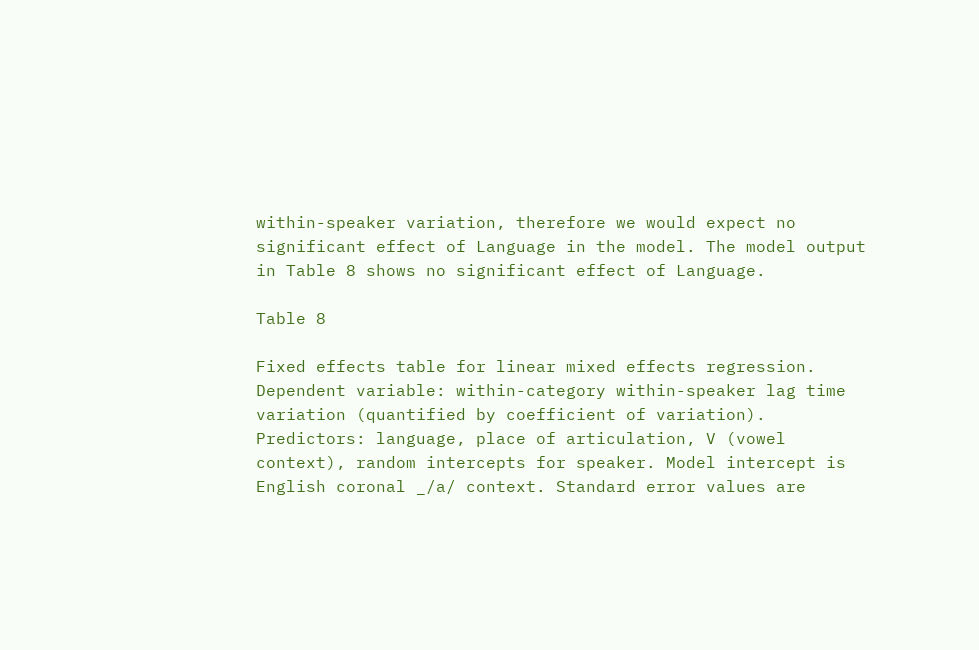within-speaker variation, therefore we would expect no significant effect of Language in the model. The model output in Table 8 shows no significant effect of Language.

Table 8

Fixed effects table for linear mixed effects regression. Dependent variable: within-category within-speaker lag time variation (quantified by coefficient of variation). Predictors: language, place of articulation, V (vowel context), random intercepts for speaker. Model intercept is English coronal _/a/ context. Standard error values are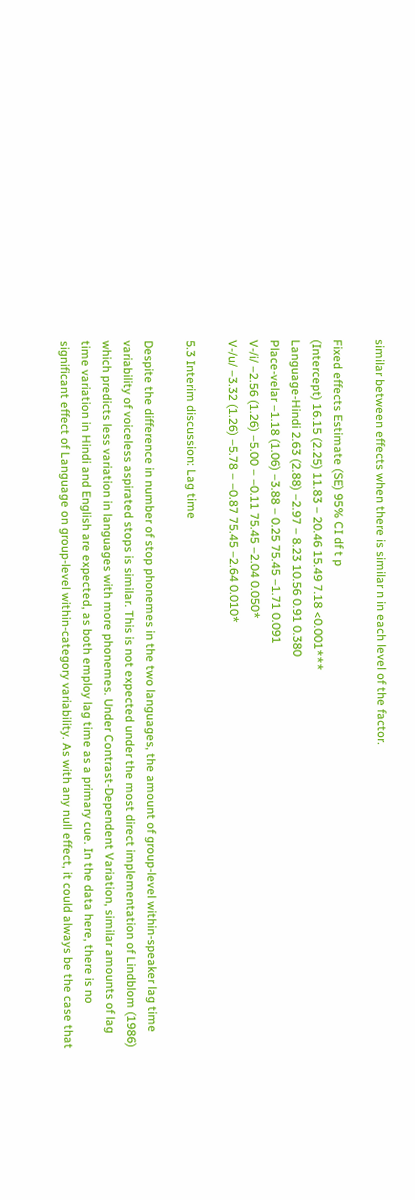similar between effects when there is similar n in each level of the factor.

Fixed effects Estimate (SE) 95% CI df t p
(Intercept) 16.15 (2.25) 11.83 – 20.46 15.49 7.18 <0.001***
Language-Hindi 2.63 (2.88) –2.97 – 8.23 10.56 0.91 0.380
Place-velar –1.18 (1.06) –3.88 – 0.25 75.45 –1.71 0.091
V-/i/ –2.56 (1.26) –5.00 – –0.11 75.45 –2.04 0.050*
V-/u/ –3.32 (1.26) –5.78 – –0.87 75.45 –2.64 0.010*

5.3 Interim discussion: Lag time

Despite the difference in number of stop phonemes in the two languages, the amount of group-level within-speaker lag time variability of voiceless aspirated stops is similar. This is not expected under the most direct implementation of Lindblom (1986) which predicts less variation in languages with more phonemes. Under Contrast-Dependent Variation, similar amounts of lag time variation in Hindi and English are expected, as both employ lag time as a primary cue. In the data here, there is no significant effect of Language on group-level within-category variability. As with any null effect, it could always be the case that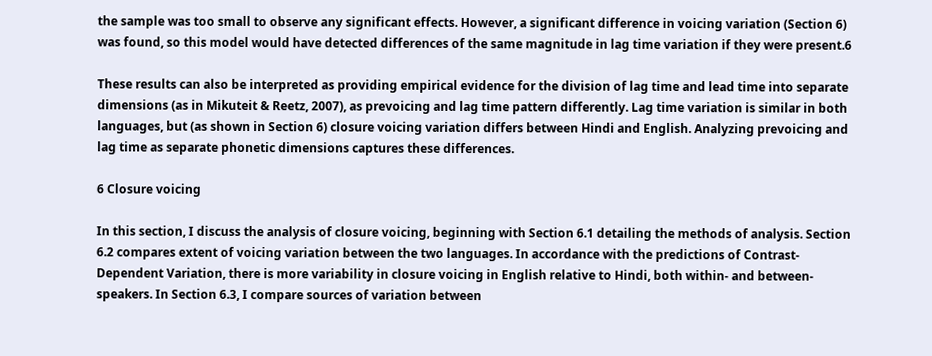the sample was too small to observe any significant effects. However, a significant difference in voicing variation (Section 6) was found, so this model would have detected differences of the same magnitude in lag time variation if they were present.6

These results can also be interpreted as providing empirical evidence for the division of lag time and lead time into separate dimensions (as in Mikuteit & Reetz, 2007), as prevoicing and lag time pattern differently. Lag time variation is similar in both languages, but (as shown in Section 6) closure voicing variation differs between Hindi and English. Analyzing prevoicing and lag time as separate phonetic dimensions captures these differences.

6 Closure voicing

In this section, I discuss the analysis of closure voicing, beginning with Section 6.1 detailing the methods of analysis. Section 6.2 compares extent of voicing variation between the two languages. In accordance with the predictions of Contrast-Dependent Variation, there is more variability in closure voicing in English relative to Hindi, both within- and between-speakers. In Section 6.3, I compare sources of variation between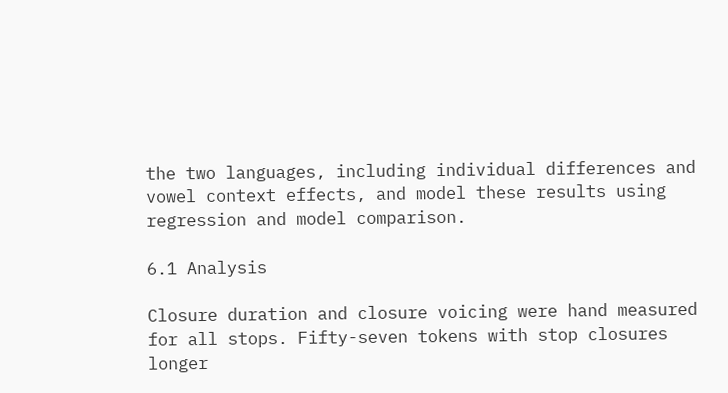the two languages, including individual differences and vowel context effects, and model these results using regression and model comparison.

6.1 Analysis

Closure duration and closure voicing were hand measured for all stops. Fifty-seven tokens with stop closures longer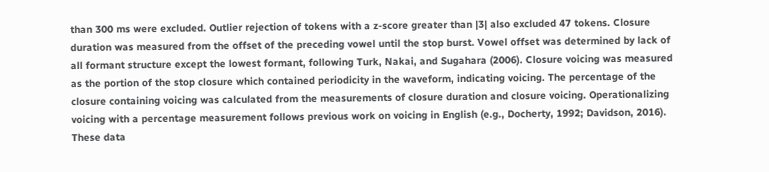than 300 ms were excluded. Outlier rejection of tokens with a z-score greater than |3| also excluded 47 tokens. Closure duration was measured from the offset of the preceding vowel until the stop burst. Vowel offset was determined by lack of all formant structure except the lowest formant, following Turk, Nakai, and Sugahara (2006). Closure voicing was measured as the portion of the stop closure which contained periodicity in the waveform, indicating voicing. The percentage of the closure containing voicing was calculated from the measurements of closure duration and closure voicing. Operationalizing voicing with a percentage measurement follows previous work on voicing in English (e.g., Docherty, 1992; Davidson, 2016). These data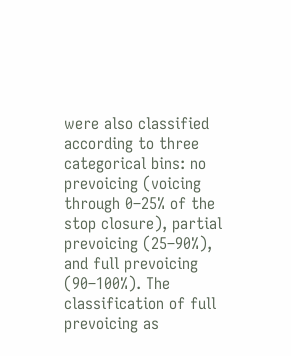were also classified according to three categorical bins: no prevoicing (voicing through 0–25% of the stop closure), partial prevoicing (25–90%), and full prevoicing (90–100%). The classification of full prevoicing as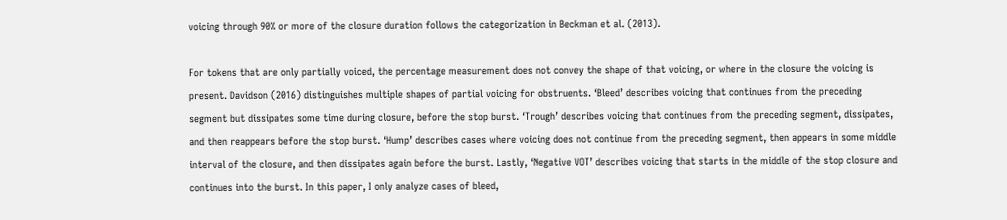voicing through 90% or more of the closure duration follows the categorization in Beckman et al. (2013).

For tokens that are only partially voiced, the percentage measurement does not convey the shape of that voicing, or where in the closure the voicing is present. Davidson (2016) distinguishes multiple shapes of partial voicing for obstruents. ‘Bleed’ describes voicing that continues from the preceding segment but dissipates some time during closure, before the stop burst. ‘Trough’ describes voicing that continues from the preceding segment, dissipates, and then reappears before the stop burst. ‘Hump’ describes cases where voicing does not continue from the preceding segment, then appears in some middle interval of the closure, and then dissipates again before the burst. Lastly, ‘Negative VOT’ describes voicing that starts in the middle of the stop closure and continues into the burst. In this paper, I only analyze cases of bleed,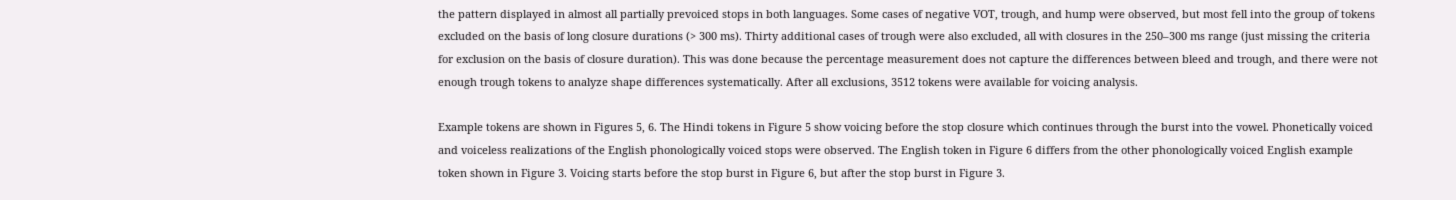the pattern displayed in almost all partially prevoiced stops in both languages. Some cases of negative VOT, trough, and hump were observed, but most fell into the group of tokens excluded on the basis of long closure durations (> 300 ms). Thirty additional cases of trough were also excluded, all with closures in the 250–300 ms range (just missing the criteria for exclusion on the basis of closure duration). This was done because the percentage measurement does not capture the differences between bleed and trough, and there were not enough trough tokens to analyze shape differences systematically. After all exclusions, 3512 tokens were available for voicing analysis.

Example tokens are shown in Figures 5, 6. The Hindi tokens in Figure 5 show voicing before the stop closure which continues through the burst into the vowel. Phonetically voiced and voiceless realizations of the English phonologically voiced stops were observed. The English token in Figure 6 differs from the other phonologically voiced English example token shown in Figure 3. Voicing starts before the stop burst in Figure 6, but after the stop burst in Figure 3.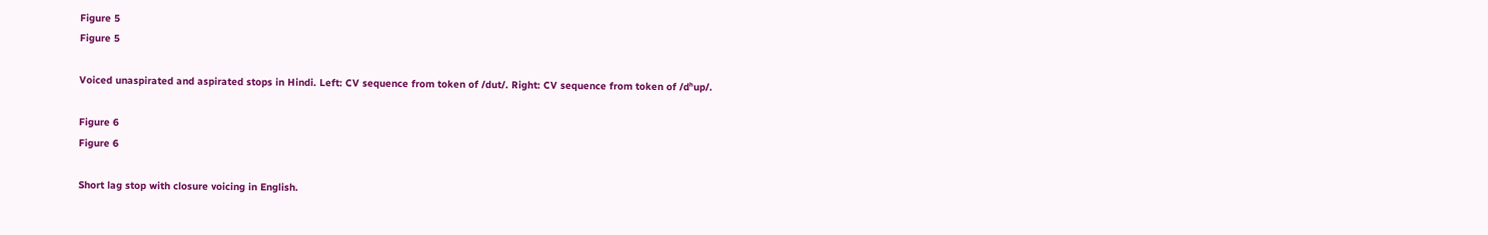Figure 5
Figure 5

Voiced unaspirated and aspirated stops in Hindi. Left: CV sequence from token of /dut/. Right: CV sequence from token of /dʰup/.

Figure 6
Figure 6

Short lag stop with closure voicing in English.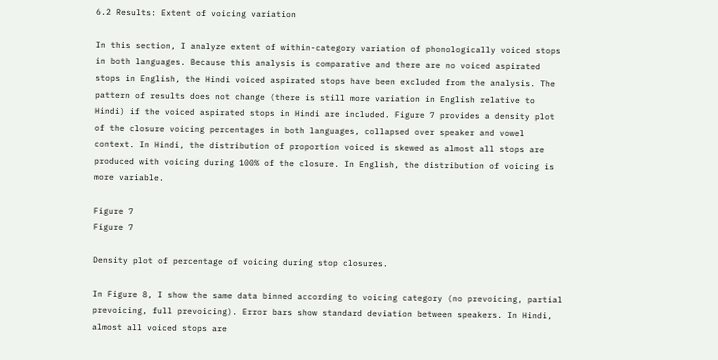6.2 Results: Extent of voicing variation

In this section, I analyze extent of within-category variation of phonologically voiced stops in both languages. Because this analysis is comparative and there are no voiced aspirated stops in English, the Hindi voiced aspirated stops have been excluded from the analysis. The pattern of results does not change (there is still more variation in English relative to Hindi) if the voiced aspirated stops in Hindi are included. Figure 7 provides a density plot of the closure voicing percentages in both languages, collapsed over speaker and vowel context. In Hindi, the distribution of proportion voiced is skewed as almost all stops are produced with voicing during 100% of the closure. In English, the distribution of voicing is more variable.

Figure 7
Figure 7

Density plot of percentage of voicing during stop closures.

In Figure 8, I show the same data binned according to voicing category (no prevoicing, partial prevoicing, full prevoicing). Error bars show standard deviation between speakers. In Hindi, almost all voiced stops are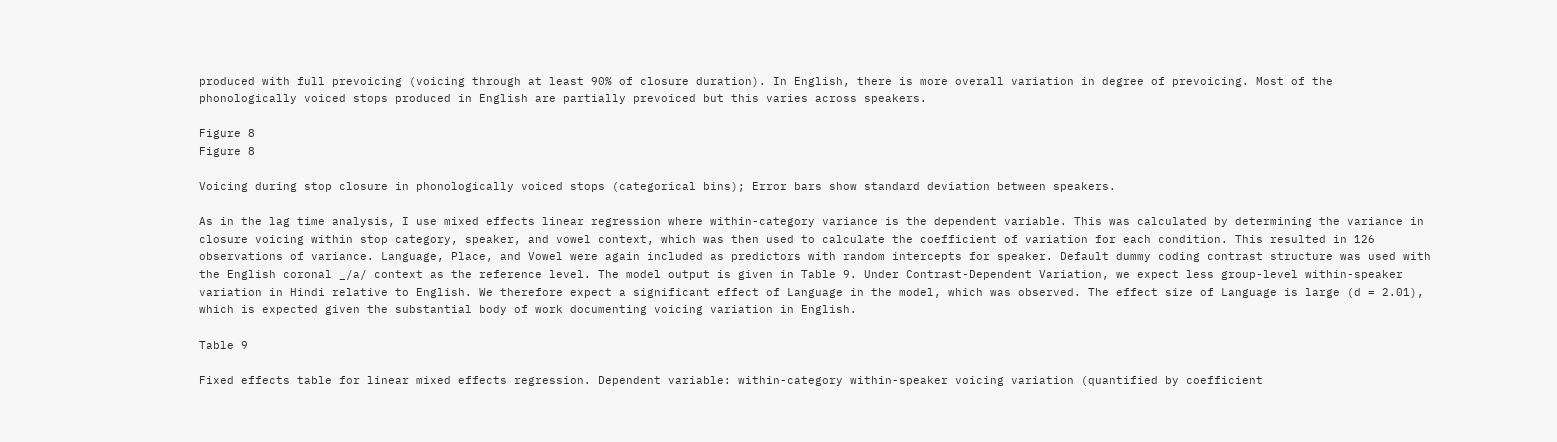produced with full prevoicing (voicing through at least 90% of closure duration). In English, there is more overall variation in degree of prevoicing. Most of the phonologically voiced stops produced in English are partially prevoiced but this varies across speakers.

Figure 8
Figure 8

Voicing during stop closure in phonologically voiced stops (categorical bins); Error bars show standard deviation between speakers.

As in the lag time analysis, I use mixed effects linear regression where within-category variance is the dependent variable. This was calculated by determining the variance in closure voicing within stop category, speaker, and vowel context, which was then used to calculate the coefficient of variation for each condition. This resulted in 126 observations of variance. Language, Place, and Vowel were again included as predictors with random intercepts for speaker. Default dummy coding contrast structure was used with the English coronal _/a/ context as the reference level. The model output is given in Table 9. Under Contrast-Dependent Variation, we expect less group-level within-speaker variation in Hindi relative to English. We therefore expect a significant effect of Language in the model, which was observed. The effect size of Language is large (d = 2.01), which is expected given the substantial body of work documenting voicing variation in English.

Table 9

Fixed effects table for linear mixed effects regression. Dependent variable: within-category within-speaker voicing variation (quantified by coefficient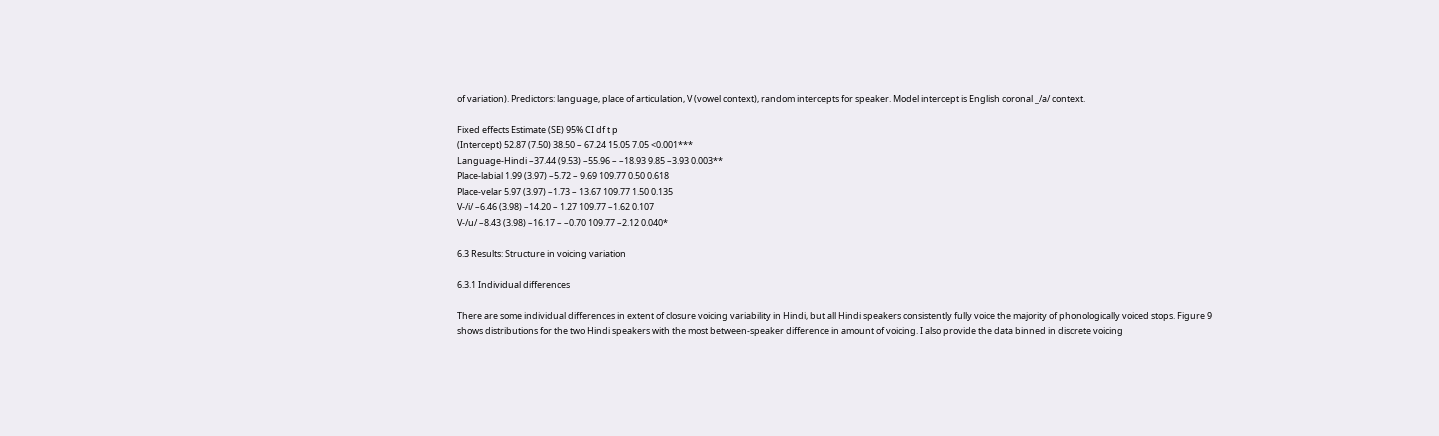of variation). Predictors: language, place of articulation, V (vowel context), random intercepts for speaker. Model intercept is English coronal _/a/ context.

Fixed effects Estimate (SE) 95% CI df t p
(Intercept) 52.87 (7.50) 38.50 – 67.24 15.05 7.05 <0.001***
Language-Hindi –37.44 (9.53) –55.96 – –18.93 9.85 –3.93 0.003**
Place-labial 1.99 (3.97) –5.72 – 9.69 109.77 0.50 0.618
Place-velar 5.97 (3.97) –1.73 – 13.67 109.77 1.50 0.135
V-/i/ –6.46 (3.98) –14.20 – 1.27 109.77 –1.62 0.107
V-/u/ –8.43 (3.98) –16.17 – –0.70 109.77 –2.12 0.040*

6.3 Results: Structure in voicing variation

6.3.1 Individual differences

There are some individual differences in extent of closure voicing variability in Hindi, but all Hindi speakers consistently fully voice the majority of phonologically voiced stops. Figure 9 shows distributions for the two Hindi speakers with the most between-speaker difference in amount of voicing. I also provide the data binned in discrete voicing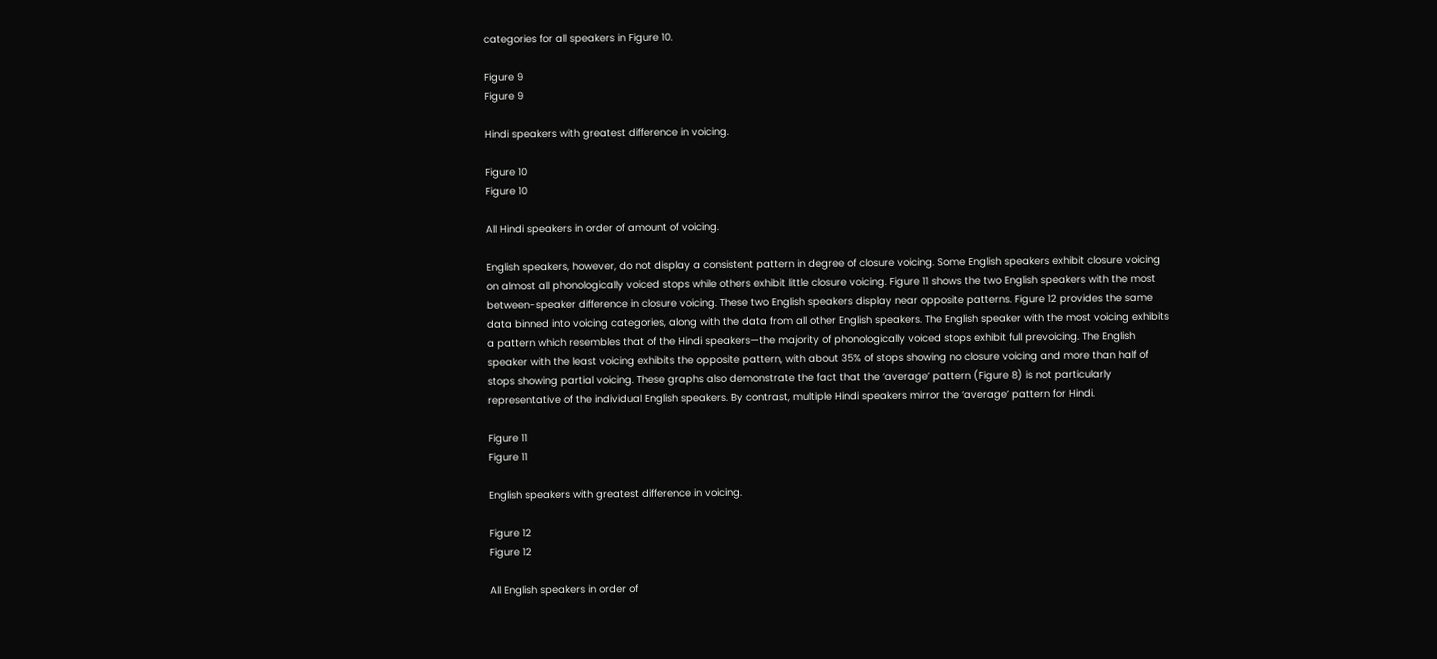categories for all speakers in Figure 10.

Figure 9
Figure 9

Hindi speakers with greatest difference in voicing.

Figure 10
Figure 10

All Hindi speakers in order of amount of voicing.

English speakers, however, do not display a consistent pattern in degree of closure voicing. Some English speakers exhibit closure voicing on almost all phonologically voiced stops while others exhibit little closure voicing. Figure 11 shows the two English speakers with the most between-speaker difference in closure voicing. These two English speakers display near opposite patterns. Figure 12 provides the same data binned into voicing categories, along with the data from all other English speakers. The English speaker with the most voicing exhibits a pattern which resembles that of the Hindi speakers—the majority of phonologically voiced stops exhibit full prevoicing. The English speaker with the least voicing exhibits the opposite pattern, with about 35% of stops showing no closure voicing and more than half of stops showing partial voicing. These graphs also demonstrate the fact that the ‘average’ pattern (Figure 8) is not particularly representative of the individual English speakers. By contrast, multiple Hindi speakers mirror the ‘average’ pattern for Hindi.

Figure 11
Figure 11

English speakers with greatest difference in voicing.

Figure 12
Figure 12

All English speakers in order of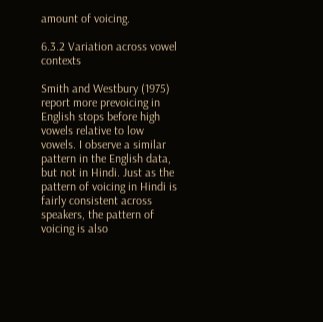amount of voicing.

6.3.2 Variation across vowel contexts

Smith and Westbury (1975) report more prevoicing in English stops before high vowels relative to low vowels. I observe a similar pattern in the English data, but not in Hindi. Just as the pattern of voicing in Hindi is fairly consistent across speakers, the pattern of voicing is also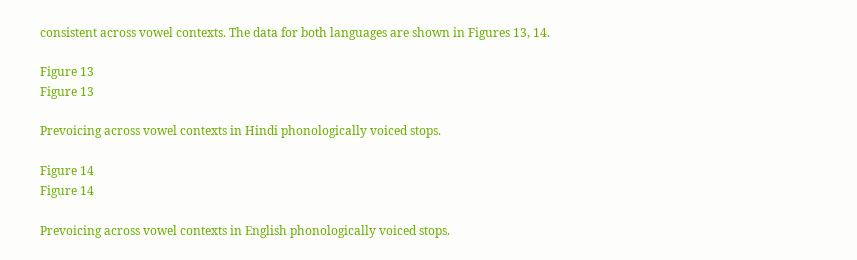consistent across vowel contexts. The data for both languages are shown in Figures 13, 14.

Figure 13
Figure 13

Prevoicing across vowel contexts in Hindi phonologically voiced stops.

Figure 14
Figure 14

Prevoicing across vowel contexts in English phonologically voiced stops.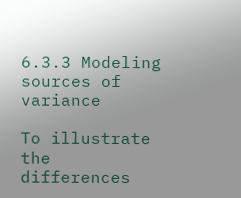6.3.3 Modeling sources of variance

To illustrate the differences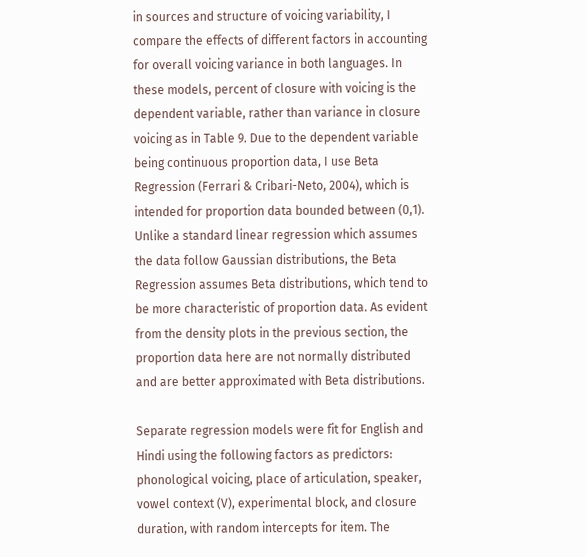in sources and structure of voicing variability, I compare the effects of different factors in accounting for overall voicing variance in both languages. In these models, percent of closure with voicing is the dependent variable, rather than variance in closure voicing as in Table 9. Due to the dependent variable being continuous proportion data, I use Beta Regression (Ferrari & Cribari-Neto, 2004), which is intended for proportion data bounded between (0,1). Unlike a standard linear regression which assumes the data follow Gaussian distributions, the Beta Regression assumes Beta distributions, which tend to be more characteristic of proportion data. As evident from the density plots in the previous section, the proportion data here are not normally distributed and are better approximated with Beta distributions.

Separate regression models were fit for English and Hindi using the following factors as predictors: phonological voicing, place of articulation, speaker, vowel context (V), experimental block, and closure duration, with random intercepts for item. The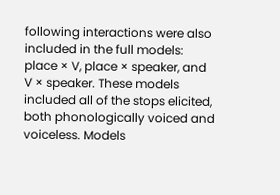following interactions were also included in the full models: place × V, place × speaker, and V × speaker. These models included all of the stops elicited, both phonologically voiced and voiceless. Models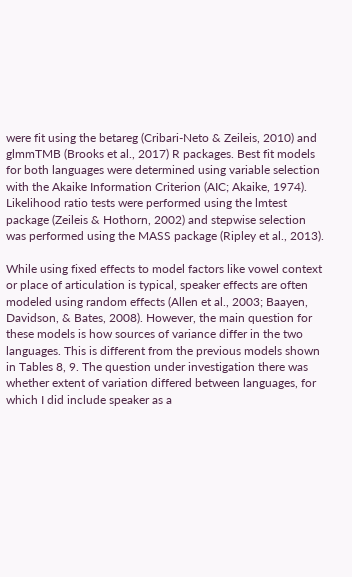were fit using the betareg (Cribari-Neto & Zeileis, 2010) and glmmTMB (Brooks et al., 2017) R packages. Best fit models for both languages were determined using variable selection with the Akaike Information Criterion (AIC; Akaike, 1974). Likelihood ratio tests were performed using the lmtest package (Zeileis & Hothorn, 2002) and stepwise selection was performed using the MASS package (Ripley et al., 2013).

While using fixed effects to model factors like vowel context or place of articulation is typical, speaker effects are often modeled using random effects (Allen et al., 2003; Baayen, Davidson, & Bates, 2008). However, the main question for these models is how sources of variance differ in the two languages. This is different from the previous models shown in Tables 8, 9. The question under investigation there was whether extent of variation differed between languages, for which I did include speaker as a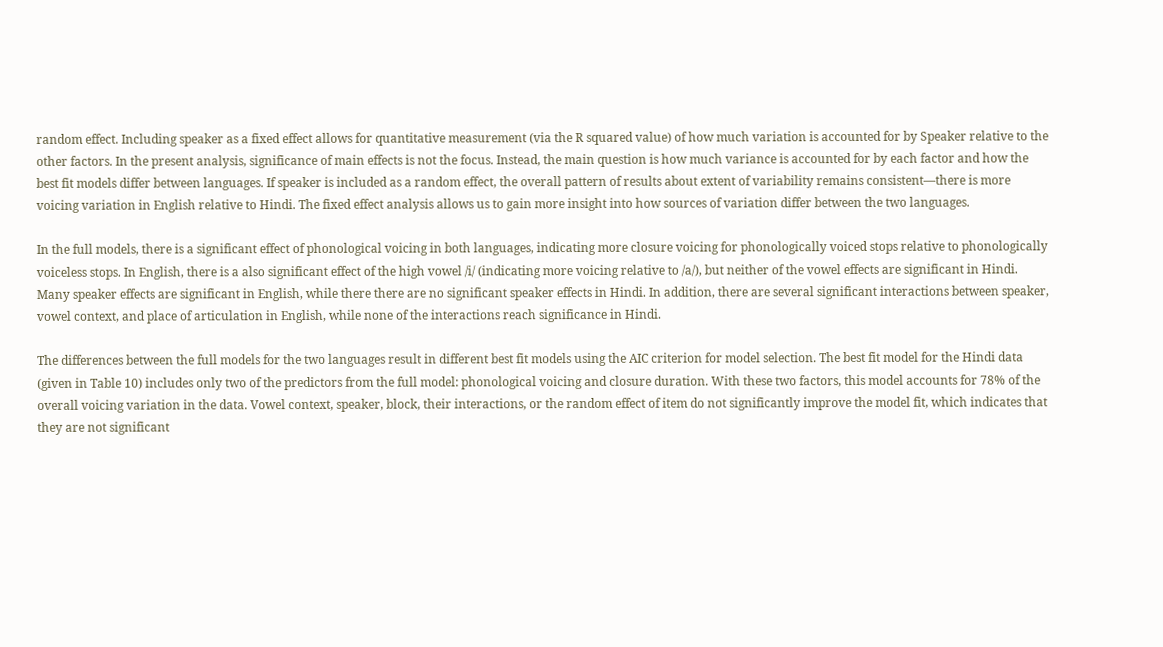random effect. Including speaker as a fixed effect allows for quantitative measurement (via the R squared value) of how much variation is accounted for by Speaker relative to the other factors. In the present analysis, significance of main effects is not the focus. Instead, the main question is how much variance is accounted for by each factor and how the best fit models differ between languages. If speaker is included as a random effect, the overall pattern of results about extent of variability remains consistent—there is more voicing variation in English relative to Hindi. The fixed effect analysis allows us to gain more insight into how sources of variation differ between the two languages.

In the full models, there is a significant effect of phonological voicing in both languages, indicating more closure voicing for phonologically voiced stops relative to phonologically voiceless stops. In English, there is a also significant effect of the high vowel /i/ (indicating more voicing relative to /a/), but neither of the vowel effects are significant in Hindi. Many speaker effects are significant in English, while there there are no significant speaker effects in Hindi. In addition, there are several significant interactions between speaker, vowel context, and place of articulation in English, while none of the interactions reach significance in Hindi.

The differences between the full models for the two languages result in different best fit models using the AIC criterion for model selection. The best fit model for the Hindi data (given in Table 10) includes only two of the predictors from the full model: phonological voicing and closure duration. With these two factors, this model accounts for 78% of the overall voicing variation in the data. Vowel context, speaker, block, their interactions, or the random effect of item do not significantly improve the model fit, which indicates that they are not significant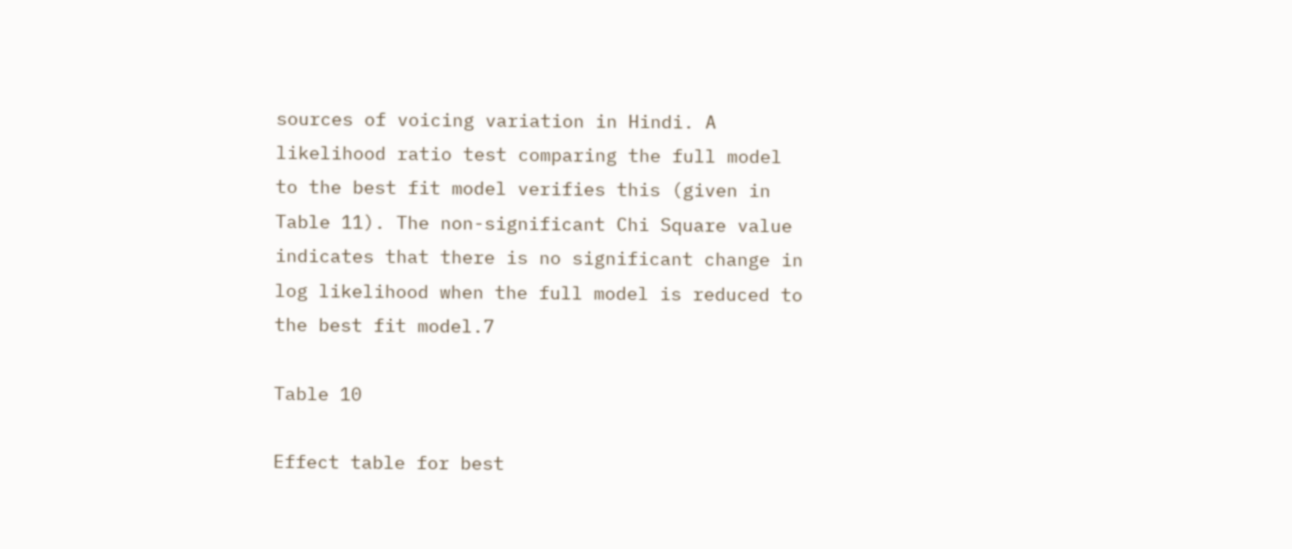sources of voicing variation in Hindi. A likelihood ratio test comparing the full model to the best fit model verifies this (given in Table 11). The non-significant Chi Square value indicates that there is no significant change in log likelihood when the full model is reduced to the best fit model.7

Table 10

Effect table for best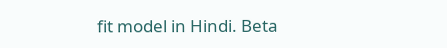fit model in Hindi. Beta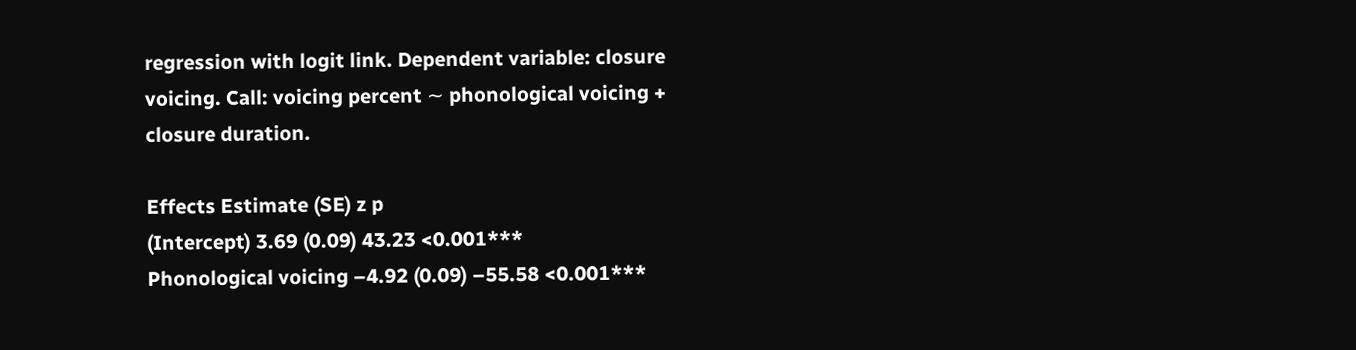regression with logit link. Dependent variable: closure voicing. Call: voicing percent ∼ phonological voicing + closure duration.

Effects Estimate (SE) z p
(Intercept) 3.69 (0.09) 43.23 <0.001***
Phonological voicing –4.92 (0.09) –55.58 <0.001***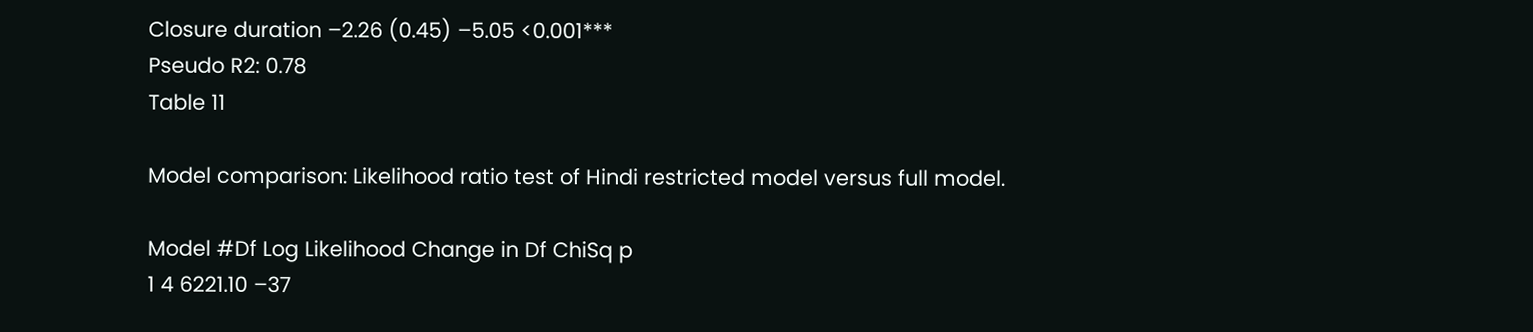Closure duration –2.26 (0.45) –5.05 <0.001***
Pseudo R2: 0.78
Table 11

Model comparison: Likelihood ratio test of Hindi restricted model versus full model.

Model #Df Log Likelihood Change in Df ChiSq p
1 4 6221.10 –37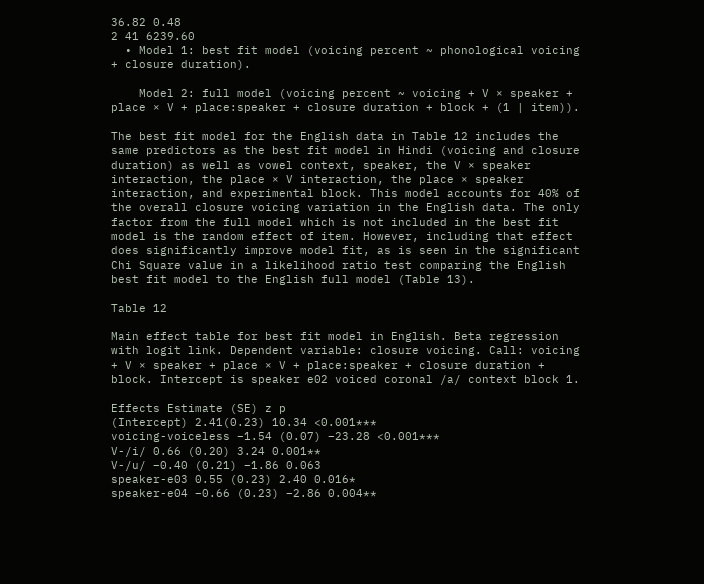36.82 0.48
2 41 6239.60
  • Model 1: best fit model (voicing percent ~ phonological voicing + closure duration).

    Model 2: full model (voicing percent ~ voicing + V × speaker + place × V + place:speaker + closure duration + block + (1 | item)).

The best fit model for the English data in Table 12 includes the same predictors as the best fit model in Hindi (voicing and closure duration) as well as vowel context, speaker, the V × speaker interaction, the place × V interaction, the place × speaker interaction, and experimental block. This model accounts for 40% of the overall closure voicing variation in the English data. The only factor from the full model which is not included in the best fit model is the random effect of item. However, including that effect does significantly improve model fit, as is seen in the significant Chi Square value in a likelihood ratio test comparing the English best fit model to the English full model (Table 13).

Table 12

Main effect table for best fit model in English. Beta regression with logit link. Dependent variable: closure voicing. Call: voicing + V × speaker + place × V + place:speaker + closure duration + block. Intercept is speaker e02 voiced coronal /a/ context block 1.

Effects Estimate (SE) z p
(Intercept) 2.41(0.23) 10.34 <0.001***
voicing-voiceless –1.54 (0.07) –23.28 <0.001***
V-/i/ 0.66 (0.20) 3.24 0.001**
V-/u/ –0.40 (0.21) –1.86 0.063
speaker-e03 0.55 (0.23) 2.40 0.016*
speaker-e04 –0.66 (0.23) –2.86 0.004**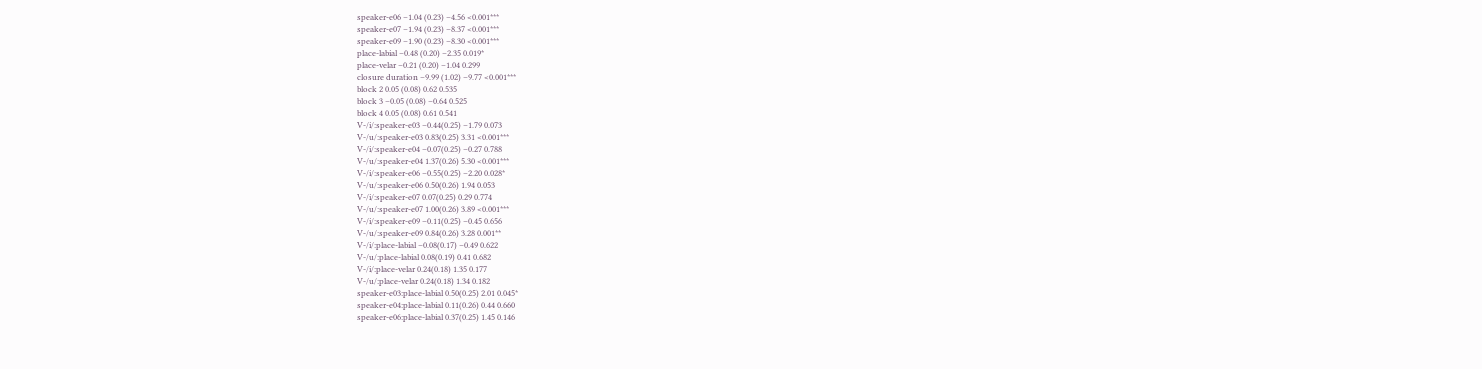speaker-e06 –1.04 (0.23) –4.56 <0.001***
speaker-e07 –1.94 (0.23) –8.37 <0.001***
speaker-e09 –1.90 (0.23) –8.30 <0.001***
place-labial –0.48 (0.20) –2.35 0.019*
place-velar –0.21 (0.20) –1.04 0.299
closure duration –9.99 (1.02) –9.77 <0.001***
block 2 0.05 (0.08) 0.62 0.535
block 3 –0.05 (0.08) –0.64 0.525
block 4 0.05 (0.08) 0.61 0.541
V-/i/:speaker-e03 –0.44(0.25) –1.79 0.073
V-/u/:speaker-e03 0.83(0.25) 3.31 <0.001***
V-/i/:speaker-e04 –0.07(0.25) –0.27 0.788
V-/u/:speaker-e04 1.37(0.26) 5.30 <0.001***
V-/i/:speaker-e06 –0.55(0.25) –2.20 0.028*
V-/u/:speaker-e06 0.50(0.26) 1.94 0.053
V-/i/:speaker-e07 0.07(0.25) 0.29 0.774
V-/u/:speaker-e07 1.00(0.26) 3.89 <0.001***
V-/i/:speaker-e09 –0.11(0.25) –0.45 0.656
V-/u/:speaker-e09 0.84(0.26) 3.28 0.001**
V-/i/:place-labial –0.08(0.17) –0.49 0.622
V-/u/:place-labial 0.08(0.19) 0.41 0.682
V-/i/:place-velar 0.24(0.18) 1.35 0.177
V-/u/:place-velar 0.24(0.18) 1.34 0.182
speaker-e03:place-labial 0.50(0.25) 2.01 0.045*
speaker-e04:place-labial 0.11(0.26) 0.44 0.660
speaker-e06:place-labial 0.37(0.25) 1.45 0.146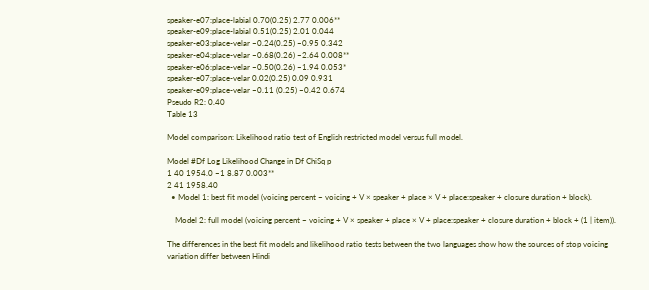speaker-e07:place-labial 0.70(0.25) 2.77 0.006**
speaker-e09:place-labial 0.51(0.25) 2.01 0.044
speaker-e03:place-velar –0.24(0.25) –0.95 0.342
speaker-e04:place-velar –0.68(0.26) –2.64 0.008**
speaker-e06:place-velar –0.50(0.26) –1.94 0.053*
speaker-e07:place-velar 0.02(0.25) 0.09 0.931
speaker-e09:place-velar –0.11 (0.25) –0.42 0.674
Pseudo R2: 0.40
Table 13

Model comparison: Likelihood ratio test of English restricted model versus full model.

Model #Df Log Likelihood Change in Df ChiSq p
1 40 1954.0 –1 8.87 0.003**
2 41 1958.40
  • Model 1: best fit model (voicing percent ~ voicing + V × speaker + place × V + place:speaker + closure duration + block).

    Model 2: full model (voicing percent ~ voicing + V × speaker + place × V + place:speaker + closure duration + block + (1 | item)).

The differences in the best fit models and likelihood ratio tests between the two languages show how the sources of stop voicing variation differ between Hindi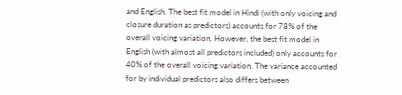and English. The best fit model in Hindi (with only voicing and closure duration as predictors) accounts for 78% of the overall voicing variation. However, the best fit model in English (with almost all predictors included) only accounts for 40% of the overall voicing variation. The variance accounted for by individual predictors also differs between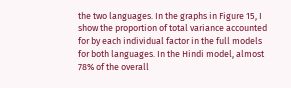the two languages. In the graphs in Figure 15, I show the proportion of total variance accounted for by each individual factor in the full models for both languages. In the Hindi model, almost 78% of the overall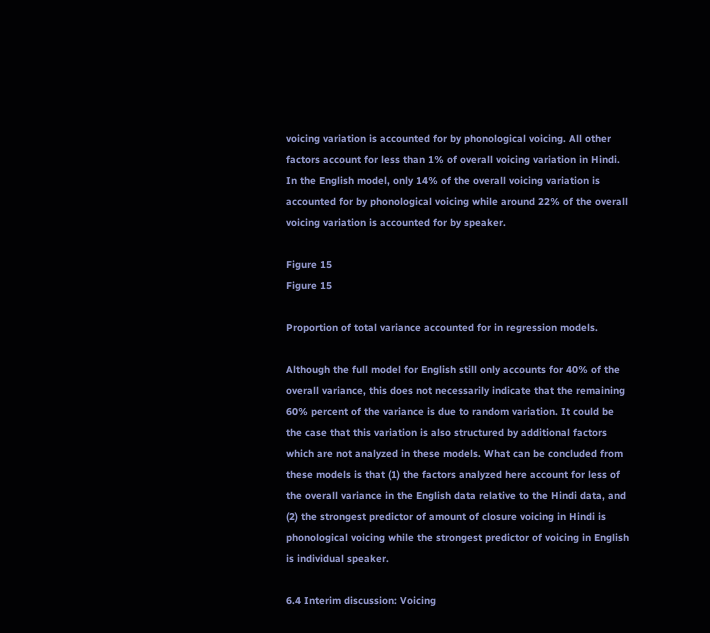voicing variation is accounted for by phonological voicing. All other factors account for less than 1% of overall voicing variation in Hindi. In the English model, only 14% of the overall voicing variation is accounted for by phonological voicing while around 22% of the overall voicing variation is accounted for by speaker.

Figure 15
Figure 15

Proportion of total variance accounted for in regression models.

Although the full model for English still only accounts for 40% of the overall variance, this does not necessarily indicate that the remaining 60% percent of the variance is due to random variation. It could be the case that this variation is also structured by additional factors which are not analyzed in these models. What can be concluded from these models is that (1) the factors analyzed here account for less of the overall variance in the English data relative to the Hindi data, and (2) the strongest predictor of amount of closure voicing in Hindi is phonological voicing while the strongest predictor of voicing in English is individual speaker.

6.4 Interim discussion: Voicing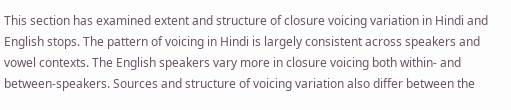This section has examined extent and structure of closure voicing variation in Hindi and English stops. The pattern of voicing in Hindi is largely consistent across speakers and vowel contexts. The English speakers vary more in closure voicing both within- and between-speakers. Sources and structure of voicing variation also differ between the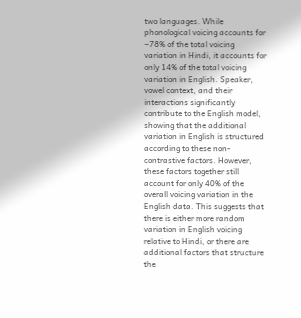two languages. While phonological voicing accounts for ∼78% of the total voicing variation in Hindi, it accounts for only 14% of the total voicing variation in English. Speaker, vowel context, and their interactions significantly contribute to the English model, showing that the additional variation in English is structured according to these non-contrastive factors. However, these factors together still account for only 40% of the overall voicing variation in the English data. This suggests that there is either more random variation in English voicing relative to Hindi, or there are additional factors that structure the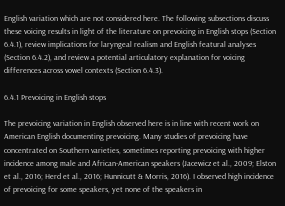English variation which are not considered here. The following subsections discuss these voicing results in light of the literature on prevoicing in English stops (Section 6.4.1), review implications for laryngeal realism and English featural analyses (Section 6.4.2), and review a potential articulatory explanation for voicing differences across vowel contexts (Section 6.4.3).

6.4.1 Prevoicing in English stops

The prevoicing variation in English observed here is in line with recent work on American English documenting prevoicing. Many studies of prevoicing have concentrated on Southern varieties, sometimes reporting prevoicing with higher incidence among male and African-American speakers (Jacewicz et al., 2009; Elston et al., 2016; Herd et al., 2016; Hunnicutt & Morris, 2016). I observed high incidence of prevoicing for some speakers, yet none of the speakers in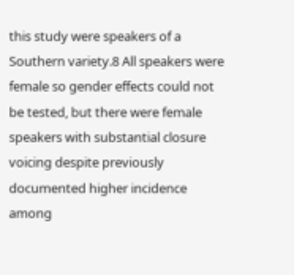this study were speakers of a Southern variety.8 All speakers were female so gender effects could not be tested, but there were female speakers with substantial closure voicing despite previously documented higher incidence among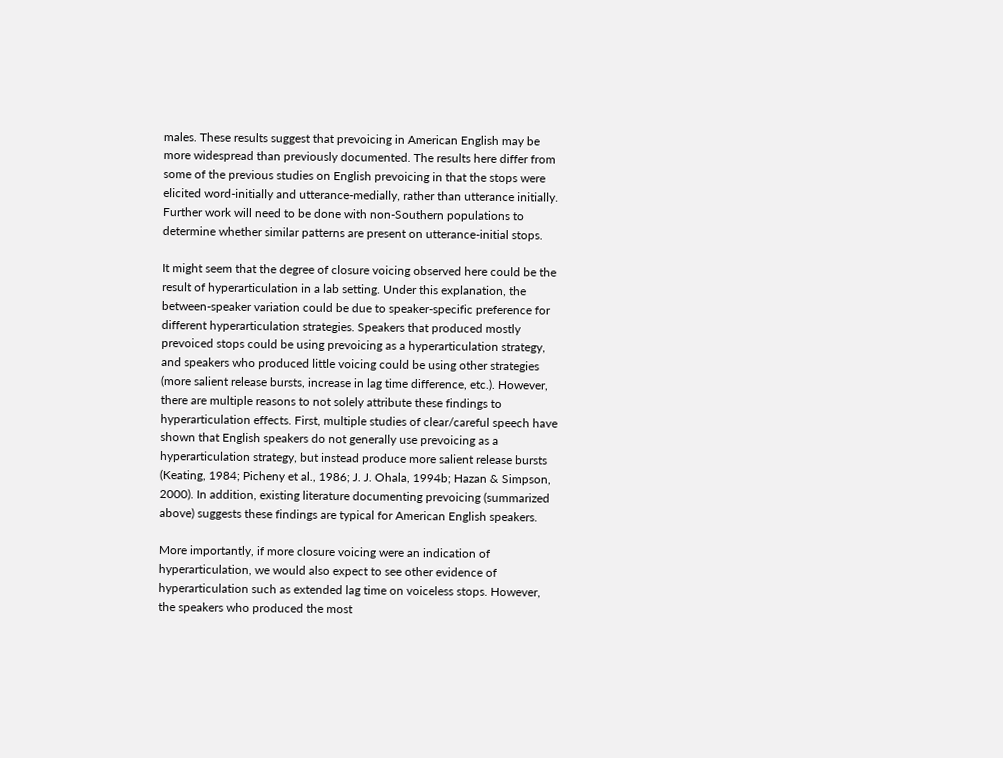males. These results suggest that prevoicing in American English may be more widespread than previously documented. The results here differ from some of the previous studies on English prevoicing in that the stops were elicited word-initially and utterance-medially, rather than utterance initially. Further work will need to be done with non-Southern populations to determine whether similar patterns are present on utterance-initial stops.

It might seem that the degree of closure voicing observed here could be the result of hyperarticulation in a lab setting. Under this explanation, the between-speaker variation could be due to speaker-specific preference for different hyperarticulation strategies. Speakers that produced mostly prevoiced stops could be using prevoicing as a hyperarticulation strategy, and speakers who produced little voicing could be using other strategies (more salient release bursts, increase in lag time difference, etc.). However, there are multiple reasons to not solely attribute these findings to hyperarticulation effects. First, multiple studies of clear/careful speech have shown that English speakers do not generally use prevoicing as a hyperarticulation strategy, but instead produce more salient release bursts (Keating, 1984; Picheny et al., 1986; J. J. Ohala, 1994b; Hazan & Simpson, 2000). In addition, existing literature documenting prevoicing (summarized above) suggests these findings are typical for American English speakers.

More importantly, if more closure voicing were an indication of hyperarticulation, we would also expect to see other evidence of hyperarticulation such as extended lag time on voiceless stops. However, the speakers who produced the most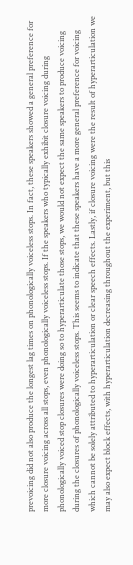prevoicing did not also produce the longest lag times on phonologically voiceless stops. In fact, these speakers showed a general preference for more closure voicing across all stops, even phonologically voiceless stops. If the speakers who typically exhibit closure voicing during phonologically voiced stop closures were doing so to hyperarticulate those stops, we would not expect the same speakers to produce voicing during the closures of phonologically voiceless stops. This seems to indicate that these speakers have a more general preference for voicing which cannot be solely attributed to hyperarticulation or clear speech effects. Lastly, if closure voicing were the result of hyperarticulation we may also expect block effects, with hyperarticulation decreasing throughout the experiment, but this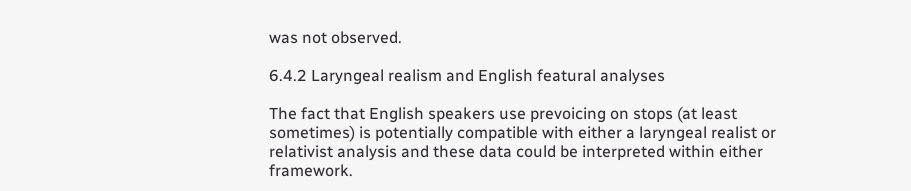was not observed.

6.4.2 Laryngeal realism and English featural analyses

The fact that English speakers use prevoicing on stops (at least sometimes) is potentially compatible with either a laryngeal realist or relativist analysis and these data could be interpreted within either framework.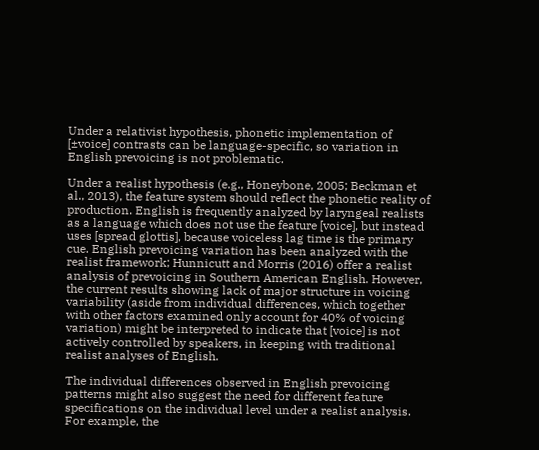Under a relativist hypothesis, phonetic implementation of [±voice] contrasts can be language-specific, so variation in English prevoicing is not problematic.

Under a realist hypothesis (e.g., Honeybone, 2005; Beckman et al., 2013), the feature system should reflect the phonetic reality of production. English is frequently analyzed by laryngeal realists as a language which does not use the feature [voice], but instead uses [spread glottis], because voiceless lag time is the primary cue. English prevoicing variation has been analyzed with the realist framework; Hunnicutt and Morris (2016) offer a realist analysis of prevoicing in Southern American English. However, the current results showing lack of major structure in voicing variability (aside from individual differences, which together with other factors examined only account for 40% of voicing variation) might be interpreted to indicate that [voice] is not actively controlled by speakers, in keeping with traditional realist analyses of English.

The individual differences observed in English prevoicing patterns might also suggest the need for different feature specifications on the individual level under a realist analysis. For example, the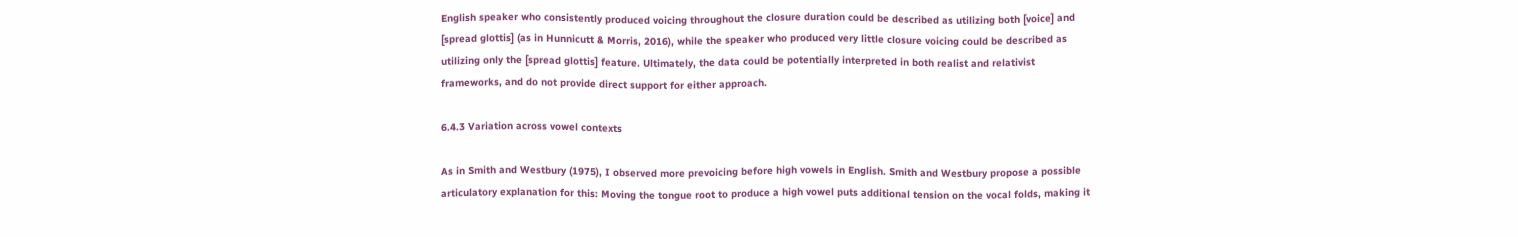English speaker who consistently produced voicing throughout the closure duration could be described as utilizing both [voice] and [spread glottis] (as in Hunnicutt & Morris, 2016), while the speaker who produced very little closure voicing could be described as utilizing only the [spread glottis] feature. Ultimately, the data could be potentially interpreted in both realist and relativist frameworks, and do not provide direct support for either approach.

6.4.3 Variation across vowel contexts

As in Smith and Westbury (1975), I observed more prevoicing before high vowels in English. Smith and Westbury propose a possible articulatory explanation for this: Moving the tongue root to produce a high vowel puts additional tension on the vocal folds, making it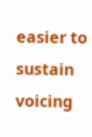easier to sustain voicing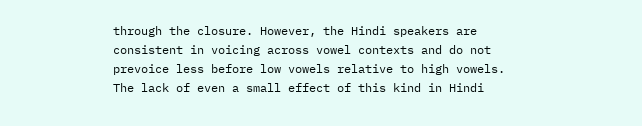through the closure. However, the Hindi speakers are consistent in voicing across vowel contexts and do not prevoice less before low vowels relative to high vowels. The lack of even a small effect of this kind in Hindi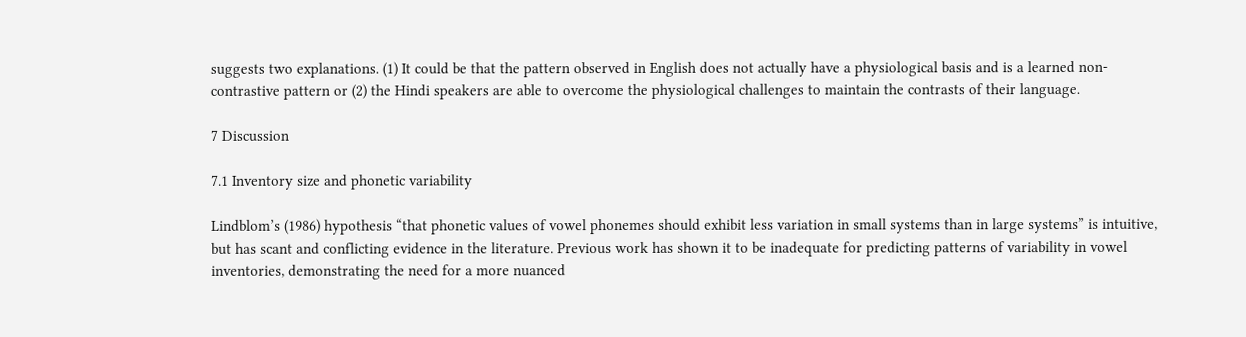suggests two explanations. (1) It could be that the pattern observed in English does not actually have a physiological basis and is a learned non-contrastive pattern or (2) the Hindi speakers are able to overcome the physiological challenges to maintain the contrasts of their language.

7 Discussion

7.1 Inventory size and phonetic variability

Lindblom’s (1986) hypothesis “that phonetic values of vowel phonemes should exhibit less variation in small systems than in large systems” is intuitive, but has scant and conflicting evidence in the literature. Previous work has shown it to be inadequate for predicting patterns of variability in vowel inventories, demonstrating the need for a more nuanced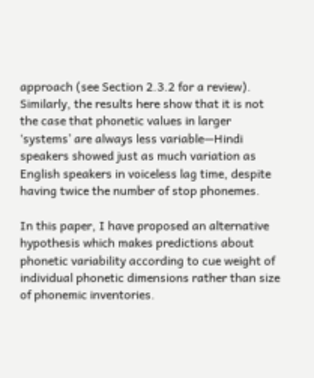approach (see Section 2.3.2 for a review). Similarly, the results here show that it is not the case that phonetic values in larger ‘systems’ are always less variable—Hindi speakers showed just as much variation as English speakers in voiceless lag time, despite having twice the number of stop phonemes.

In this paper, I have proposed an alternative hypothesis which makes predictions about phonetic variability according to cue weight of individual phonetic dimensions rather than size of phonemic inventories.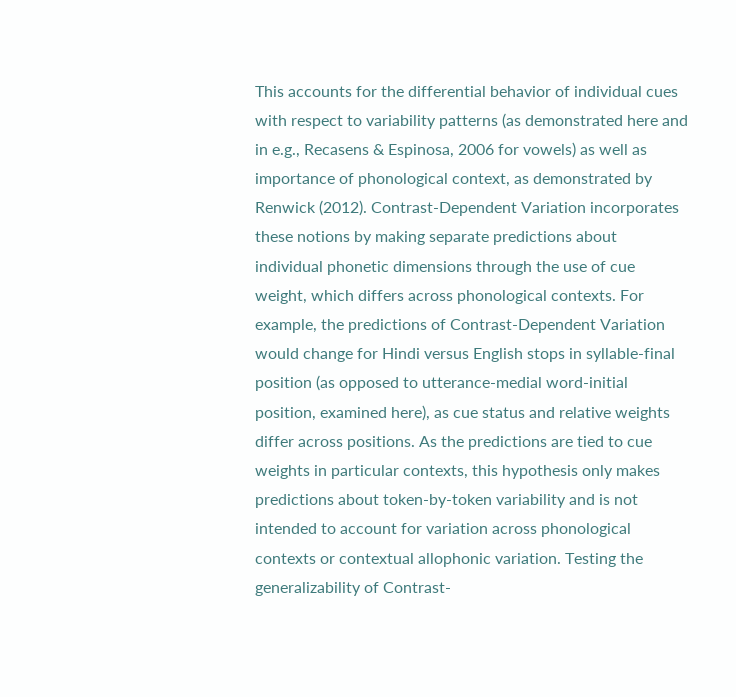This accounts for the differential behavior of individual cues with respect to variability patterns (as demonstrated here and in e.g., Recasens & Espinosa, 2006 for vowels) as well as importance of phonological context, as demonstrated by Renwick (2012). Contrast-Dependent Variation incorporates these notions by making separate predictions about individual phonetic dimensions through the use of cue weight, which differs across phonological contexts. For example, the predictions of Contrast-Dependent Variation would change for Hindi versus English stops in syllable-final position (as opposed to utterance-medial word-initial position, examined here), as cue status and relative weights differ across positions. As the predictions are tied to cue weights in particular contexts, this hypothesis only makes predictions about token-by-token variability and is not intended to account for variation across phonological contexts or contextual allophonic variation. Testing the generalizability of Contrast-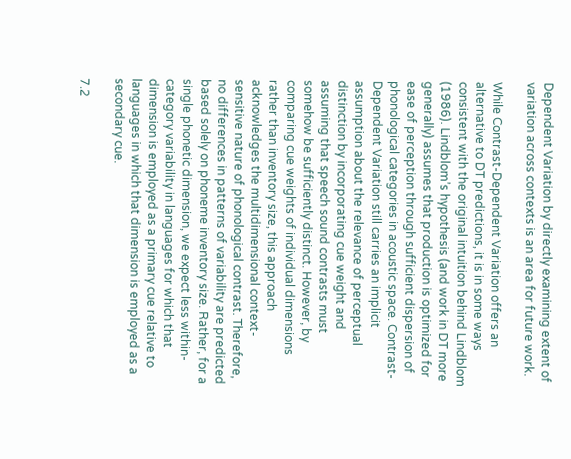Dependent Variation by directly examining extent of variation across contexts is an area for future work.

While Contrast-Dependent Variation offers an alternative to DT predictions, it is in some ways consistent with the original intuition behind Lindblom (1986). Lindblom’s hypothesis (and work in DT more generally) assumes that production is optimized for ease of perception through sufficient dispersion of phonological categories in acoustic space. Contrast-Dependent Variation still carries an implicit assumption about the relevance of perceptual distinction by incorporating cue weight and assuming that speech sound contrasts must somehow be sufficiently distinct. However, by comparing cue weights of individual dimensions rather than inventory size, this approach acknowledges the multidimensional context-sensitive nature of phonological contrast. Therefore, no differences in patterns of variability are predicted based solely on phoneme inventory size. Rather, for a single phonetic dimension, we expect less within-category variability in languages for which that dimension is employed as a primary cue relative to languages in which that dimension is employed as a secondary cue.

7.2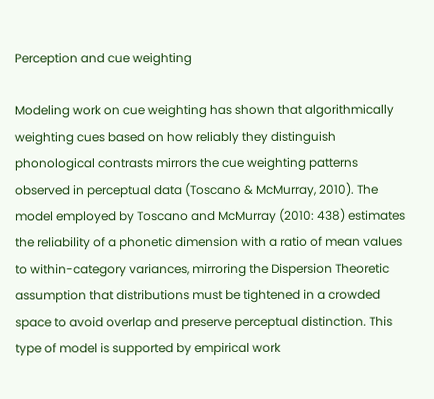Perception and cue weighting

Modeling work on cue weighting has shown that algorithmically weighting cues based on how reliably they distinguish phonological contrasts mirrors the cue weighting patterns observed in perceptual data (Toscano & McMurray, 2010). The model employed by Toscano and McMurray (2010: 438) estimates the reliability of a phonetic dimension with a ratio of mean values to within-category variances, mirroring the Dispersion Theoretic assumption that distributions must be tightened in a crowded space to avoid overlap and preserve perceptual distinction. This type of model is supported by empirical work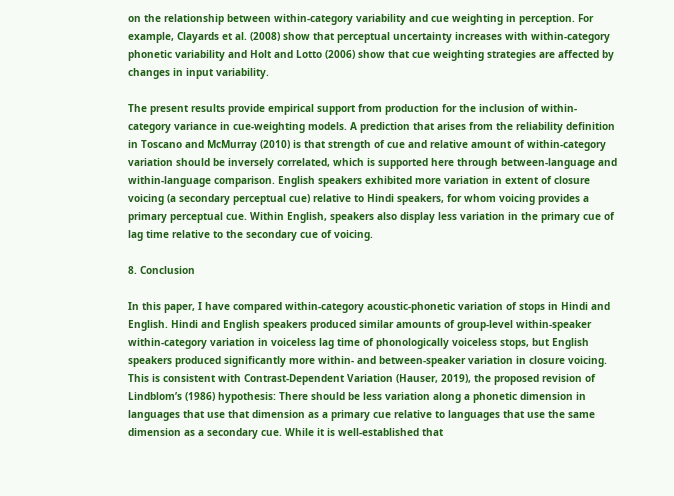on the relationship between within-category variability and cue weighting in perception. For example, Clayards et al. (2008) show that perceptual uncertainty increases with within-category phonetic variability and Holt and Lotto (2006) show that cue weighting strategies are affected by changes in input variability.

The present results provide empirical support from production for the inclusion of within-category variance in cue-weighting models. A prediction that arises from the reliability definition in Toscano and McMurray (2010) is that strength of cue and relative amount of within-category variation should be inversely correlated, which is supported here through between-language and within-language comparison. English speakers exhibited more variation in extent of closure voicing (a secondary perceptual cue) relative to Hindi speakers, for whom voicing provides a primary perceptual cue. Within English, speakers also display less variation in the primary cue of lag time relative to the secondary cue of voicing.

8. Conclusion

In this paper, I have compared within-category acoustic-phonetic variation of stops in Hindi and English. Hindi and English speakers produced similar amounts of group-level within-speaker within-category variation in voiceless lag time of phonologically voiceless stops, but English speakers produced significantly more within- and between-speaker variation in closure voicing. This is consistent with Contrast-Dependent Variation (Hauser, 2019), the proposed revision of Lindblom’s (1986) hypothesis: There should be less variation along a phonetic dimension in languages that use that dimension as a primary cue relative to languages that use the same dimension as a secondary cue. While it is well-established that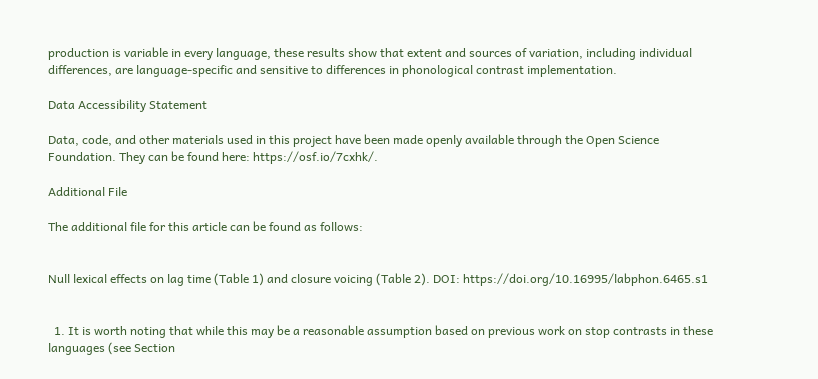production is variable in every language, these results show that extent and sources of variation, including individual differences, are language-specific and sensitive to differences in phonological contrast implementation.

Data Accessibility Statement

Data, code, and other materials used in this project have been made openly available through the Open Science Foundation. They can be found here: https://osf.io/7cxhk/.

Additional File

The additional file for this article can be found as follows:


Null lexical effects on lag time (Table 1) and closure voicing (Table 2). DOI: https://doi.org/10.16995/labphon.6465.s1


  1. It is worth noting that while this may be a reasonable assumption based on previous work on stop contrasts in these languages (see Section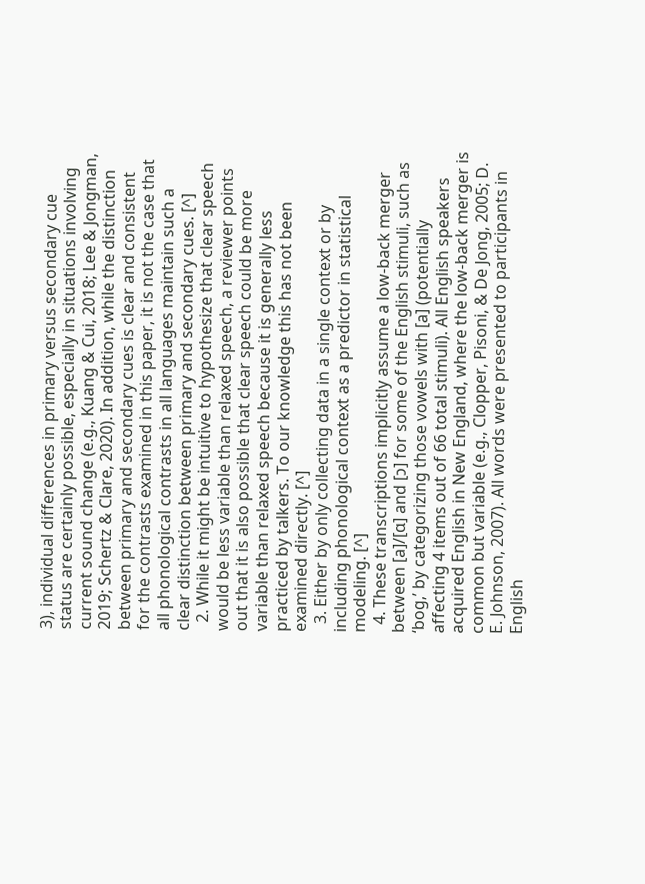3), individual differences in primary versus secondary cue status are certainly possible, especially in situations involving current sound change (e.g., Kuang & Cui, 2018; Lee & Jongman, 2019; Schertz & Clare, 2020). In addition, while the distinction between primary and secondary cues is clear and consistent for the contrasts examined in this paper, it is not the case that all phonological contrasts in all languages maintain such a clear distinction between primary and secondary cues. [^]
  2. While it might be intuitive to hypothesize that clear speech would be less variable than relaxed speech, a reviewer points out that it is also possible that clear speech could be more variable than relaxed speech because it is generally less practiced by talkers. To our knowledge this has not been examined directly. [^]
  3. Either by only collecting data in a single context or by including phonological context as a predictor in statistical modeling. [^]
  4. These transcriptions implicitly assume a low-back merger between [a]/[ɑ] and [ɔ] for some of the English stimuli, such as ‘bog,’ by categorizing those vowels with [a] (potentially affecting 4 items out of 66 total stimuli). All English speakers acquired English in New England, where the low-back merger is common but variable (e.g., Clopper, Pisoni, & De Jong, 2005; D. E. Johnson, 2007). All words were presented to participants in English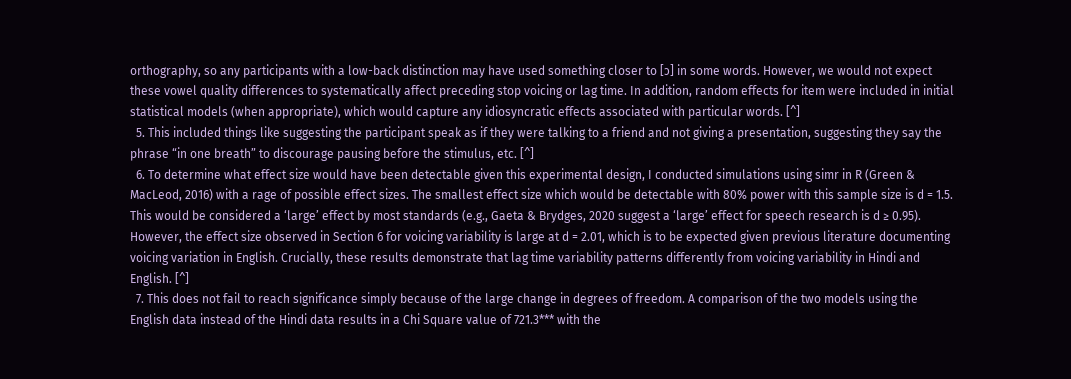orthography, so any participants with a low-back distinction may have used something closer to [ɔ] in some words. However, we would not expect these vowel quality differences to systematically affect preceding stop voicing or lag time. In addition, random effects for item were included in initial statistical models (when appropriate), which would capture any idiosyncratic effects associated with particular words. [^]
  5. This included things like suggesting the participant speak as if they were talking to a friend and not giving a presentation, suggesting they say the phrase “in one breath” to discourage pausing before the stimulus, etc. [^]
  6. To determine what effect size would have been detectable given this experimental design, I conducted simulations using simr in R (Green & MacLeod, 2016) with a rage of possible effect sizes. The smallest effect size which would be detectable with 80% power with this sample size is d = 1.5. This would be considered a ‘large’ effect by most standards (e.g., Gaeta & Brydges, 2020 suggest a ‘large’ effect for speech research is d ≥ 0.95). However, the effect size observed in Section 6 for voicing variability is large at d = 2.01, which is to be expected given previous literature documenting voicing variation in English. Crucially, these results demonstrate that lag time variability patterns differently from voicing variability in Hindi and English. [^]
  7. This does not fail to reach significance simply because of the large change in degrees of freedom. A comparison of the two models using the English data instead of the Hindi data results in a Chi Square value of 721.3*** with the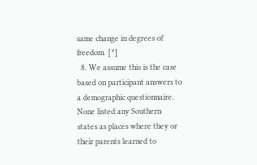same change in degrees of freedom. [^]
  8. We assume this is the case based on participant answers to a demographic questionnaire. None listed any Southern states as places where they or their parents learned to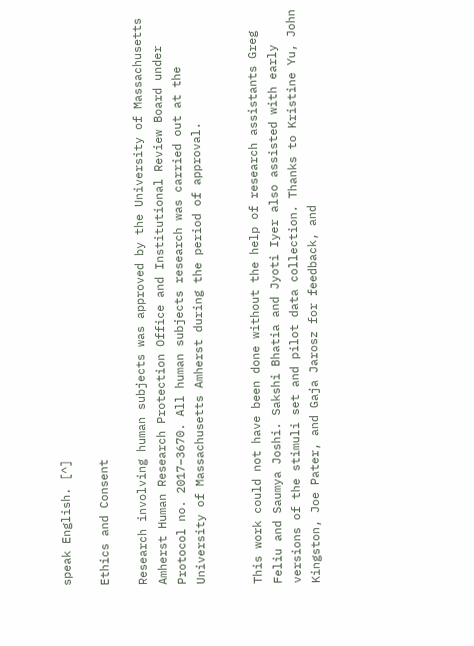speak English. [^]

Ethics and Consent

Research involving human subjects was approved by the University of Massachusetts Amherst Human Research Protection Office and Institutional Review Board under Protocol no. 2017–3670. All human subjects research was carried out at the University of Massachusetts Amherst during the period of approval.


This work could not have been done without the help of research assistants Greg Feliu and Saumya Joshi. Sakshi Bhatia and Jyoti Iyer also assisted with early versions of the stimuli set and pilot data collection. Thanks to Kristine Yu, John Kingston, Joe Pater, and Gaja Jarosz for feedback, and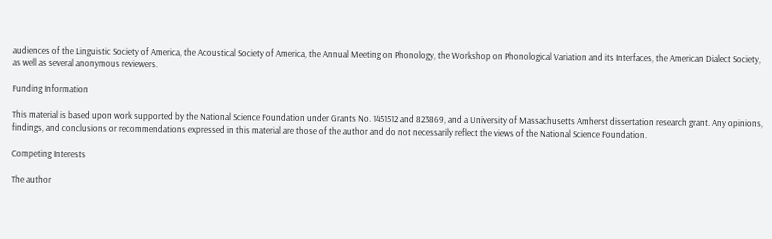audiences of the Linguistic Society of America, the Acoustical Society of America, the Annual Meeting on Phonology, the Workshop on Phonological Variation and its Interfaces, the American Dialect Society, as well as several anonymous reviewers.

Funding Information

This material is based upon work supported by the National Science Foundation under Grants No. 1451512 and 823869, and a University of Massachusetts Amherst dissertation research grant. Any opinions, findings, and conclusions or recommendations expressed in this material are those of the author and do not necessarily reflect the views of the National Science Foundation.

Competing Interests

The author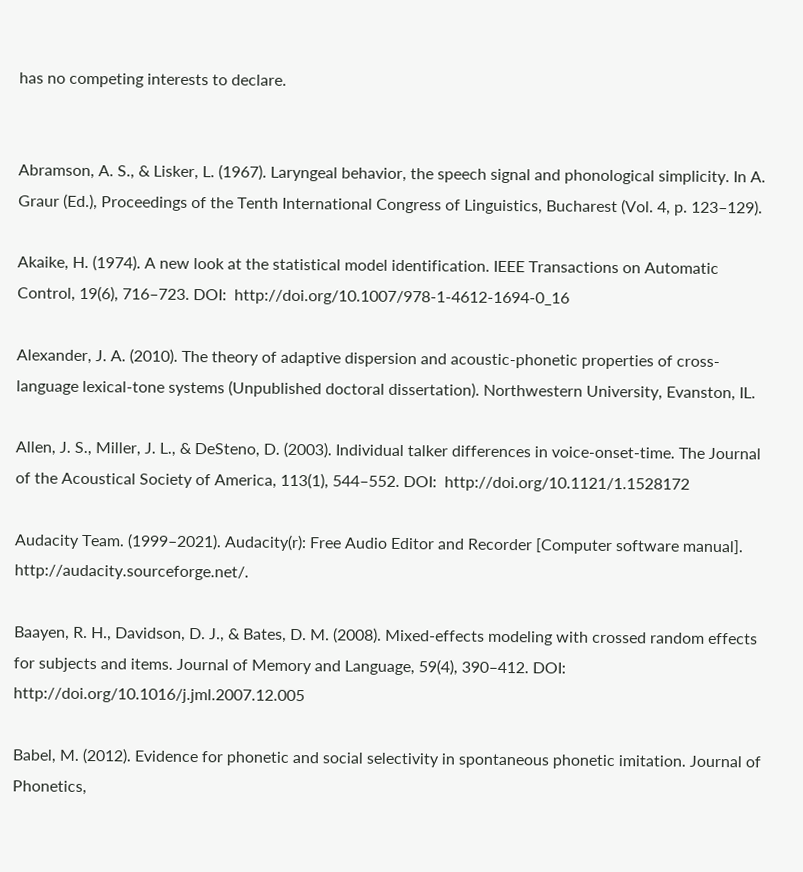has no competing interests to declare.


Abramson, A. S., & Lisker, L. (1967). Laryngeal behavior, the speech signal and phonological simplicity. In A. Graur (Ed.), Proceedings of the Tenth International Congress of Linguistics, Bucharest (Vol. 4, p. 123–129).

Akaike, H. (1974). A new look at the statistical model identification. IEEE Transactions on Automatic Control, 19(6), 716–723. DOI:  http://doi.org/10.1007/978-1-4612-1694-0_16

Alexander, J. A. (2010). The theory of adaptive dispersion and acoustic-phonetic properties of cross-language lexical-tone systems (Unpublished doctoral dissertation). Northwestern University, Evanston, IL.

Allen, J. S., Miller, J. L., & DeSteno, D. (2003). Individual talker differences in voice-onset-time. The Journal of the Acoustical Society of America, 113(1), 544–552. DOI:  http://doi.org/10.1121/1.1528172

Audacity Team. (1999–2021). Audacity(r): Free Audio Editor and Recorder [Computer software manual]. http://audacity.sourceforge.net/.

Baayen, R. H., Davidson, D. J., & Bates, D. M. (2008). Mixed-effects modeling with crossed random effects for subjects and items. Journal of Memory and Language, 59(4), 390–412. DOI:  http://doi.org/10.1016/j.jml.2007.12.005

Babel, M. (2012). Evidence for phonetic and social selectivity in spontaneous phonetic imitation. Journal of Phonetics,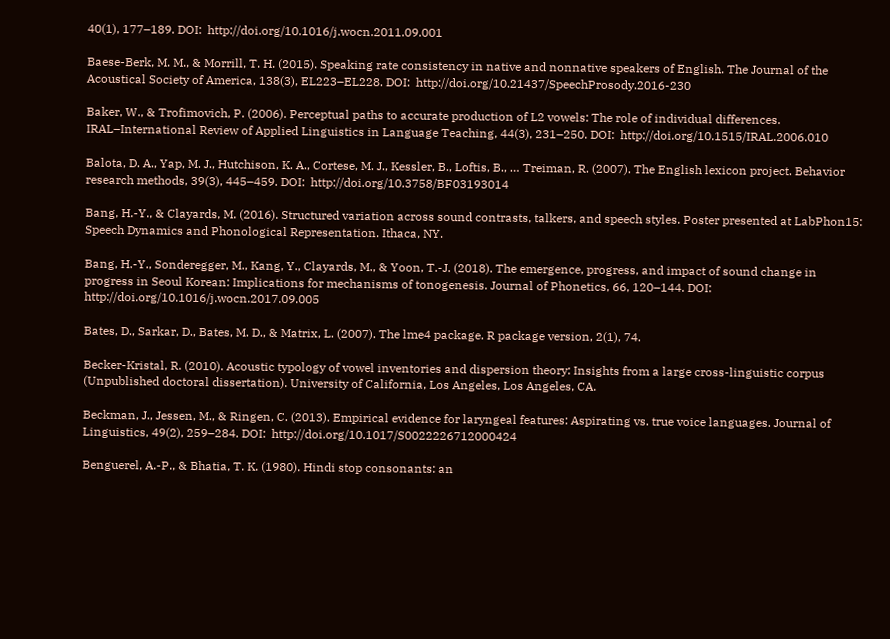40(1), 177–189. DOI:  http://doi.org/10.1016/j.wocn.2011.09.001

Baese-Berk, M. M., & Morrill, T. H. (2015). Speaking rate consistency in native and nonnative speakers of English. The Journal of the Acoustical Society of America, 138(3), EL223–EL228. DOI:  http://doi.org/10.21437/SpeechProsody.2016-230

Baker, W., & Trofimovich, P. (2006). Perceptual paths to accurate production of L2 vowels: The role of individual differences. IRAL–International Review of Applied Linguistics in Language Teaching, 44(3), 231–250. DOI:  http://doi.org/10.1515/IRAL.2006.010

Balota, D. A., Yap, M. J., Hutchison, K. A., Cortese, M. J., Kessler, B., Loftis, B., … Treiman, R. (2007). The English lexicon project. Behavior research methods, 39(3), 445–459. DOI:  http://doi.org/10.3758/BF03193014

Bang, H.-Y., & Clayards, M. (2016). Structured variation across sound contrasts, talkers, and speech styles. Poster presented at LabPhon15: Speech Dynamics and Phonological Representation. Ithaca, NY.

Bang, H.-Y., Sonderegger, M., Kang, Y., Clayards, M., & Yoon, T.-J. (2018). The emergence, progress, and impact of sound change in progress in Seoul Korean: Implications for mechanisms of tonogenesis. Journal of Phonetics, 66, 120–144. DOI:  http://doi.org/10.1016/j.wocn.2017.09.005

Bates, D., Sarkar, D., Bates, M. D., & Matrix, L. (2007). The lme4 package. R package version, 2(1), 74.

Becker-Kristal, R. (2010). Acoustic typology of vowel inventories and dispersion theory: Insights from a large cross-linguistic corpus (Unpublished doctoral dissertation). University of California, Los Angeles, Los Angeles, CA.

Beckman, J., Jessen, M., & Ringen, C. (2013). Empirical evidence for laryngeal features: Aspirating vs. true voice languages. Journal of Linguistics, 49(2), 259–284. DOI:  http://doi.org/10.1017/S0022226712000424

Benguerel, A.-P., & Bhatia, T. K. (1980). Hindi stop consonants: an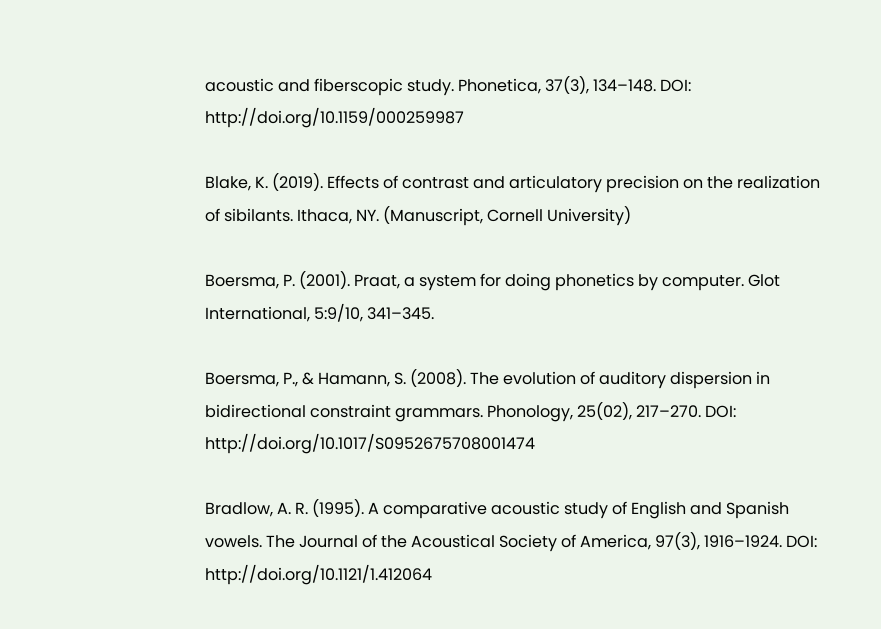acoustic and fiberscopic study. Phonetica, 37(3), 134–148. DOI:  http://doi.org/10.1159/000259987

Blake, K. (2019). Effects of contrast and articulatory precision on the realization of sibilants. Ithaca, NY. (Manuscript, Cornell University)

Boersma, P. (2001). Praat, a system for doing phonetics by computer. Glot International, 5:9/10, 341–345.

Boersma, P., & Hamann, S. (2008). The evolution of auditory dispersion in bidirectional constraint grammars. Phonology, 25(02), 217–270. DOI:  http://doi.org/10.1017/S0952675708001474

Bradlow, A. R. (1995). A comparative acoustic study of English and Spanish vowels. The Journal of the Acoustical Society of America, 97(3), 1916–1924. DOI:  http://doi.org/10.1121/1.412064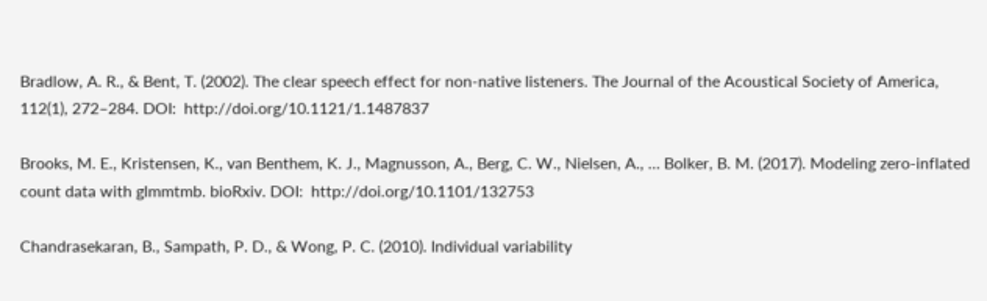Bradlow, A. R., & Bent, T. (2002). The clear speech effect for non-native listeners. The Journal of the Acoustical Society of America, 112(1), 272–284. DOI:  http://doi.org/10.1121/1.1487837

Brooks, M. E., Kristensen, K., van Benthem, K. J., Magnusson, A., Berg, C. W., Nielsen, A., … Bolker, B. M. (2017). Modeling zero-inflated count data with glmmtmb. bioRxiv. DOI:  http://doi.org/10.1101/132753

Chandrasekaran, B., Sampath, P. D., & Wong, P. C. (2010). Individual variability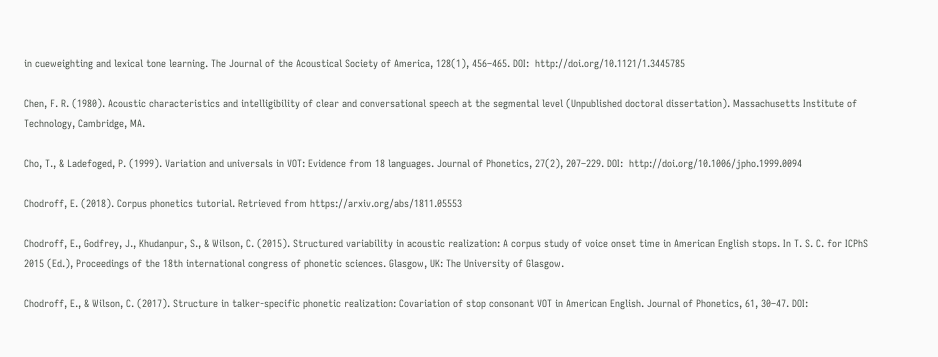in cueweighting and lexical tone learning. The Journal of the Acoustical Society of America, 128(1), 456–465. DOI:  http://doi.org/10.1121/1.3445785

Chen, F. R. (1980). Acoustic characteristics and intelligibility of clear and conversational speech at the segmental level (Unpublished doctoral dissertation). Massachusetts Institute of Technology, Cambridge, MA.

Cho, T., & Ladefoged, P. (1999). Variation and universals in VOT: Evidence from 18 languages. Journal of Phonetics, 27(2), 207–229. DOI:  http://doi.org/10.1006/jpho.1999.0094

Chodroff, E. (2018). Corpus phonetics tutorial. Retrieved from https://arxiv.org/abs/1811.05553

Chodroff, E., Godfrey, J., Khudanpur, S., & Wilson, C. (2015). Structured variability in acoustic realization: A corpus study of voice onset time in American English stops. In T. S. C. for ICPhS 2015 (Ed.), Proceedings of the 18th international congress of phonetic sciences. Glasgow, UK: The University of Glasgow.

Chodroff, E., & Wilson, C. (2017). Structure in talker-specific phonetic realization: Covariation of stop consonant VOT in American English. Journal of Phonetics, 61, 30–47. DOI: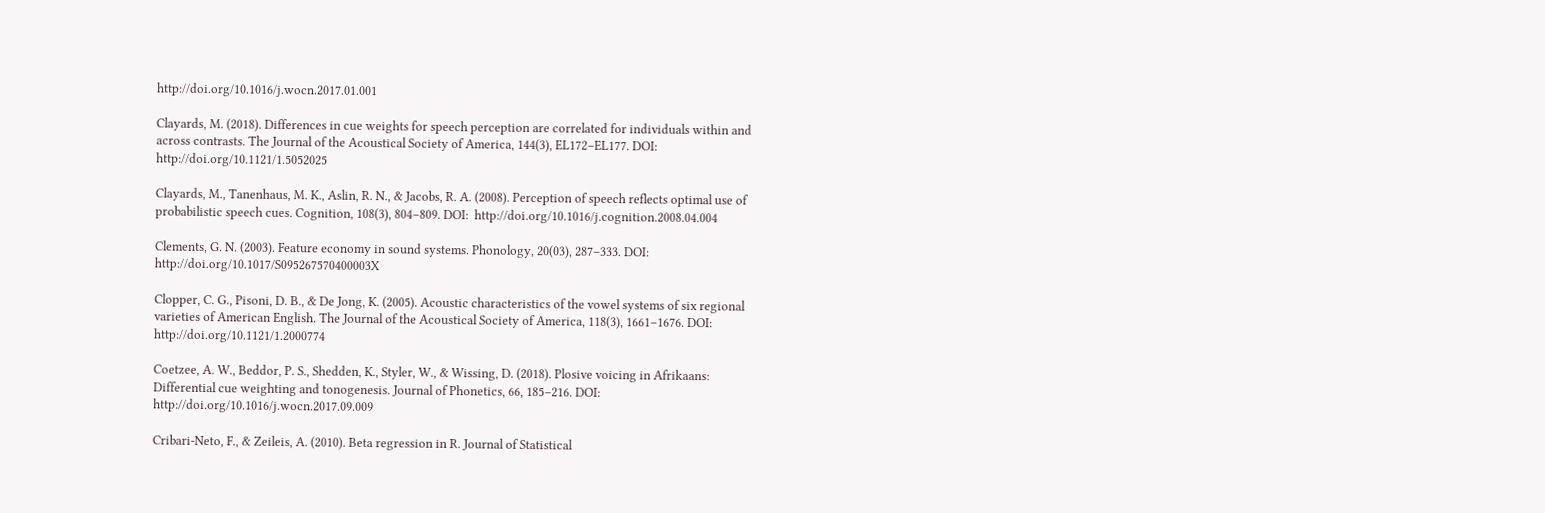http://doi.org/10.1016/j.wocn.2017.01.001

Clayards, M. (2018). Differences in cue weights for speech perception are correlated for individuals within and across contrasts. The Journal of the Acoustical Society of America, 144(3), EL172–EL177. DOI:  http://doi.org/10.1121/1.5052025

Clayards, M., Tanenhaus, M. K., Aslin, R. N., & Jacobs, R. A. (2008). Perception of speech reflects optimal use of probabilistic speech cues. Cognition, 108(3), 804–809. DOI:  http://doi.org/10.1016/j.cognition.2008.04.004

Clements, G. N. (2003). Feature economy in sound systems. Phonology, 20(03), 287–333. DOI:  http://doi.org/10.1017/S095267570400003X

Clopper, C. G., Pisoni, D. B., & De Jong, K. (2005). Acoustic characteristics of the vowel systems of six regional varieties of American English. The Journal of the Acoustical Society of America, 118(3), 1661–1676. DOI:  http://doi.org/10.1121/1.2000774

Coetzee, A. W., Beddor, P. S., Shedden, K., Styler, W., & Wissing, D. (2018). Plosive voicing in Afrikaans: Differential cue weighting and tonogenesis. Journal of Phonetics, 66, 185–216. DOI:  http://doi.org/10.1016/j.wocn.2017.09.009

Cribari-Neto, F., & Zeileis, A. (2010). Beta regression in R. Journal of Statistical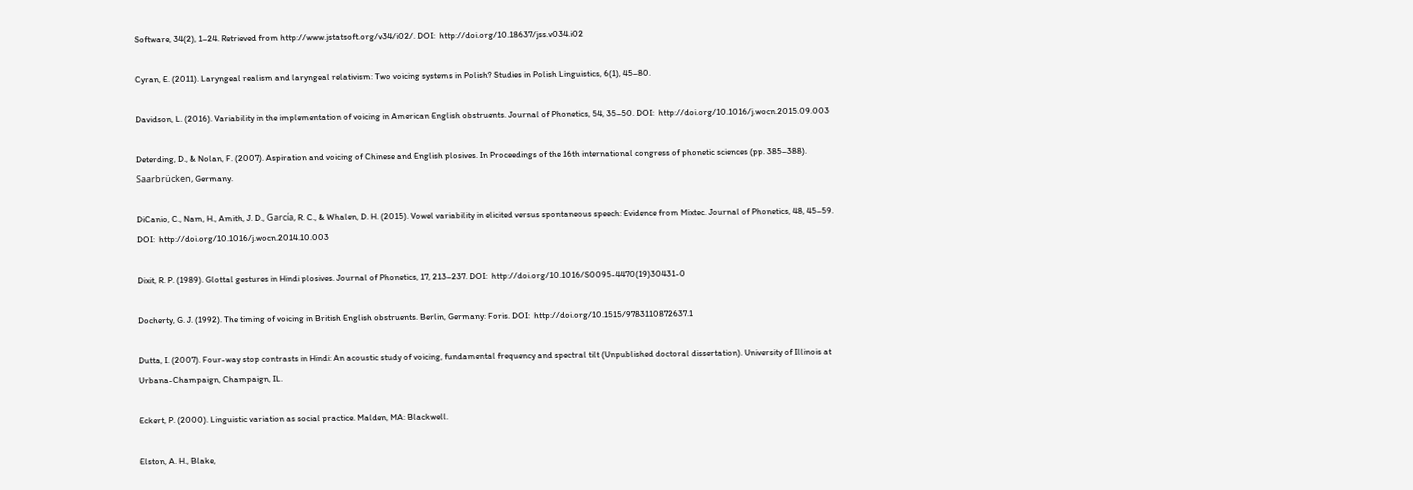Software, 34(2), 1–24. Retrieved from http://www.jstatsoft.org/v34/i02/. DOI:  http://doi.org/10.18637/jss.v034.i02

Cyran, E. (2011). Laryngeal realism and laryngeal relativism: Two voicing systems in Polish? Studies in Polish Linguistics, 6(1), 45–80.

Davidson, L. (2016). Variability in the implementation of voicing in American English obstruents. Journal of Phonetics, 54, 35–50. DOI:  http://doi.org/10.1016/j.wocn.2015.09.003

Deterding, D., & Nolan, F. (2007). Aspiration and voicing of Chinese and English plosives. In Proceedings of the 16th international congress of phonetic sciences (pp. 385–388). Saarbrücken, Germany.

DiCanio, C., Nam, H., Amith, J. D., García, R. C., & Whalen, D. H. (2015). Vowel variability in elicited versus spontaneous speech: Evidence from Mixtec. Journal of Phonetics, 48, 45–59. DOI:  http://doi.org/10.1016/j.wocn.2014.10.003

Dixit, R. P. (1989). Glottal gestures in Hindi plosives. Journal of Phonetics, 17, 213–237. DOI:  http://doi.org/10.1016/S0095-4470(19)30431-0

Docherty, G. J. (1992). The timing of voicing in British English obstruents. Berlin, Germany: Foris. DOI:  http://doi.org/10.1515/9783110872637.1

Dutta, I. (2007). Four-way stop contrasts in Hindi: An acoustic study of voicing, fundamental frequency and spectral tilt (Unpublished doctoral dissertation). University of Illinois at Urbana-Champaign, Champaign, IL.

Eckert, P. (2000). Linguistic variation as social practice. Malden, MA: Blackwell.

Elston, A. H., Blake,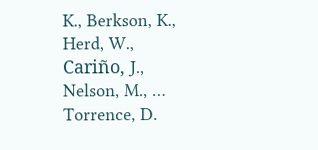K., Berkson, K., Herd, W., Cariño, J., Nelson, M., … Torrence, D.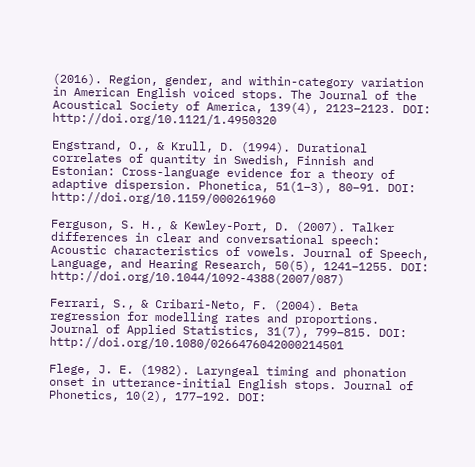(2016). Region, gender, and within-category variation in American English voiced stops. The Journal of the Acoustical Society of America, 139(4), 2123–2123. DOI:  http://doi.org/10.1121/1.4950320

Engstrand, O., & Krull, D. (1994). Durational correlates of quantity in Swedish, Finnish and Estonian: Cross-language evidence for a theory of adaptive dispersion. Phonetica, 51(1–3), 80–91. DOI:  http://doi.org/10.1159/000261960

Ferguson, S. H., & Kewley-Port, D. (2007). Talker differences in clear and conversational speech: Acoustic characteristics of vowels. Journal of Speech, Language, and Hearing Research, 50(5), 1241–1255. DOI:  http://doi.org/10.1044/1092-4388(2007/087)

Ferrari, S., & Cribari-Neto, F. (2004). Beta regression for modelling rates and proportions. Journal of Applied Statistics, 31(7), 799–815. DOI:  http://doi.org/10.1080/0266476042000214501

Flege, J. E. (1982). Laryngeal timing and phonation onset in utterance-initial English stops. Journal of Phonetics, 10(2), 177–192. DOI: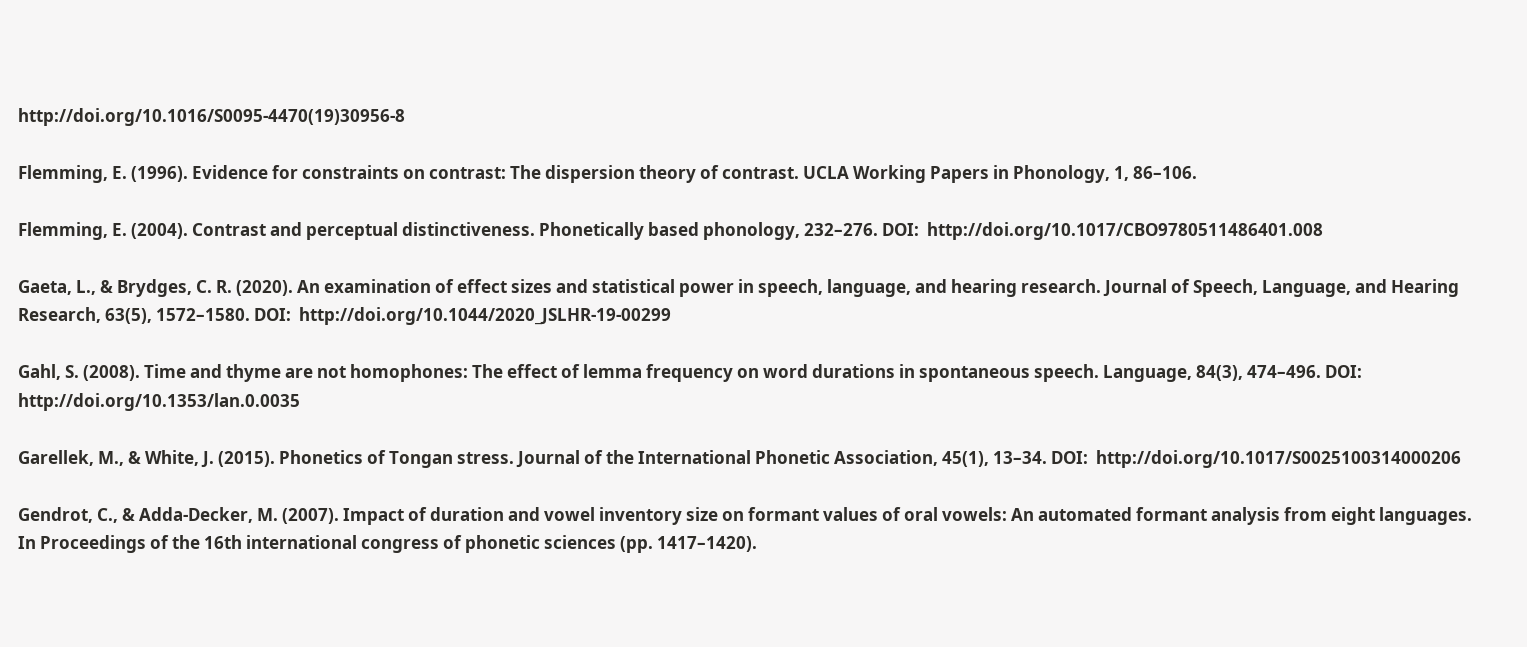http://doi.org/10.1016/S0095-4470(19)30956-8

Flemming, E. (1996). Evidence for constraints on contrast: The dispersion theory of contrast. UCLA Working Papers in Phonology, 1, 86–106.

Flemming, E. (2004). Contrast and perceptual distinctiveness. Phonetically based phonology, 232–276. DOI:  http://doi.org/10.1017/CBO9780511486401.008

Gaeta, L., & Brydges, C. R. (2020). An examination of effect sizes and statistical power in speech, language, and hearing research. Journal of Speech, Language, and Hearing Research, 63(5), 1572–1580. DOI:  http://doi.org/10.1044/2020_JSLHR-19-00299

Gahl, S. (2008). Time and thyme are not homophones: The effect of lemma frequency on word durations in spontaneous speech. Language, 84(3), 474–496. DOI:  http://doi.org/10.1353/lan.0.0035

Garellek, M., & White, J. (2015). Phonetics of Tongan stress. Journal of the International Phonetic Association, 45(1), 13–34. DOI:  http://doi.org/10.1017/S0025100314000206

Gendrot, C., & Adda-Decker, M. (2007). Impact of duration and vowel inventory size on formant values of oral vowels: An automated formant analysis from eight languages. In Proceedings of the 16th international congress of phonetic sciences (pp. 1417–1420).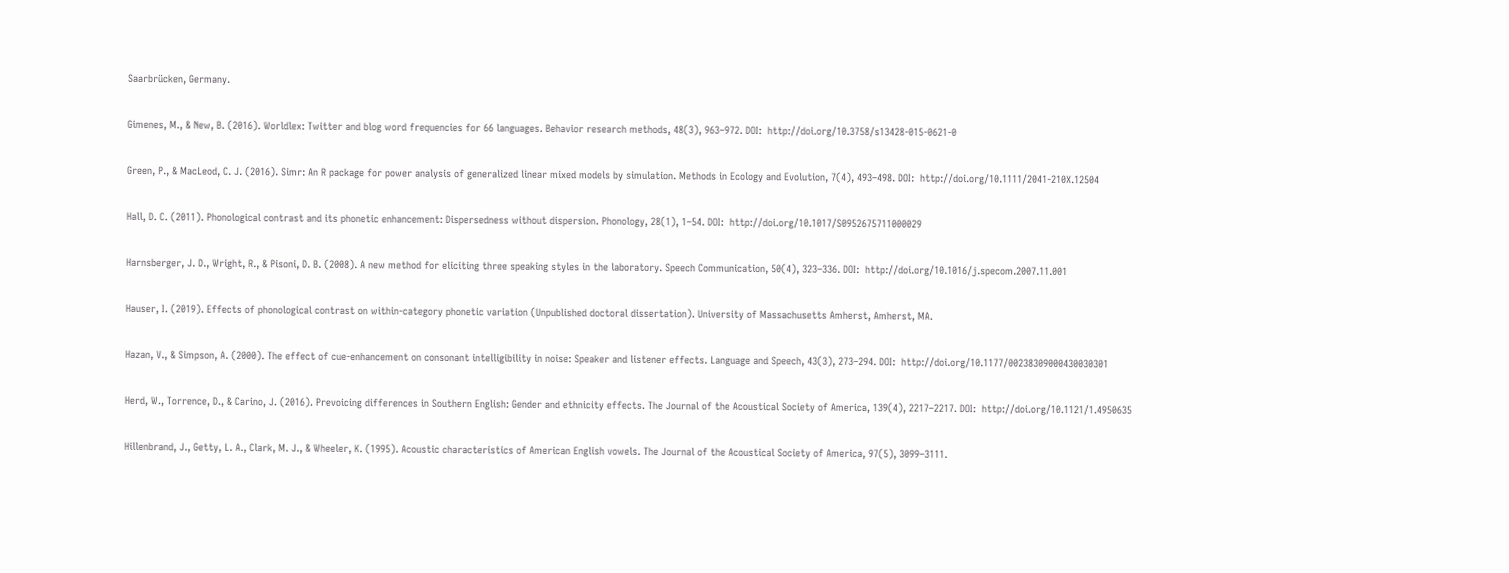Saarbrücken, Germany.

Gimenes, M., & New, B. (2016). Worldlex: Twitter and blog word frequencies for 66 languages. Behavior research methods, 48(3), 963–972. DOI:  http://doi.org/10.3758/s13428-015-0621-0

Green, P., & MacLeod, C. J. (2016). Simr: An R package for power analysis of generalized linear mixed models by simulation. Methods in Ecology and Evolution, 7(4), 493–498. DOI:  http://doi.org/10.1111/2041-210X.12504

Hall, D. C. (2011). Phonological contrast and its phonetic enhancement: Dispersedness without dispersion. Phonology, 28(1), 1–54. DOI:  http://doi.org/10.1017/S0952675711000029

Harnsberger, J. D., Wright, R., & Pisoni, D. B. (2008). A new method for eliciting three speaking styles in the laboratory. Speech Communication, 50(4), 323–336. DOI:  http://doi.org/10.1016/j.specom.2007.11.001

Hauser, I. (2019). Effects of phonological contrast on within-category phonetic variation (Unpublished doctoral dissertation). University of Massachusetts Amherst, Amherst, MA.

Hazan, V., & Simpson, A. (2000). The effect of cue-enhancement on consonant intelligibility in noise: Speaker and listener effects. Language and Speech, 43(3), 273–294. DOI:  http://doi.org/10.1177/00238309000430030301

Herd, W., Torrence, D., & Carino, J. (2016). Prevoicing differences in Southern English: Gender and ethnicity effects. The Journal of the Acoustical Society of America, 139(4), 2217–2217. DOI:  http://doi.org/10.1121/1.4950635

Hillenbrand, J., Getty, L. A., Clark, M. J., & Wheeler, K. (1995). Acoustic characteristics of American English vowels. The Journal of the Acoustical Society of America, 97(5), 3099–3111.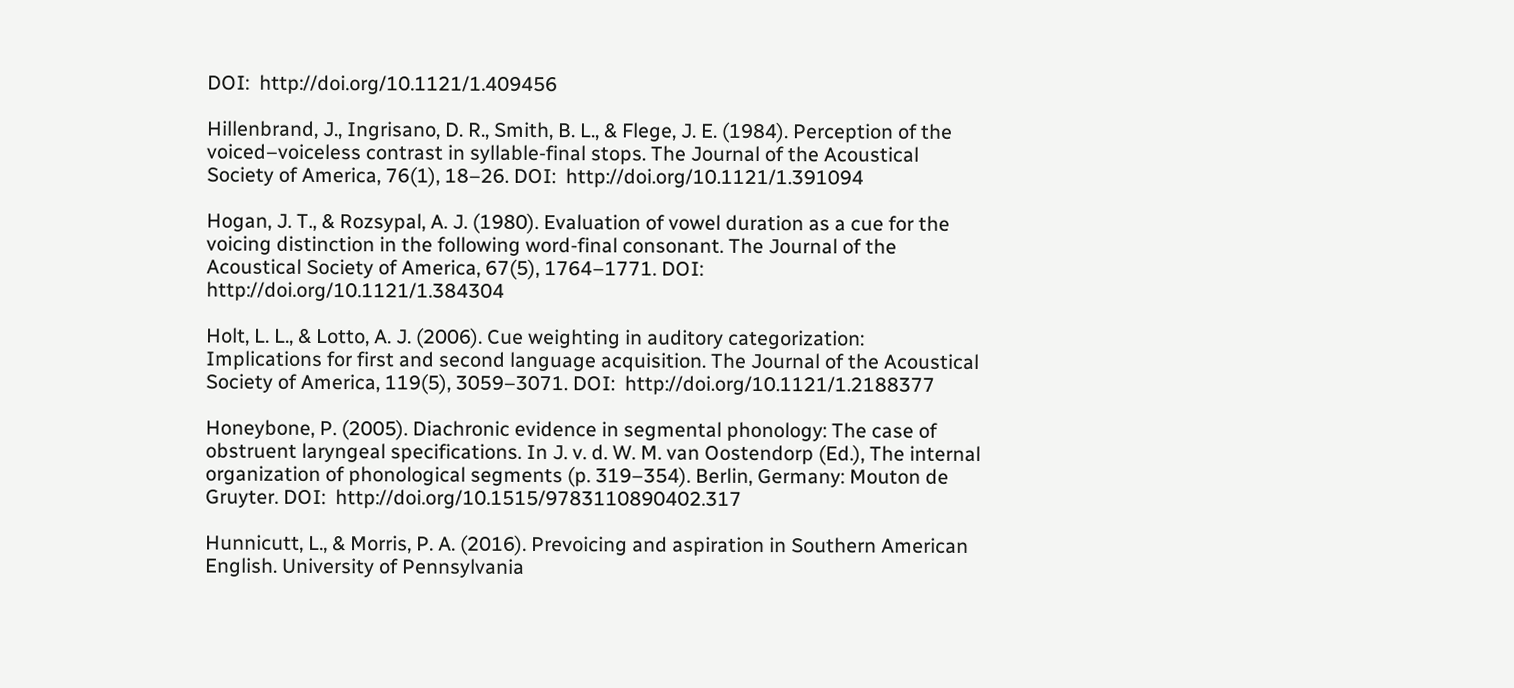DOI:  http://doi.org/10.1121/1.409456

Hillenbrand, J., Ingrisano, D. R., Smith, B. L., & Flege, J. E. (1984). Perception of the voiced–voiceless contrast in syllable-final stops. The Journal of the Acoustical Society of America, 76(1), 18–26. DOI:  http://doi.org/10.1121/1.391094

Hogan, J. T., & Rozsypal, A. J. (1980). Evaluation of vowel duration as a cue for the voicing distinction in the following word-final consonant. The Journal of the Acoustical Society of America, 67(5), 1764–1771. DOI:  http://doi.org/10.1121/1.384304

Holt, L. L., & Lotto, A. J. (2006). Cue weighting in auditory categorization: Implications for first and second language acquisition. The Journal of the Acoustical Society of America, 119(5), 3059–3071. DOI:  http://doi.org/10.1121/1.2188377

Honeybone, P. (2005). Diachronic evidence in segmental phonology: The case of obstruent laryngeal specifications. In J. v. d. W. M. van Oostendorp (Ed.), The internal organization of phonological segments (p. 319–354). Berlin, Germany: Mouton de Gruyter. DOI:  http://doi.org/10.1515/9783110890402.317

Hunnicutt, L., & Morris, P. A. (2016). Prevoicing and aspiration in Southern American English. University of Pennsylvania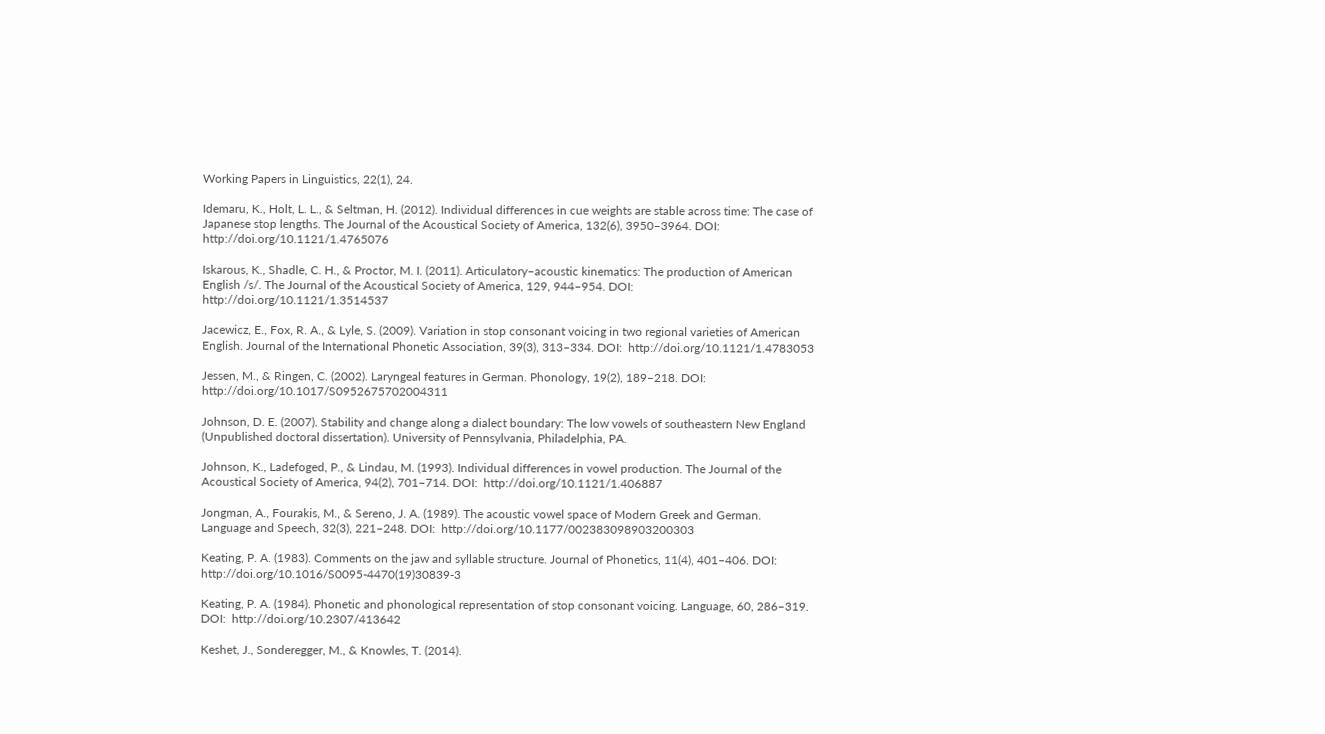Working Papers in Linguistics, 22(1), 24.

Idemaru, K., Holt, L. L., & Seltman, H. (2012). Individual differences in cue weights are stable across time: The case of Japanese stop lengths. The Journal of the Acoustical Society of America, 132(6), 3950–3964. DOI:  http://doi.org/10.1121/1.4765076

Iskarous, K., Shadle, C. H., & Proctor, M. I. (2011). Articulatory–acoustic kinematics: The production of American English /s/. The Journal of the Acoustical Society of America, 129, 944–954. DOI:  http://doi.org/10.1121/1.3514537

Jacewicz, E., Fox, R. A., & Lyle, S. (2009). Variation in stop consonant voicing in two regional varieties of American English. Journal of the International Phonetic Association, 39(3), 313–334. DOI:  http://doi.org/10.1121/1.4783053

Jessen, M., & Ringen, C. (2002). Laryngeal features in German. Phonology, 19(2), 189–218. DOI:  http://doi.org/10.1017/S0952675702004311

Johnson, D. E. (2007). Stability and change along a dialect boundary: The low vowels of southeastern New England (Unpublished doctoral dissertation). University of Pennsylvania, Philadelphia, PA.

Johnson, K., Ladefoged, P., & Lindau, M. (1993). Individual differences in vowel production. The Journal of the Acoustical Society of America, 94(2), 701–714. DOI:  http://doi.org/10.1121/1.406887

Jongman, A., Fourakis, M., & Sereno, J. A. (1989). The acoustic vowel space of Modern Greek and German. Language and Speech, 32(3), 221–248. DOI:  http://doi.org/10.1177/002383098903200303

Keating, P. A. (1983). Comments on the jaw and syllable structure. Journal of Phonetics, 11(4), 401–406. DOI:  http://doi.org/10.1016/S0095-4470(19)30839-3

Keating, P. A. (1984). Phonetic and phonological representation of stop consonant voicing. Language, 60, 286–319. DOI:  http://doi.org/10.2307/413642

Keshet, J., Sonderegger, M., & Knowles, T. (2014).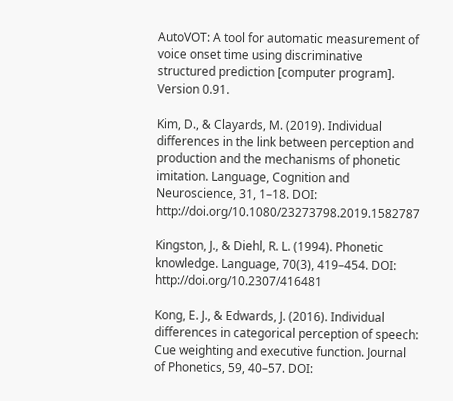AutoVOT: A tool for automatic measurement of voice onset time using discriminative structured prediction [computer program]. Version 0.91.

Kim, D., & Clayards, M. (2019). Individual differences in the link between perception and production and the mechanisms of phonetic imitation. Language, Cognition and Neuroscience, 31, 1–18. DOI:  http://doi.org/10.1080/23273798.2019.1582787

Kingston, J., & Diehl, R. L. (1994). Phonetic knowledge. Language, 70(3), 419–454. DOI:  http://doi.org/10.2307/416481

Kong, E. J., & Edwards, J. (2016). Individual differences in categorical perception of speech: Cue weighting and executive function. Journal of Phonetics, 59, 40–57. DOI: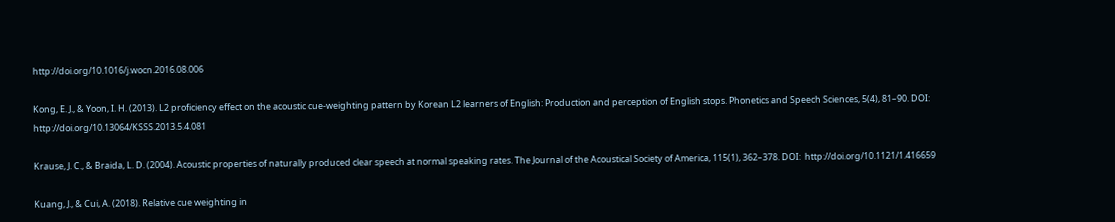http://doi.org/10.1016/j.wocn.2016.08.006

Kong, E. J., & Yoon, I. H. (2013). L2 proficiency effect on the acoustic cue-weighting pattern by Korean L2 learners of English: Production and perception of English stops. Phonetics and Speech Sciences, 5(4), 81–90. DOI:  http://doi.org/10.13064/KSSS.2013.5.4.081

Krause, J. C., & Braida, L. D. (2004). Acoustic properties of naturally produced clear speech at normal speaking rates. The Journal of the Acoustical Society of America, 115(1), 362–378. DOI:  http://doi.org/10.1121/1.416659

Kuang, J., & Cui, A. (2018). Relative cue weighting in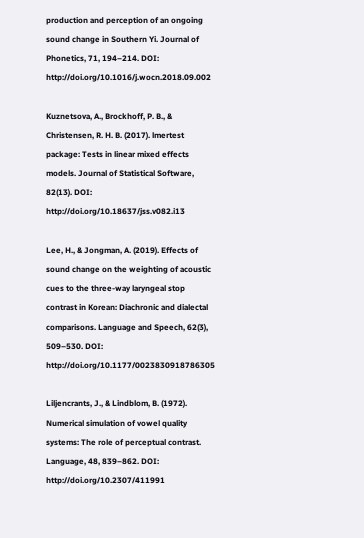production and perception of an ongoing sound change in Southern Yi. Journal of Phonetics, 71, 194–214. DOI:  http://doi.org/10.1016/j.wocn.2018.09.002

Kuznetsova, A., Brockhoff, P. B., & Christensen, R. H. B. (2017). lmertest package: Tests in linear mixed effects models. Journal of Statistical Software, 82(13). DOI:  http://doi.org/10.18637/jss.v082.i13

Lee, H., & Jongman, A. (2019). Effects of sound change on the weighting of acoustic cues to the three-way laryngeal stop contrast in Korean: Diachronic and dialectal comparisons. Language and Speech, 62(3), 509–530. DOI:  http://doi.org/10.1177/0023830918786305

Liljencrants, J., & Lindblom, B. (1972). Numerical simulation of vowel quality systems: The role of perceptual contrast. Language, 48, 839–862. DOI:  http://doi.org/10.2307/411991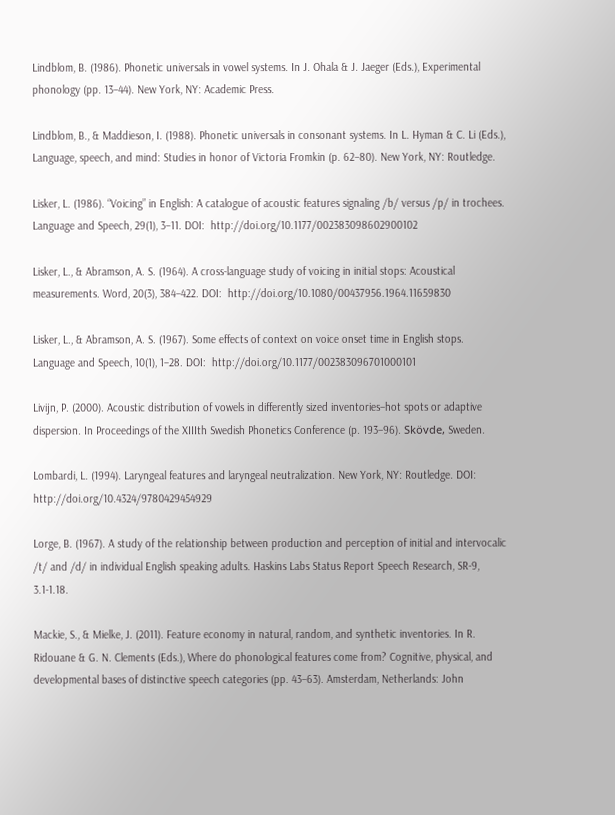Lindblom, B. (1986). Phonetic universals in vowel systems. In J. Ohala & J. Jaeger (Eds.), Experimental phonology (pp. 13–44). New York, NY: Academic Press.

Lindblom, B., & Maddieson, I. (1988). Phonetic universals in consonant systems. In L. Hyman & C. Li (Eds.), Language, speech, and mind: Studies in honor of Victoria Fromkin (p. 62–80). New York, NY: Routledge.

Lisker, L. (1986). “Voicing” in English: A catalogue of acoustic features signaling /b/ versus /p/ in trochees. Language and Speech, 29(1), 3–11. DOI:  http://doi.org/10.1177/002383098602900102

Lisker, L., & Abramson, A. S. (1964). A cross-language study of voicing in initial stops: Acoustical measurements. Word, 20(3), 384–422. DOI:  http://doi.org/10.1080/00437956.1964.11659830

Lisker, L., & Abramson, A. S. (1967). Some effects of context on voice onset time in English stops. Language and Speech, 10(1), 1–28. DOI:  http://doi.org/10.1177/002383096701000101

Livijn, P. (2000). Acoustic distribution of vowels in differently sized inventories–hot spots or adaptive dispersion. In Proceedings of the XIIIth Swedish Phonetics Conference (p. 193–96). Skövde, Sweden.

Lombardi, L. (1994). Laryngeal features and laryngeal neutralization. New York, NY: Routledge. DOI:  http://doi.org/10.4324/9780429454929

Lorge, B. (1967). A study of the relationship between production and perception of initial and intervocalic /t/ and /d/ in individual English speaking adults. Haskins Labs Status Report Speech Research, SR-9, 3.1-1.18.

Mackie, S., & Mielke, J. (2011). Feature economy in natural, random, and synthetic inventories. In R. Ridouane & G. N. Clements (Eds.), Where do phonological features come from? Cognitive, physical, and developmental bases of distinctive speech categories (pp. 43–63). Amsterdam, Netherlands: John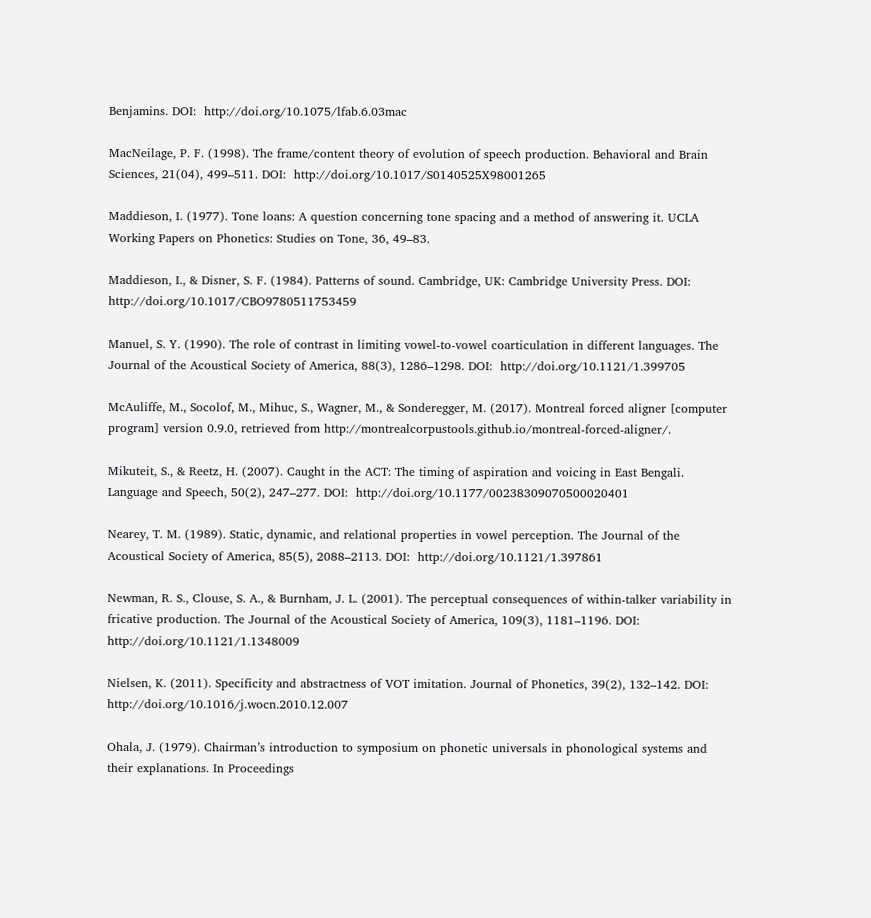Benjamins. DOI:  http://doi.org/10.1075/lfab.6.03mac

MacNeilage, P. F. (1998). The frame/content theory of evolution of speech production. Behavioral and Brain Sciences, 21(04), 499–511. DOI:  http://doi.org/10.1017/S0140525X98001265

Maddieson, I. (1977). Tone loans: A question concerning tone spacing and a method of answering it. UCLA Working Papers on Phonetics: Studies on Tone, 36, 49–83.

Maddieson, I., & Disner, S. F. (1984). Patterns of sound. Cambridge, UK: Cambridge University Press. DOI:  http://doi.org/10.1017/CBO9780511753459

Manuel, S. Y. (1990). The role of contrast in limiting vowel-to-vowel coarticulation in different languages. The Journal of the Acoustical Society of America, 88(3), 1286–1298. DOI:  http://doi.org/10.1121/1.399705

McAuliffe, M., Socolof, M., Mihuc, S., Wagner, M., & Sonderegger, M. (2017). Montreal forced aligner [computer program] version 0.9.0, retrieved from http://montrealcorpustools.github.io/montreal-forced-aligner/.

Mikuteit, S., & Reetz, H. (2007). Caught in the ACT: The timing of aspiration and voicing in East Bengali. Language and Speech, 50(2), 247–277. DOI:  http://doi.org/10.1177/00238309070500020401

Nearey, T. M. (1989). Static, dynamic, and relational properties in vowel perception. The Journal of the Acoustical Society of America, 85(5), 2088–2113. DOI:  http://doi.org/10.1121/1.397861

Newman, R. S., Clouse, S. A., & Burnham, J. L. (2001). The perceptual consequences of within-talker variability in fricative production. The Journal of the Acoustical Society of America, 109(3), 1181–1196. DOI:  http://doi.org/10.1121/1.1348009

Nielsen, K. (2011). Specificity and abstractness of VOT imitation. Journal of Phonetics, 39(2), 132–142. DOI:  http://doi.org/10.1016/j.wocn.2010.12.007

Ohala, J. (1979). Chairman’s introduction to symposium on phonetic universals in phonological systems and their explanations. In Proceedings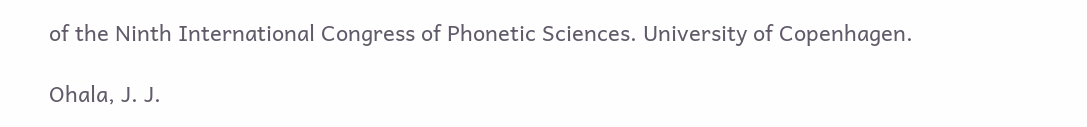of the Ninth International Congress of Phonetic Sciences. University of Copenhagen.

Ohala, J. J.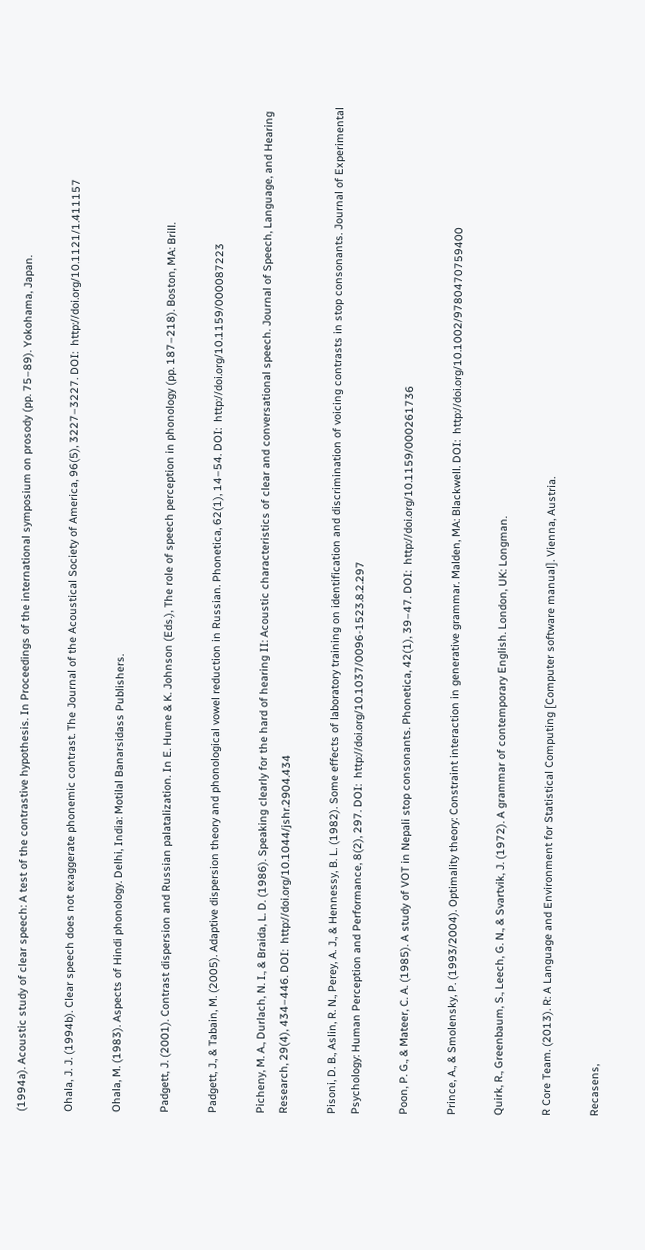(1994a). Acoustic study of clear speech: A test of the contrastive hypothesis. In Proceedings of the international symposium on prosody (pp. 75–89). Yokohama, Japan.

Ohala, J. J. (1994b). Clear speech does not exaggerate phonemic contrast. The Journal of the Acoustical Society of America, 96(5), 3227–3227. DOI:  http://doi.org/10.1121/1.411157

Ohala, M. (1983). Aspects of Hindi phonology. Delhi, India: Motilal Banarsidass Publishers.

Padgett, J. (2001). Contrast dispersion and Russian palatalization. In E. Hume & K. Johnson (Eds.), The role of speech perception in phonology (pp. 187–218). Boston, MA: Brill.

Padgett, J., & Tabain, M. (2005). Adaptive dispersion theory and phonological vowel reduction in Russian. Phonetica, 62(1), 14–54. DOI:  http://doi.org/10.1159/000087223

Picheny, M. A., Durlach, N. I., & Braida, L. D. (1986). Speaking clearly for the hard of hearing II: Acoustic characteristics of clear and conversational speech. Journal of Speech, Language, and Hearing Research, 29(4), 434–446. DOI:  http://doi.org/10.1044/jshr.2904.434

Pisoni, D. B., Aslin, R. N., Perey, A. J., & Hennessy, B. L. (1982). Some effects of laboratory training on identification and discrimination of voicing contrasts in stop consonants. Journal of Experimental Psychology: Human Perception and Performance, 8(2), 297. DOI:  http://doi.org/10.1037/0096-1523.8.2.297

Poon, P. G., & Mateer, C. A. (1985). A study of VOT in Nepali stop consonants. Phonetica, 42(1), 39–47. DOI:  http://doi.org/10.1159/000261736

Prince, A., & Smolensky, P. (1993/2004). Optimality theory: Constraint interaction in generative grammar. Malden, MA: Blackwell. DOI:  http://doi.org/10.1002/9780470759400

Quirk, R., Greenbaum, S., Leech, G. N., & Svartvik, J. (1972). A grammar of contemporary English. London, UK: Longman.

R Core Team. (2013). R: A Language and Environment for Statistical Computing [Computer software manual]. Vienna, Austria.

Recasens,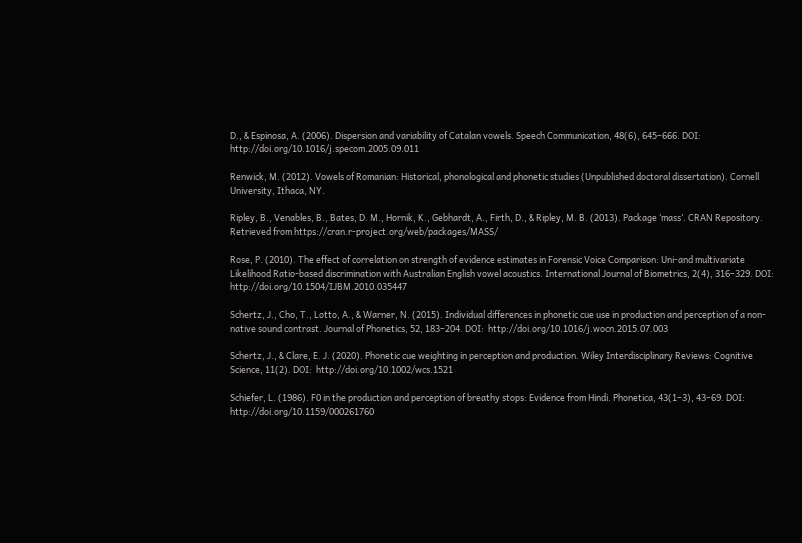D., & Espinosa, A. (2006). Dispersion and variability of Catalan vowels. Speech Communication, 48(6), 645–666. DOI:  http://doi.org/10.1016/j.specom.2005.09.011

Renwick, M. (2012). Vowels of Romanian: Historical, phonological and phonetic studies (Unpublished doctoral dissertation). Cornell University, Ithaca, NY.

Ripley, B., Venables, B., Bates, D. M., Hornik, K., Gebhardt, A., Firth, D., & Ripley, M. B. (2013). Package ‘mass’. CRAN Repository. Retrieved from https://cran.r-project.org/web/packages/MASS/

Rose, P. (2010). The effect of correlation on strength of evidence estimates in Forensic Voice Comparison: Uni-and multivariate Likelihood Ratio-based discrimination with Australian English vowel acoustics. International Journal of Biometrics, 2(4), 316–329. DOI:  http://doi.org/10.1504/IJBM.2010.035447

Schertz, J., Cho, T., Lotto, A., & Warner, N. (2015). Individual differences in phonetic cue use in production and perception of a non-native sound contrast. Journal of Phonetics, 52, 183–204. DOI:  http://doi.org/10.1016/j.wocn.2015.07.003

Schertz, J., & Clare, E. J. (2020). Phonetic cue weighting in perception and production. Wiley Interdisciplinary Reviews: Cognitive Science, 11(2). DOI:  http://doi.org/10.1002/wcs.1521

Schiefer, L. (1986). F0 in the production and perception of breathy stops: Evidence from Hindi. Phonetica, 43(1–3), 43–69. DOI:  http://doi.org/10.1159/000261760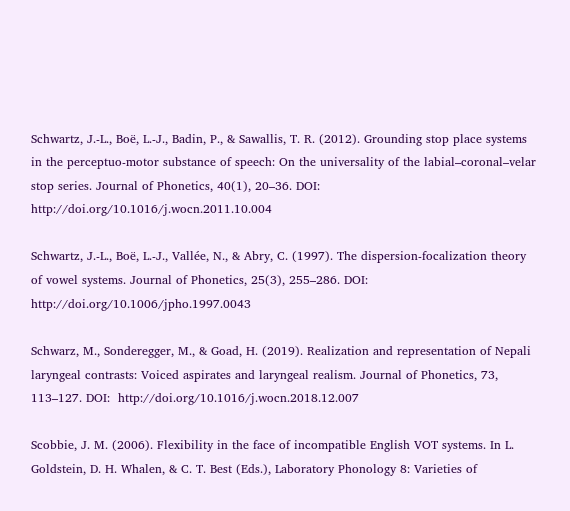Schwartz, J.-L., Boë, L.-J., Badin, P., & Sawallis, T. R. (2012). Grounding stop place systems in the perceptuo-motor substance of speech: On the universality of the labial–coronal–velar stop series. Journal of Phonetics, 40(1), 20–36. DOI:  http://doi.org/10.1016/j.wocn.2011.10.004

Schwartz, J.-L., Boë, L.-J., Vallée, N., & Abry, C. (1997). The dispersion-focalization theory of vowel systems. Journal of Phonetics, 25(3), 255–286. DOI:  http://doi.org/10.1006/jpho.1997.0043

Schwarz, M., Sonderegger, M., & Goad, H. (2019). Realization and representation of Nepali laryngeal contrasts: Voiced aspirates and laryngeal realism. Journal of Phonetics, 73, 113–127. DOI:  http://doi.org/10.1016/j.wocn.2018.12.007

Scobbie, J. M. (2006). Flexibility in the face of incompatible English VOT systems. In L. Goldstein, D. H. Whalen, & C. T. Best (Eds.), Laboratory Phonology 8: Varieties of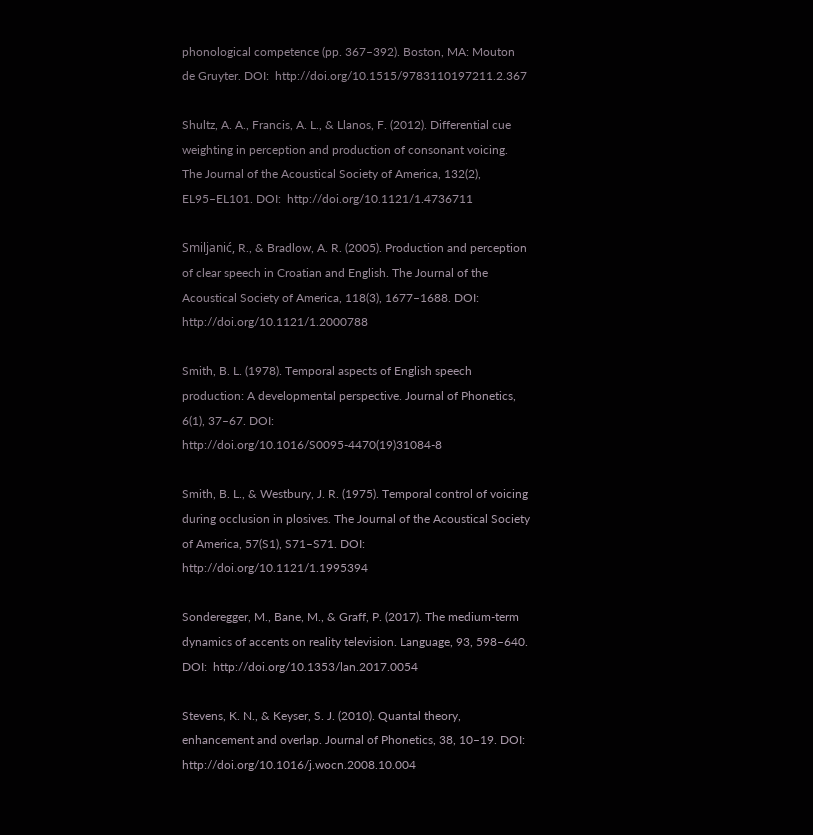phonological competence (pp. 367–392). Boston, MA: Mouton de Gruyter. DOI:  http://doi.org/10.1515/9783110197211.2.367

Shultz, A. A., Francis, A. L., & Llanos, F. (2012). Differential cue weighting in perception and production of consonant voicing. The Journal of the Acoustical Society of America, 132(2), EL95–EL101. DOI:  http://doi.org/10.1121/1.4736711

Smiljanić, R., & Bradlow, A. R. (2005). Production and perception of clear speech in Croatian and English. The Journal of the Acoustical Society of America, 118(3), 1677–1688. DOI:  http://doi.org/10.1121/1.2000788

Smith, B. L. (1978). Temporal aspects of English speech production: A developmental perspective. Journal of Phonetics, 6(1), 37–67. DOI:  http://doi.org/10.1016/S0095-4470(19)31084-8

Smith, B. L., & Westbury, J. R. (1975). Temporal control of voicing during occlusion in plosives. The Journal of the Acoustical Society of America, 57(S1), S71–S71. DOI:  http://doi.org/10.1121/1.1995394

Sonderegger, M., Bane, M., & Graff, P. (2017). The medium-term dynamics of accents on reality television. Language, 93, 598–640. DOI:  http://doi.org/10.1353/lan.2017.0054

Stevens, K. N., & Keyser, S. J. (2010). Quantal theory, enhancement and overlap. Journal of Phonetics, 38, 10–19. DOI:  http://doi.org/10.1016/j.wocn.2008.10.004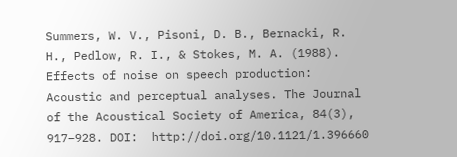Summers, W. V., Pisoni, D. B., Bernacki, R. H., Pedlow, R. I., & Stokes, M. A. (1988). Effects of noise on speech production: Acoustic and perceptual analyses. The Journal of the Acoustical Society of America, 84(3), 917–928. DOI:  http://doi.org/10.1121/1.396660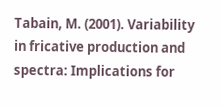Tabain, M. (2001). Variability in fricative production and spectra: Implications for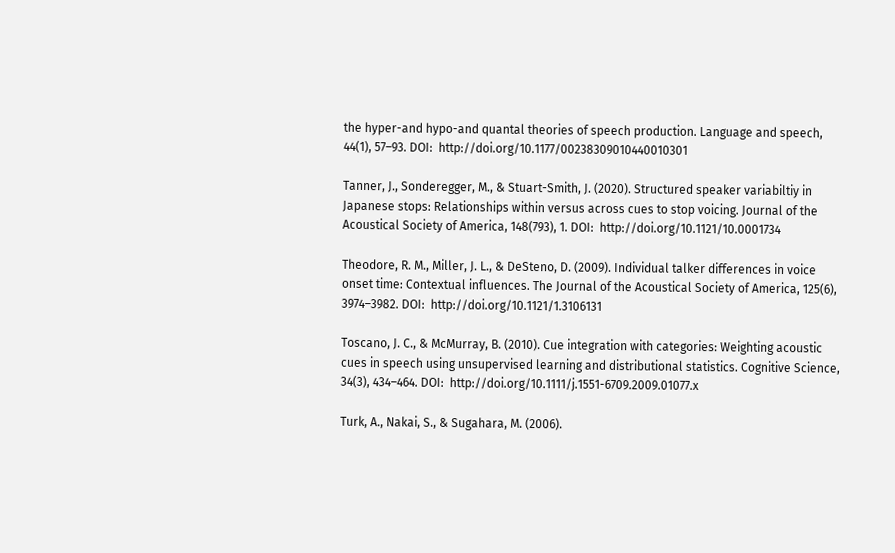the hyper-and hypo-and quantal theories of speech production. Language and speech, 44(1), 57–93. DOI:  http://doi.org/10.1177/00238309010440010301

Tanner, J., Sonderegger, M., & Stuart-Smith, J. (2020). Structured speaker variabiltiy in Japanese stops: Relationships within versus across cues to stop voicing. Journal of the Acoustical Society of America, 148(793), 1. DOI:  http://doi.org/10.1121/10.0001734

Theodore, R. M., Miller, J. L., & DeSteno, D. (2009). Individual talker differences in voice onset time: Contextual influences. The Journal of the Acoustical Society of America, 125(6), 3974–3982. DOI:  http://doi.org/10.1121/1.3106131

Toscano, J. C., & McMurray, B. (2010). Cue integration with categories: Weighting acoustic cues in speech using unsupervised learning and distributional statistics. Cognitive Science, 34(3), 434–464. DOI:  http://doi.org/10.1111/j.1551-6709.2009.01077.x

Turk, A., Nakai, S., & Sugahara, M. (2006).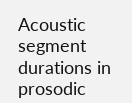Acoustic segment durations in prosodic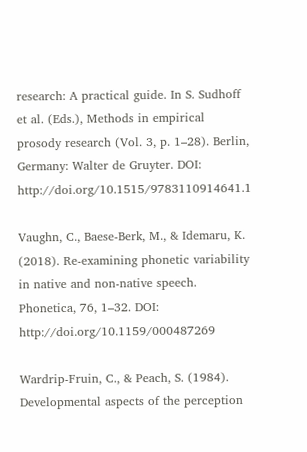research: A practical guide. In S. Sudhoff et al. (Eds.), Methods in empirical prosody research (Vol. 3, p. 1–28). Berlin, Germany: Walter de Gruyter. DOI:  http://doi.org/10.1515/9783110914641.1

Vaughn, C., Baese-Berk, M., & Idemaru, K. (2018). Re-examining phonetic variability in native and non-native speech. Phonetica, 76, 1–32. DOI:  http://doi.org/10.1159/000487269

Wardrip-Fruin, C., & Peach, S. (1984). Developmental aspects of the perception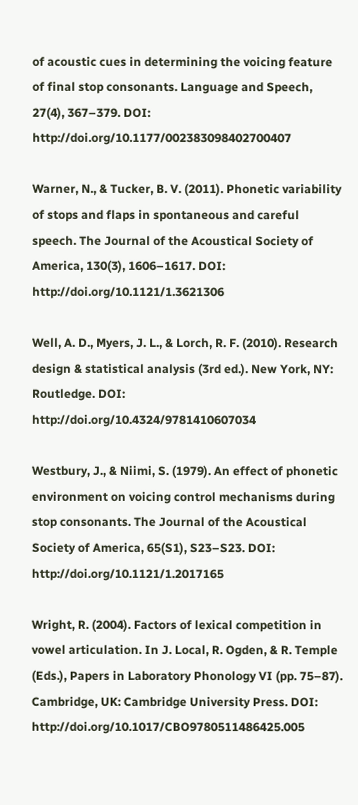of acoustic cues in determining the voicing feature of final stop consonants. Language and Speech, 27(4), 367–379. DOI:  http://doi.org/10.1177/002383098402700407

Warner, N., & Tucker, B. V. (2011). Phonetic variability of stops and flaps in spontaneous and careful speech. The Journal of the Acoustical Society of America, 130(3), 1606–1617. DOI:  http://doi.org/10.1121/1.3621306

Well, A. D., Myers, J. L., & Lorch, R. F. (2010). Research design & statistical analysis (3rd ed.). New York, NY: Routledge. DOI:  http://doi.org/10.4324/9781410607034

Westbury, J., & Niimi, S. (1979). An effect of phonetic environment on voicing control mechanisms during stop consonants. The Journal of the Acoustical Society of America, 65(S1), S23–S23. DOI:  http://doi.org/10.1121/1.2017165

Wright, R. (2004). Factors of lexical competition in vowel articulation. In J. Local, R. Ogden, & R. Temple (Eds.), Papers in Laboratory Phonology VI (pp. 75–87). Cambridge, UK: Cambridge University Press. DOI:  http://doi.org/10.1017/CBO9780511486425.005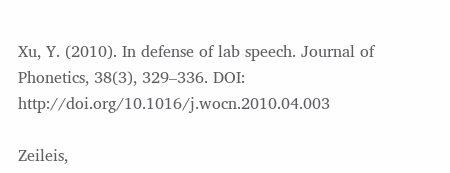Xu, Y. (2010). In defense of lab speech. Journal of Phonetics, 38(3), 329–336. DOI:  http://doi.org/10.1016/j.wocn.2010.04.003

Zeileis,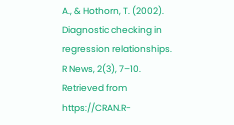A., & Hothorn, T. (2002). Diagnostic checking in regression relationships. R News, 2(3), 7–10. Retrieved from https://CRAN.R-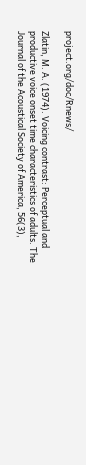project.org/doc/Rnews/

Zlatin, M. A. (1974). Voicing contrast: Perceptual and productive voice onset time characteristics of adults. The Journal of the Acoustical Society of America, 56(3),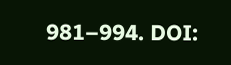981–994. DOI: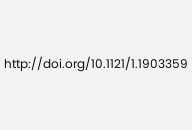http://doi.org/10.1121/1.1903359